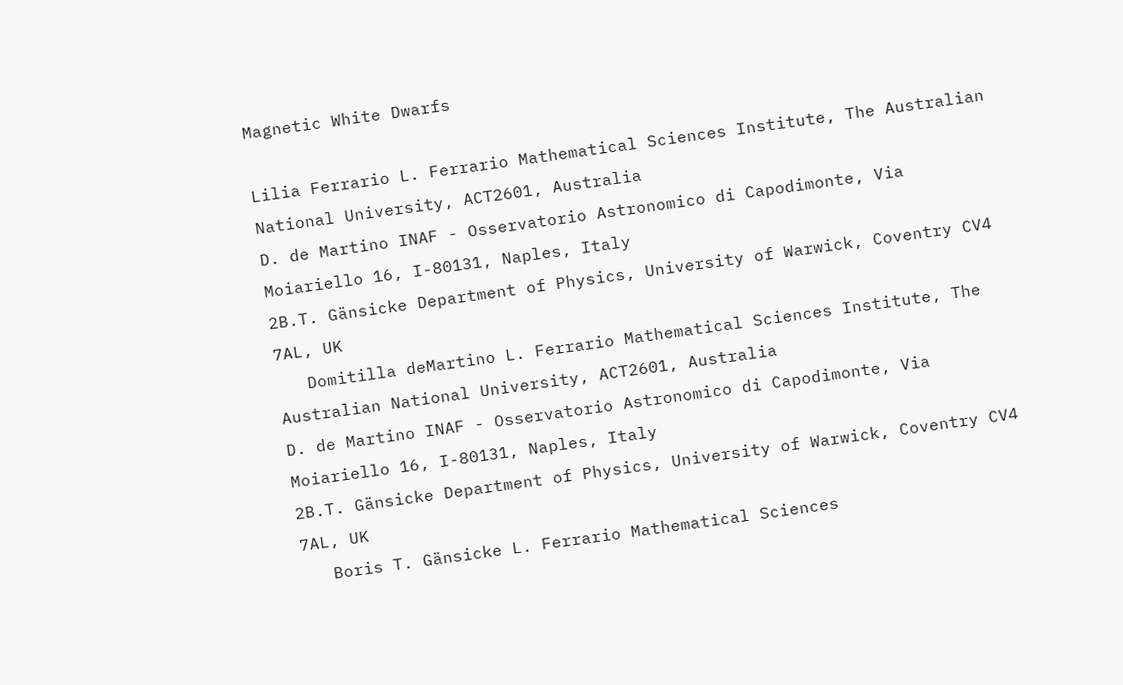Magnetic White Dwarfs

Lilia Ferrario L. Ferrario Mathematical Sciences Institute, The Australian National University, ACT2601, Australia
D. de Martino INAF - Osservatorio Astronomico di Capodimonte, Via Moiariello 16, I-80131, Naples, Italy
2B.T. Gänsicke Department of Physics, University of Warwick, Coventry CV4 7AL, UK
   Domitilla deMartino L. Ferrario Mathematical Sciences Institute, The Australian National University, ACT2601, Australia
D. de Martino INAF - Osservatorio Astronomico di Capodimonte, Via Moiariello 16, I-80131, Naples, Italy
2B.T. Gänsicke Department of Physics, University of Warwick, Coventry CV4 7AL, UK
   Boris T. Gänsicke L. Ferrario Mathematical Sciences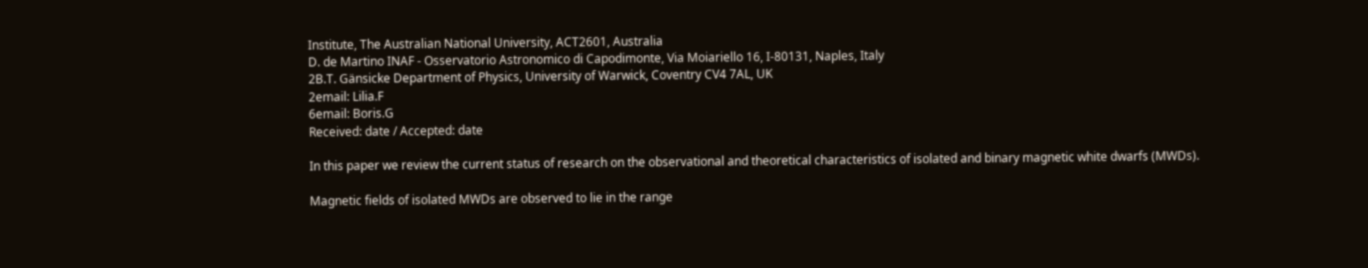Institute, The Australian National University, ACT2601, Australia
D. de Martino INAF - Osservatorio Astronomico di Capodimonte, Via Moiariello 16, I-80131, Naples, Italy
2B.T. Gänsicke Department of Physics, University of Warwick, Coventry CV4 7AL, UK
2email: Lilia.F
6email: Boris.G
Received: date / Accepted: date

In this paper we review the current status of research on the observational and theoretical characteristics of isolated and binary magnetic white dwarfs (MWDs).

Magnetic fields of isolated MWDs are observed to lie in the range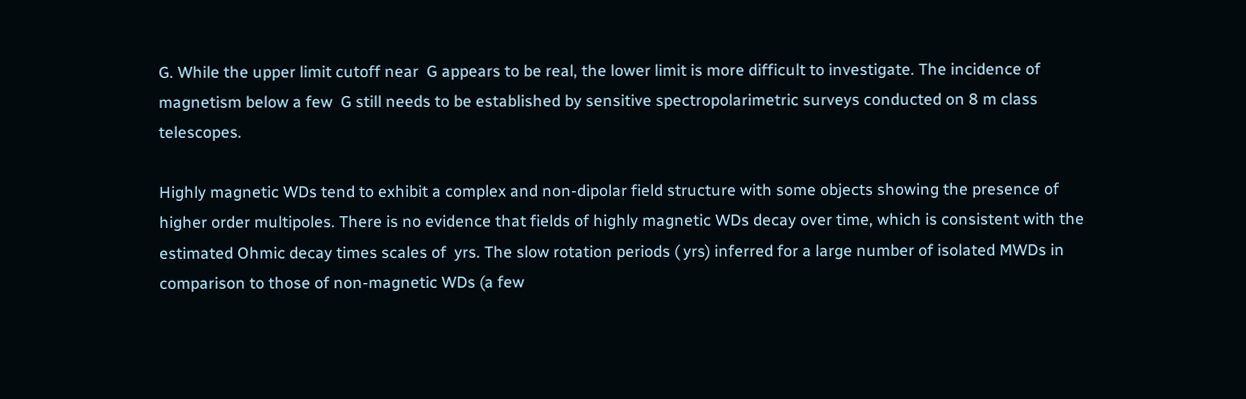G. While the upper limit cutoff near  G appears to be real, the lower limit is more difficult to investigate. The incidence of magnetism below a few  G still needs to be established by sensitive spectropolarimetric surveys conducted on 8 m class telescopes.

Highly magnetic WDs tend to exhibit a complex and non-dipolar field structure with some objects showing the presence of higher order multipoles. There is no evidence that fields of highly magnetic WDs decay over time, which is consistent with the estimated Ohmic decay times scales of  yrs. The slow rotation periods ( yrs) inferred for a large number of isolated MWDs in comparison to those of non-magnetic WDs (a few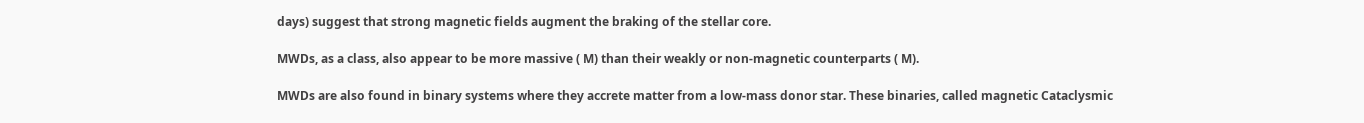days) suggest that strong magnetic fields augment the braking of the stellar core.

MWDs, as a class, also appear to be more massive ( M) than their weakly or non-magnetic counterparts ( M).

MWDs are also found in binary systems where they accrete matter from a low-mass donor star. These binaries, called magnetic Cataclysmic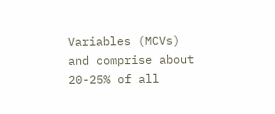Variables (MCVs) and comprise about 20-25% of all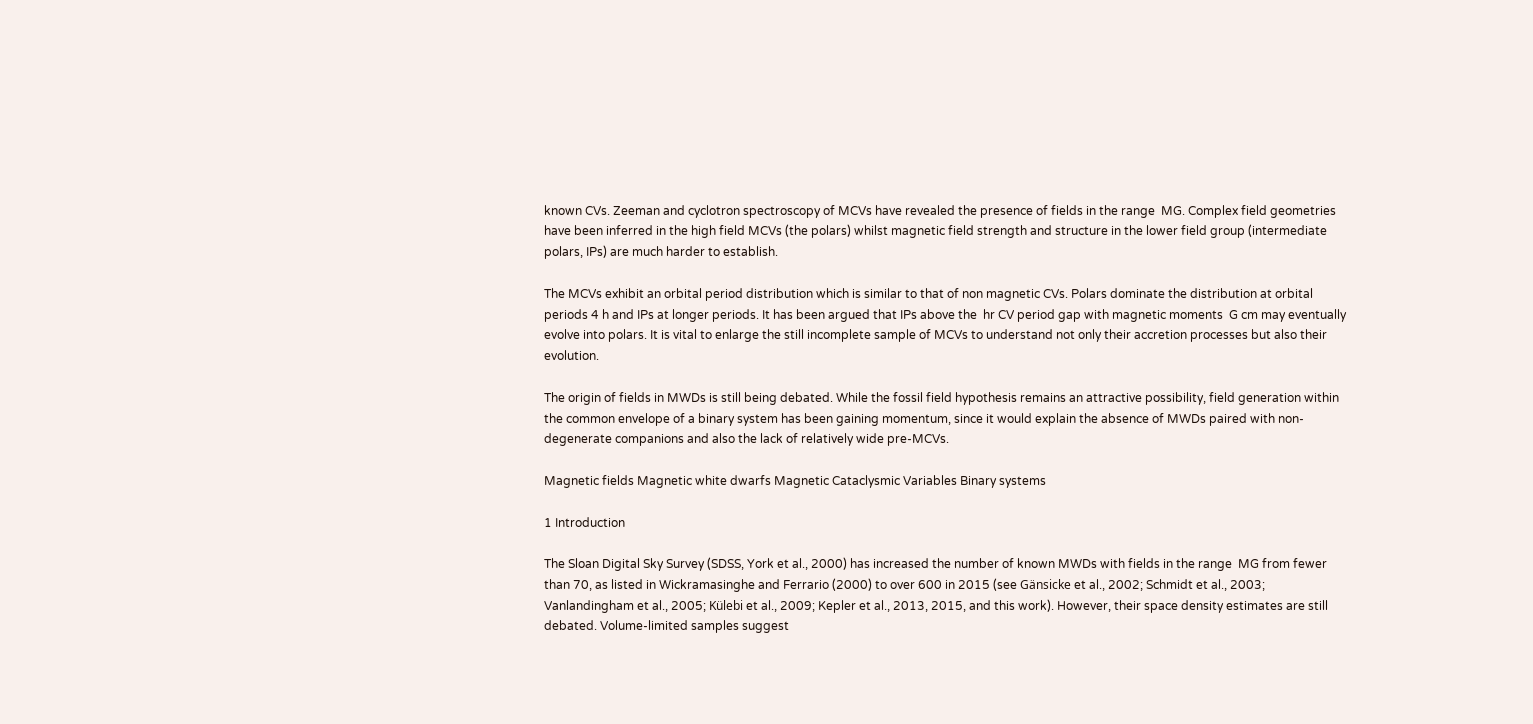known CVs. Zeeman and cyclotron spectroscopy of MCVs have revealed the presence of fields in the range  MG. Complex field geometries have been inferred in the high field MCVs (the polars) whilst magnetic field strength and structure in the lower field group (intermediate polars, IPs) are much harder to establish.

The MCVs exhibit an orbital period distribution which is similar to that of non magnetic CVs. Polars dominate the distribution at orbital periods 4 h and IPs at longer periods. It has been argued that IPs above the  hr CV period gap with magnetic moments  G cm may eventually evolve into polars. It is vital to enlarge the still incomplete sample of MCVs to understand not only their accretion processes but also their evolution.

The origin of fields in MWDs is still being debated. While the fossil field hypothesis remains an attractive possibility, field generation within the common envelope of a binary system has been gaining momentum, since it would explain the absence of MWDs paired with non-degenerate companions and also the lack of relatively wide pre-MCVs.

Magnetic fields Magnetic white dwarfs Magnetic Cataclysmic Variables Binary systems

1 Introduction

The Sloan Digital Sky Survey (SDSS, York et al., 2000) has increased the number of known MWDs with fields in the range  MG from fewer than 70, as listed in Wickramasinghe and Ferrario (2000) to over 600 in 2015 (see Gänsicke et al., 2002; Schmidt et al., 2003; Vanlandingham et al., 2005; Külebi et al., 2009; Kepler et al., 2013, 2015, and this work). However, their space density estimates are still debated. Volume-limited samples suggest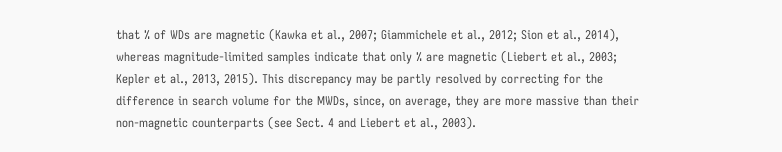that % of WDs are magnetic (Kawka et al., 2007; Giammichele et al., 2012; Sion et al., 2014), whereas magnitude-limited samples indicate that only % are magnetic (Liebert et al., 2003; Kepler et al., 2013, 2015). This discrepancy may be partly resolved by correcting for the difference in search volume for the MWDs, since, on average, they are more massive than their non-magnetic counterparts (see Sect. 4 and Liebert et al., 2003).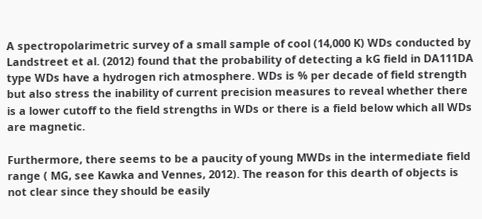A spectropolarimetric survey of a small sample of cool (14,000 K) WDs conducted by Landstreet et al. (2012) found that the probability of detecting a kG field in DA111DA type WDs have a hydrogen rich atmosphere. WDs is % per decade of field strength but also stress the inability of current precision measures to reveal whether there is a lower cutoff to the field strengths in WDs or there is a field below which all WDs are magnetic.

Furthermore, there seems to be a paucity of young MWDs in the intermediate field range ( MG, see Kawka and Vennes, 2012). The reason for this dearth of objects is not clear since they should be easily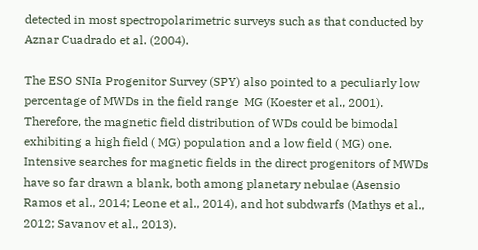detected in most spectropolarimetric surveys such as that conducted by Aznar Cuadrado et al. (2004).

The ESO SNIa Progenitor Survey (SPY) also pointed to a peculiarly low percentage of MWDs in the field range  MG (Koester et al., 2001). Therefore, the magnetic field distribution of WDs could be bimodal exhibiting a high field ( MG) population and a low field ( MG) one. Intensive searches for magnetic fields in the direct progenitors of MWDs have so far drawn a blank, both among planetary nebulae (Asensio Ramos et al., 2014; Leone et al., 2014), and hot subdwarfs (Mathys et al., 2012; Savanov et al., 2013).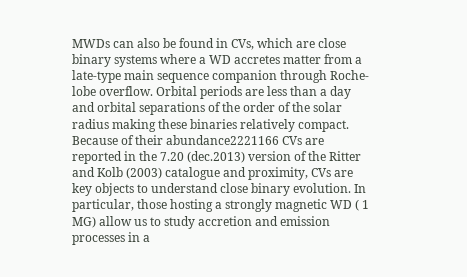MWDs can also be found in CVs, which are close binary systems where a WD accretes matter from a late-type main sequence companion through Roche-lobe overflow. Orbital periods are less than a day and orbital separations of the order of the solar radius making these binaries relatively compact. Because of their abundance2221166 CVs are reported in the 7.20 (dec.2013) version of the Ritter and Kolb (2003) catalogue and proximity, CVs are key objects to understand close binary evolution. In particular, those hosting a strongly magnetic WD ( 1 MG) allow us to study accretion and emission processes in a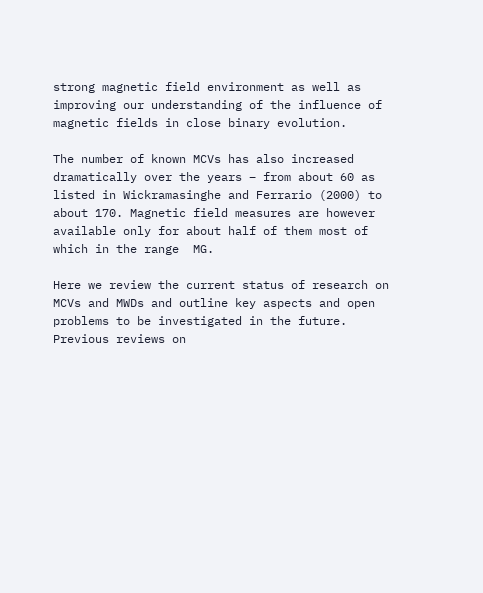strong magnetic field environment as well as improving our understanding of the influence of magnetic fields in close binary evolution.

The number of known MCVs has also increased dramatically over the years – from about 60 as listed in Wickramasinghe and Ferrario (2000) to about 170. Magnetic field measures are however available only for about half of them most of which in the range  MG.

Here we review the current status of research on MCVs and MWDs and outline key aspects and open problems to be investigated in the future. Previous reviews on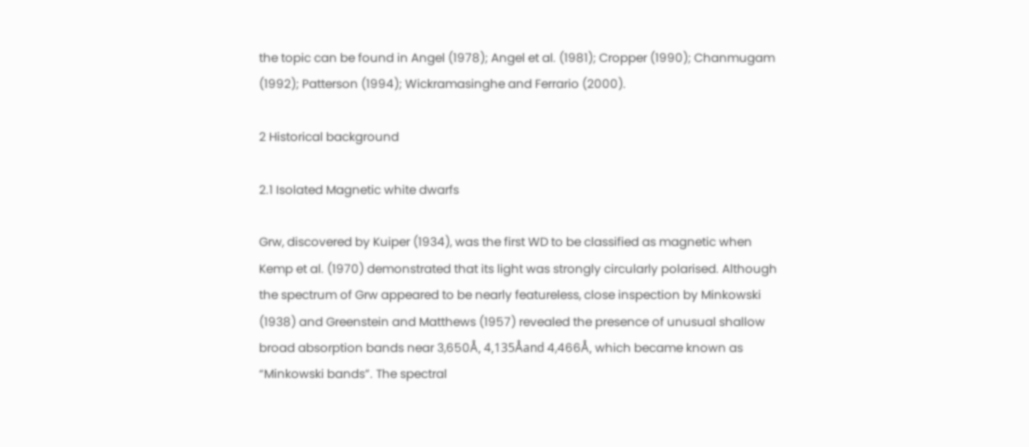the topic can be found in Angel (1978); Angel et al. (1981); Cropper (1990); Chanmugam (1992); Patterson (1994); Wickramasinghe and Ferrario (2000).

2 Historical background

2.1 Isolated Magnetic white dwarfs

Grw, discovered by Kuiper (1934), was the first WD to be classified as magnetic when Kemp et al. (1970) demonstrated that its light was strongly circularly polarised. Although the spectrum of Grw appeared to be nearly featureless, close inspection by Minkowski (1938) and Greenstein and Matthews (1957) revealed the presence of unusual shallow broad absorption bands near 3,650Å, 4,135Åand 4,466Å, which became known as “Minkowski bands”. The spectral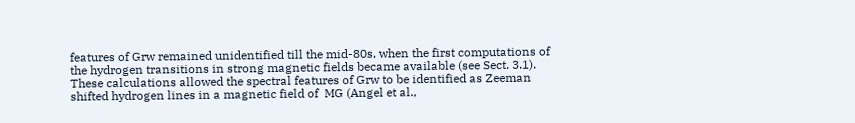features of Grw remained unidentified till the mid-80s, when the first computations of the hydrogen transitions in strong magnetic fields became available (see Sect. 3.1). These calculations allowed the spectral features of Grw to be identified as Zeeman shifted hydrogen lines in a magnetic field of  MG (Angel et al.,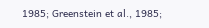1985; Greenstein et al., 1985;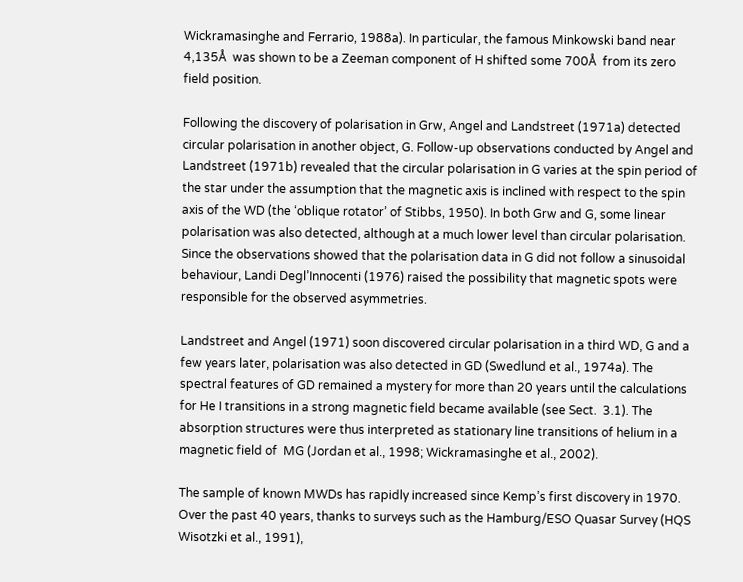Wickramasinghe and Ferrario, 1988a). In particular, the famous Minkowski band near 4,135Å  was shown to be a Zeeman component of H shifted some 700Å  from its zero field position.

Following the discovery of polarisation in Grw, Angel and Landstreet (1971a) detected circular polarisation in another object, G. Follow-up observations conducted by Angel and Landstreet (1971b) revealed that the circular polarisation in G varies at the spin period of the star under the assumption that the magnetic axis is inclined with respect to the spin axis of the WD (the ‘oblique rotator’ of Stibbs, 1950). In both Grw and G, some linear polarisation was also detected, although at a much lower level than circular polarisation. Since the observations showed that the polarisation data in G did not follow a sinusoidal behaviour, Landi Degl’Innocenti (1976) raised the possibility that magnetic spots were responsible for the observed asymmetries.

Landstreet and Angel (1971) soon discovered circular polarisation in a third WD, G and a few years later, polarisation was also detected in GD (Swedlund et al., 1974a). The spectral features of GD remained a mystery for more than 20 years until the calculations for He I transitions in a strong magnetic field became available (see Sect.  3.1). The absorption structures were thus interpreted as stationary line transitions of helium in a magnetic field of  MG (Jordan et al., 1998; Wickramasinghe et al., 2002).

The sample of known MWDs has rapidly increased since Kemp’s first discovery in 1970. Over the past 40 years, thanks to surveys such as the Hamburg/ESO Quasar Survey (HQS Wisotzki et al., 1991),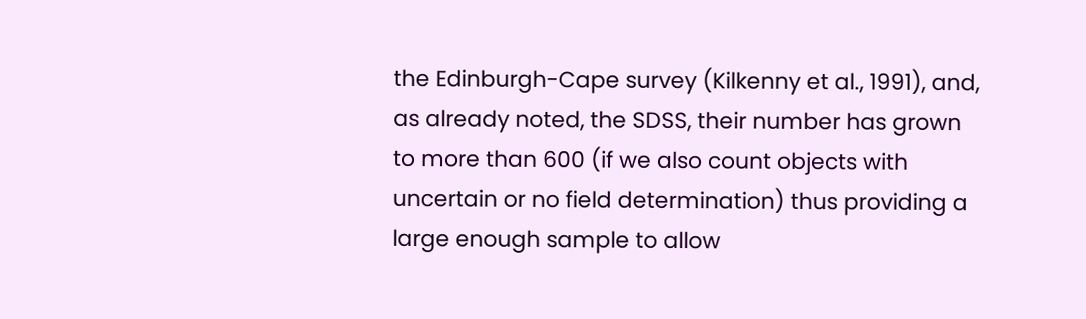the Edinburgh-Cape survey (Kilkenny et al., 1991), and, as already noted, the SDSS, their number has grown to more than 600 (if we also count objects with uncertain or no field determination) thus providing a large enough sample to allow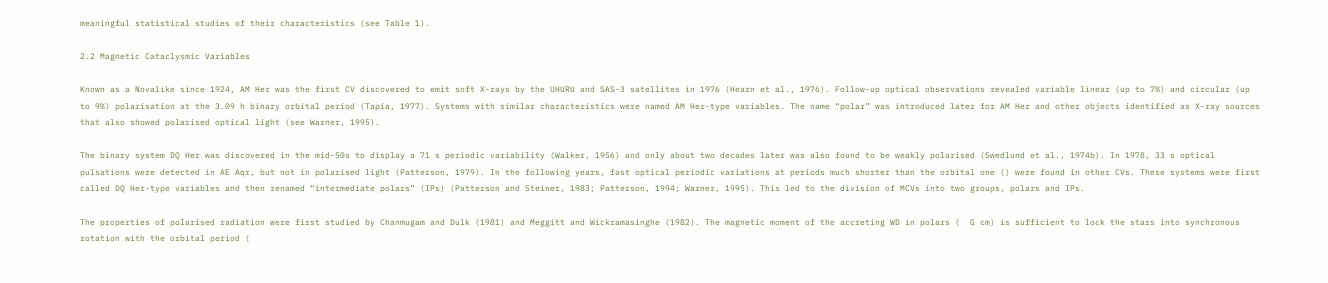meaningful statistical studies of their characteristics (see Table 1).

2.2 Magnetic Cataclysmic Variables

Known as a Novalike since 1924, AM Her was the first CV discovered to emit soft X-rays by the UHURU and SAS-3 satellites in 1976 (Hearn et al., 1976). Follow-up optical observations revealed variable linear (up to 7%) and circular (up to 9%) polarisation at the 3.09 h binary orbital period (Tapia, 1977). Systems with similar characteristics were named AM Her-type variables. The name “polar” was introduced later for AM Her and other objects identified as X-ray sources that also showed polarised optical light (see Warner, 1995).

The binary system DQ Her was discovered in the mid-50s to display a 71 s periodic variability (Walker, 1956) and only about two decades later was also found to be weakly polarised (Swedlund et al., 1974b). In 1978, 33 s optical pulsations were detected in AE Aqr, but not in polarised light (Patterson, 1979). In the following years, fast optical periodic variations at periods much shorter than the orbital one () were found in other CVs. These systems were first called DQ Her-type variables and then renamed “intermediate polars” (IPs) (Patterson and Steiner, 1983; Patterson, 1994; Warner, 1995). This led to the division of MCVs into two groups, polars and IPs.

The properties of polarised radiation were first studied by Chanmugam and Dulk (1981) and Meggitt and Wickramasinghe (1982). The magnetic moment of the accreting WD in polars (  G cm) is sufficient to lock the stars into synchronous rotation with the orbital period (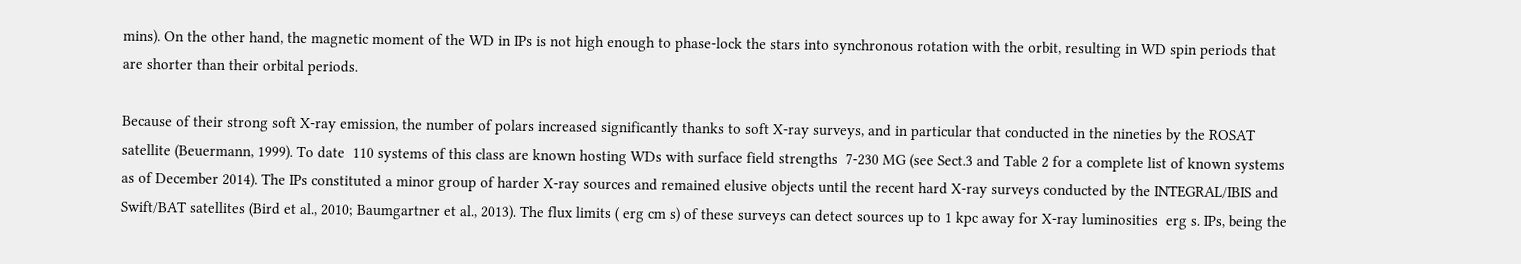mins). On the other hand, the magnetic moment of the WD in IPs is not high enough to phase-lock the stars into synchronous rotation with the orbit, resulting in WD spin periods that are shorter than their orbital periods.

Because of their strong soft X-ray emission, the number of polars increased significantly thanks to soft X-ray surveys, and in particular that conducted in the nineties by the ROSAT satellite (Beuermann, 1999). To date  110 systems of this class are known hosting WDs with surface field strengths  7-230 MG (see Sect.3 and Table 2 for a complete list of known systems as of December 2014). The IPs constituted a minor group of harder X-ray sources and remained elusive objects until the recent hard X-ray surveys conducted by the INTEGRAL/IBIS and Swift/BAT satellites (Bird et al., 2010; Baumgartner et al., 2013). The flux limits ( erg cm s) of these surveys can detect sources up to 1 kpc away for X-ray luminosities  erg s. IPs, being the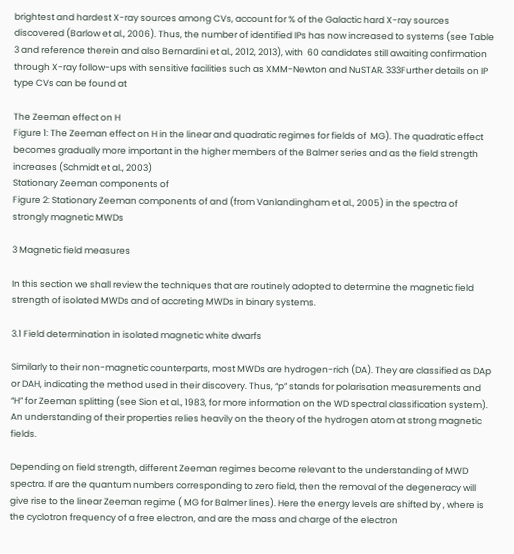brightest and hardest X-ray sources among CVs, account for % of the Galactic hard X-ray sources discovered (Barlow et al., 2006). Thus, the number of identified IPs has now increased to systems (see Table 3 and reference therein and also Bernardini et al., 2012, 2013), with  60 candidates still awaiting confirmation through X-ray follow-ups with sensitive facilities such as XMM-Newton and NuSTAR. 333Further details on IP type CVs can be found at

The Zeeman effect on H
Figure 1: The Zeeman effect on H in the linear and quadratic regimes for fields of  MG). The quadratic effect becomes gradually more important in the higher members of the Balmer series and as the field strength increases (Schmidt et al., 2003)
Stationary Zeeman components of
Figure 2: Stationary Zeeman components of and (from Vanlandingham et al., 2005) in the spectra of strongly magnetic MWDs

3 Magnetic field measures

In this section we shall review the techniques that are routinely adopted to determine the magnetic field strength of isolated MWDs and of accreting MWDs in binary systems.

3.1 Field determination in isolated magnetic white dwarfs

Similarly to their non-magnetic counterparts, most MWDs are hydrogen-rich (DA). They are classified as DAp or DAH, indicating the method used in their discovery. Thus, “p” stands for polarisation measurements and “H” for Zeeman splitting (see Sion et al., 1983, for more information on the WD spectral classification system). An understanding of their properties relies heavily on the theory of the hydrogen atom at strong magnetic fields.

Depending on field strength, different Zeeman regimes become relevant to the understanding of MWD spectra. If are the quantum numbers corresponding to zero field, then the removal of the degeneracy will give rise to the linear Zeeman regime ( MG for Balmer lines). Here the energy levels are shifted by , where is the cyclotron frequency of a free electron, and are the mass and charge of the electron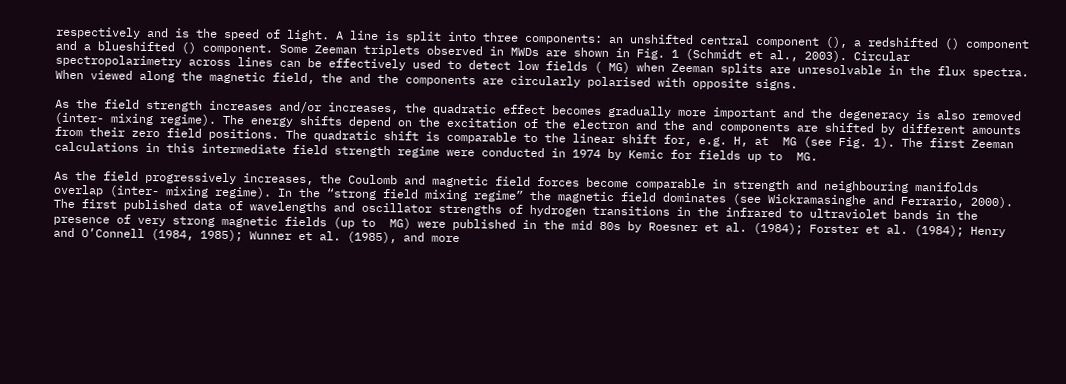respectively and is the speed of light. A line is split into three components: an unshifted central component (), a redshifted () component and a blueshifted () component. Some Zeeman triplets observed in MWDs are shown in Fig. 1 (Schmidt et al., 2003). Circular spectropolarimetry across lines can be effectively used to detect low fields ( MG) when Zeeman splits are unresolvable in the flux spectra. When viewed along the magnetic field, the and the components are circularly polarised with opposite signs.

As the field strength increases and/or increases, the quadratic effect becomes gradually more important and the degeneracy is also removed (inter- mixing regime). The energy shifts depend on the excitation of the electron and the and components are shifted by different amounts from their zero field positions. The quadratic shift is comparable to the linear shift for, e.g. H, at  MG (see Fig. 1). The first Zeeman calculations in this intermediate field strength regime were conducted in 1974 by Kemic for fields up to  MG.

As the field progressively increases, the Coulomb and magnetic field forces become comparable in strength and neighbouring manifolds overlap (inter- mixing regime). In the “strong field mixing regime” the magnetic field dominates (see Wickramasinghe and Ferrario, 2000). The first published data of wavelengths and oscillator strengths of hydrogen transitions in the infrared to ultraviolet bands in the presence of very strong magnetic fields (up to  MG) were published in the mid 80s by Roesner et al. (1984); Forster et al. (1984); Henry and O’Connell (1984, 1985); Wunner et al. (1985), and more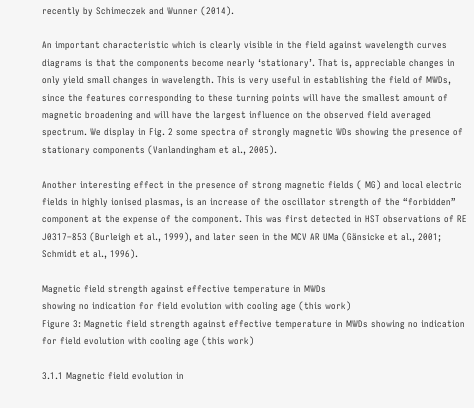recently by Schimeczek and Wunner (2014).

An important characteristic which is clearly visible in the field against wavelength curves diagrams is that the components become nearly ‘stationary’. That is, appreciable changes in only yield small changes in wavelength. This is very useful in establishing the field of MWDs, since the features corresponding to these turning points will have the smallest amount of magnetic broadening and will have the largest influence on the observed field averaged spectrum. We display in Fig. 2 some spectra of strongly magnetic WDs showing the presence of stationary components (Vanlandingham et al., 2005).

Another interesting effect in the presence of strong magnetic fields ( MG) and local electric fields in highly ionised plasmas, is an increase of the oscillator strength of the “forbidden” component at the expense of the component. This was first detected in HST observations of RE J0317–853 (Burleigh et al., 1999), and later seen in the MCV AR UMa (Gänsicke et al., 2001; Schmidt et al., 1996).

Magnetic field strength against effective temperature in MWDs
showing no indication for field evolution with cooling age (this work)
Figure 3: Magnetic field strength against effective temperature in MWDs showing no indication for field evolution with cooling age (this work)

3.1.1 Magnetic field evolution in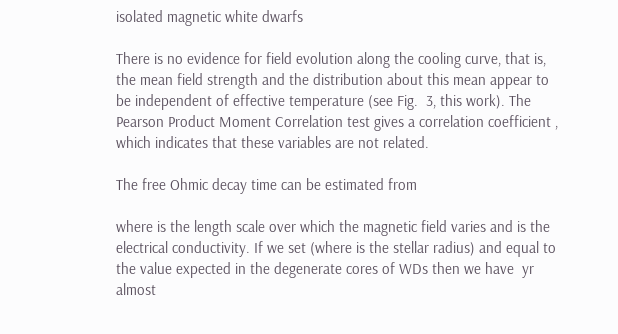isolated magnetic white dwarfs

There is no evidence for field evolution along the cooling curve, that is, the mean field strength and the distribution about this mean appear to be independent of effective temperature (see Fig.  3, this work). The Pearson Product Moment Correlation test gives a correlation coefficient , which indicates that these variables are not related.

The free Ohmic decay time can be estimated from

where is the length scale over which the magnetic field varies and is the electrical conductivity. If we set (where is the stellar radius) and equal to the value expected in the degenerate cores of WDs then we have  yr almost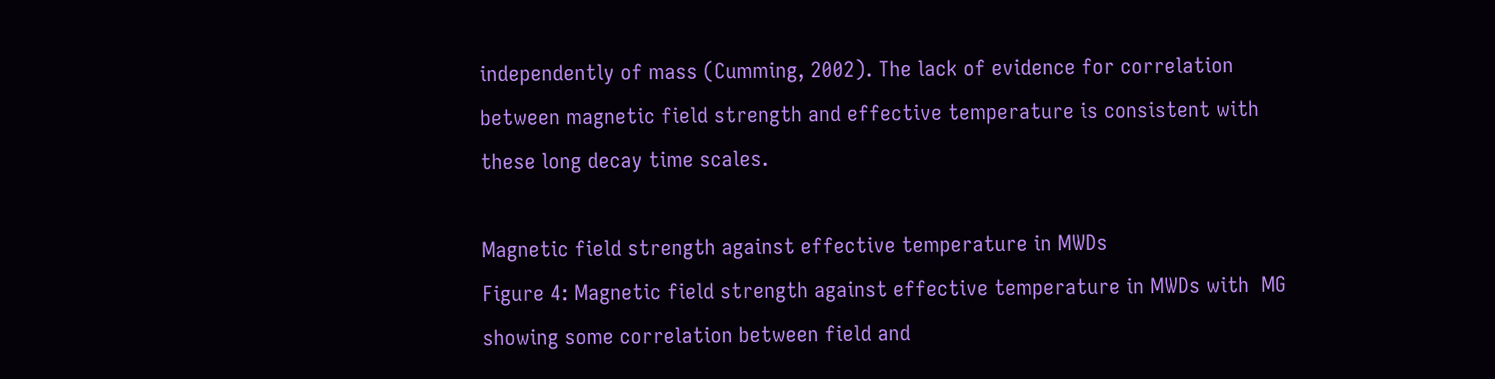independently of mass (Cumming, 2002). The lack of evidence for correlation between magnetic field strength and effective temperature is consistent with these long decay time scales.

Magnetic field strength against effective temperature in MWDs
Figure 4: Magnetic field strength against effective temperature in MWDs with  MG showing some correlation between field and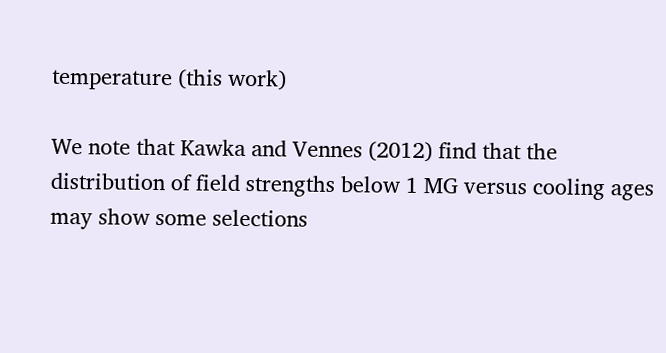temperature (this work)

We note that Kawka and Vennes (2012) find that the distribution of field strengths below 1 MG versus cooling ages may show some selections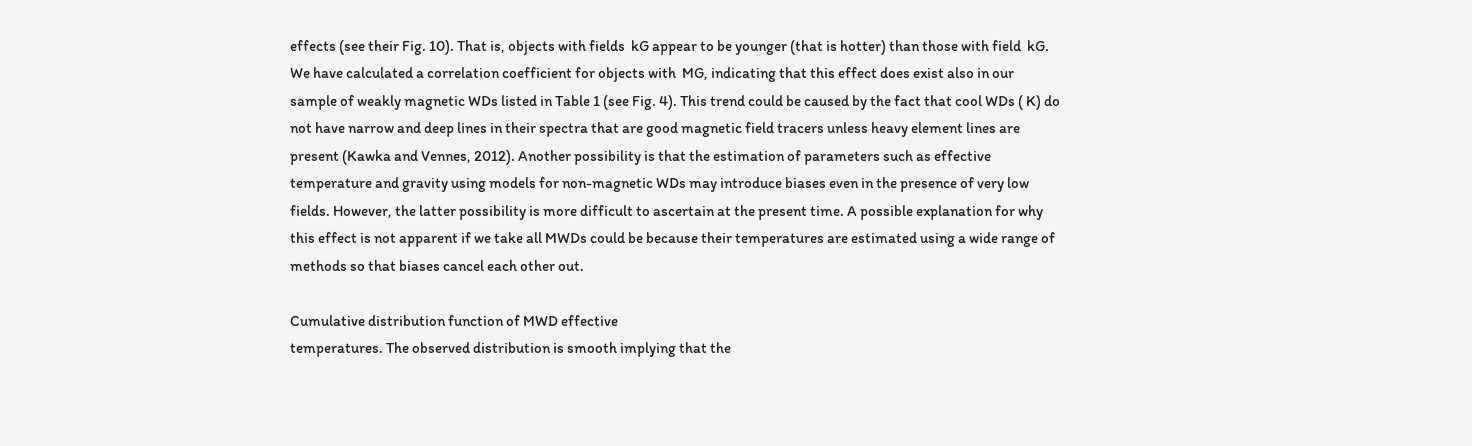effects (see their Fig. 10). That is, objects with fields  kG appear to be younger (that is hotter) than those with field  kG. We have calculated a correlation coefficient for objects with  MG, indicating that this effect does exist also in our sample of weakly magnetic WDs listed in Table 1 (see Fig. 4). This trend could be caused by the fact that cool WDs ( K) do not have narrow and deep lines in their spectra that are good magnetic field tracers unless heavy element lines are present (Kawka and Vennes, 2012). Another possibility is that the estimation of parameters such as effective temperature and gravity using models for non-magnetic WDs may introduce biases even in the presence of very low fields. However, the latter possibility is more difficult to ascertain at the present time. A possible explanation for why this effect is not apparent if we take all MWDs could be because their temperatures are estimated using a wide range of methods so that biases cancel each other out.

Cumulative distribution function of MWD effective
temperatures. The observed distribution is smooth implying that the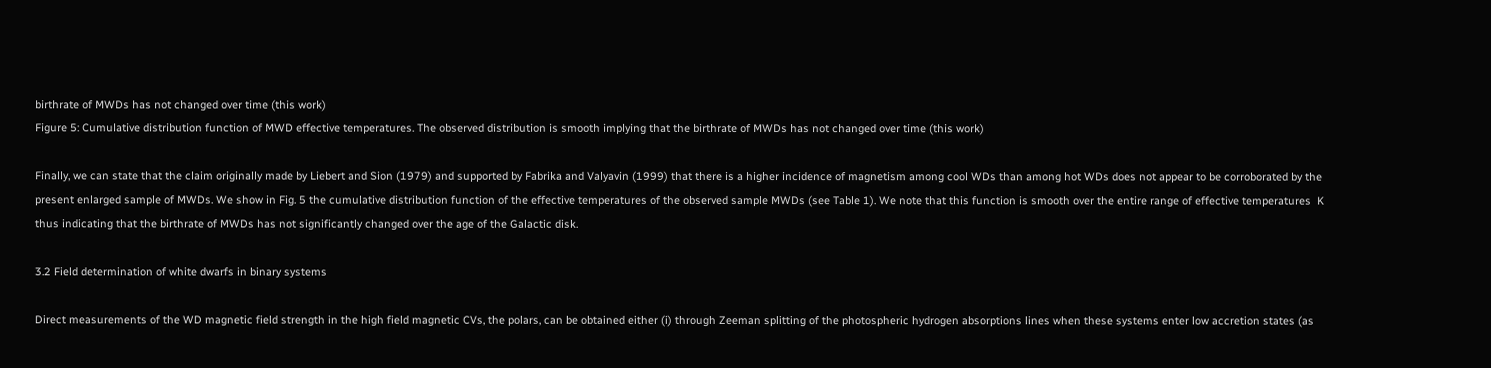birthrate of MWDs has not changed over time (this work)
Figure 5: Cumulative distribution function of MWD effective temperatures. The observed distribution is smooth implying that the birthrate of MWDs has not changed over time (this work)

Finally, we can state that the claim originally made by Liebert and Sion (1979) and supported by Fabrika and Valyavin (1999) that there is a higher incidence of magnetism among cool WDs than among hot WDs does not appear to be corroborated by the present enlarged sample of MWDs. We show in Fig. 5 the cumulative distribution function of the effective temperatures of the observed sample MWDs (see Table 1). We note that this function is smooth over the entire range of effective temperatures  K thus indicating that the birthrate of MWDs has not significantly changed over the age of the Galactic disk.

3.2 Field determination of white dwarfs in binary systems

Direct measurements of the WD magnetic field strength in the high field magnetic CVs, the polars, can be obtained either (i) through Zeeman splitting of the photospheric hydrogen absorptions lines when these systems enter low accretion states (as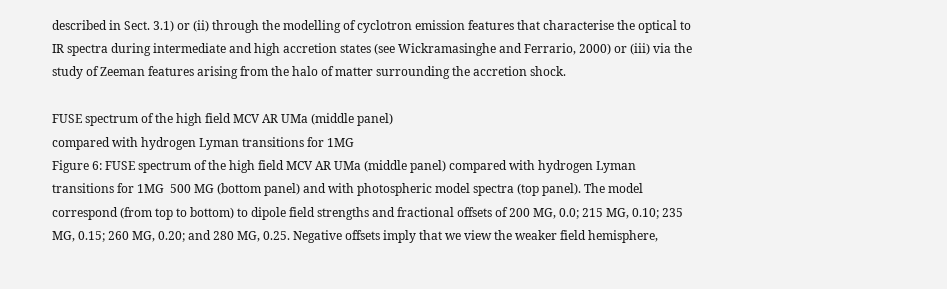described in Sect. 3.1) or (ii) through the modelling of cyclotron emission features that characterise the optical to IR spectra during intermediate and high accretion states (see Wickramasinghe and Ferrario, 2000) or (iii) via the study of Zeeman features arising from the halo of matter surrounding the accretion shock.

FUSE spectrum of the high field MCV AR UMa (middle panel)
compared with hydrogen Lyman transitions for 1MG
Figure 6: FUSE spectrum of the high field MCV AR UMa (middle panel) compared with hydrogen Lyman transitions for 1MG  500 MG (bottom panel) and with photospheric model spectra (top panel). The model correspond (from top to bottom) to dipole field strengths and fractional offsets of 200 MG, 0.0; 215 MG, 0.10; 235 MG, 0.15; 260 MG, 0.20; and 280 MG, 0.25. Negative offsets imply that we view the weaker field hemisphere,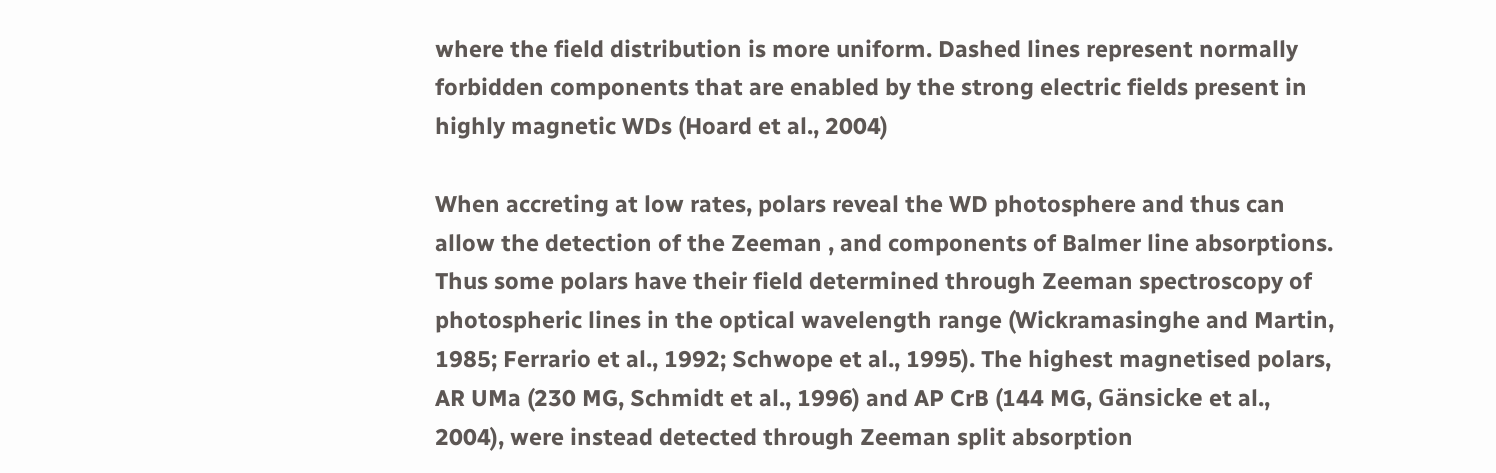where the field distribution is more uniform. Dashed lines represent normally forbidden components that are enabled by the strong electric fields present in highly magnetic WDs (Hoard et al., 2004)

When accreting at low rates, polars reveal the WD photosphere and thus can allow the detection of the Zeeman , and components of Balmer line absorptions. Thus some polars have their field determined through Zeeman spectroscopy of photospheric lines in the optical wavelength range (Wickramasinghe and Martin, 1985; Ferrario et al., 1992; Schwope et al., 1995). The highest magnetised polars, AR UMa (230 MG, Schmidt et al., 1996) and AP CrB (144 MG, Gänsicke et al., 2004), were instead detected through Zeeman split absorption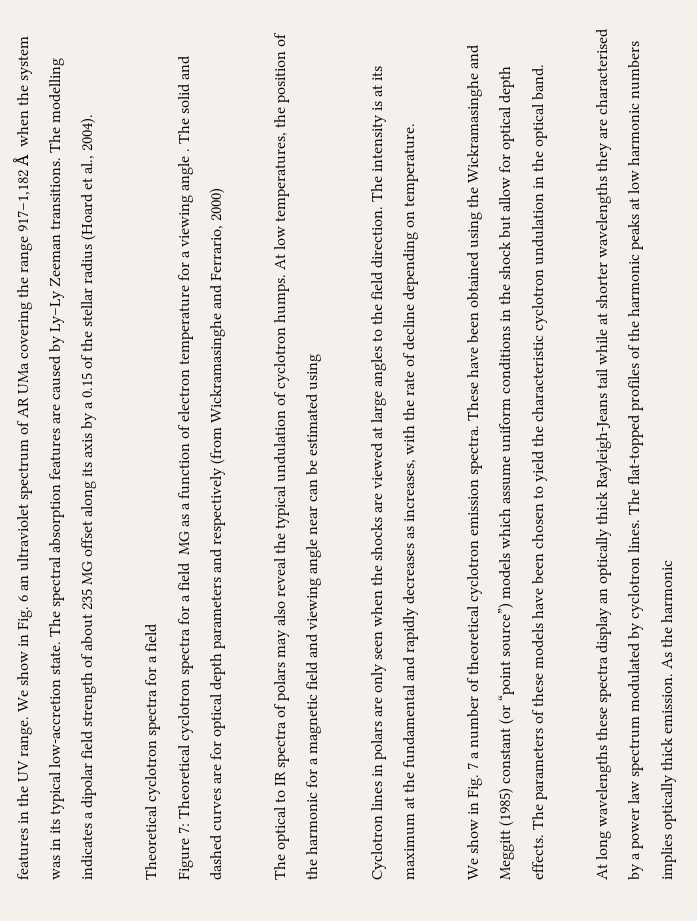features in the UV range. We show in Fig. 6 an ultraviolet spectrum of AR UMa covering the range 917–1,182 Å  when the system was in its typical low-accretion state. The spectral absorption features are caused by Ly–Ly Zeeman transitions. The modelling indicates a dipolar field strength of about 235 MG offset along its axis by a 0.15 of the stellar radius (Hoard et al., 2004).

Theoretical cyclotron spectra for a field
Figure 7: Theoretical cyclotron spectra for a field  MG as a function of electron temperature for a viewing angle . The solid and dashed curves are for optical depth parameters and respectively (from Wickramasinghe and Ferrario, 2000)

The optical to IR spectra of polars may also reveal the typical undulation of cyclotron humps. At low temperatures, the position of the harmonic for a magnetic field and viewing angle near can be estimated using

Cyclotron lines in polars are only seen when the shocks are viewed at large angles to the field direction. The intensity is at its maximum at the fundamental and rapidly decreases as increases, with the rate of decline depending on temperature.

We show in Fig. 7 a number of theoretical cyclotron emission spectra. These have been obtained using the Wickramasinghe and Meggitt (1985) constant (or “point source”) models which assume uniform conditions in the shock but allow for optical depth effects. The parameters of these models have been chosen to yield the characteristic cyclotron undulation in the optical band.

At long wavelengths these spectra display an optically thick Rayleigh-Jeans tail while at shorter wavelengths they are characterised by a power law spectrum modulated by cyclotron lines. The flat-topped profiles of the harmonic peaks at low harmonic numbers implies optically thick emission. As the harmonic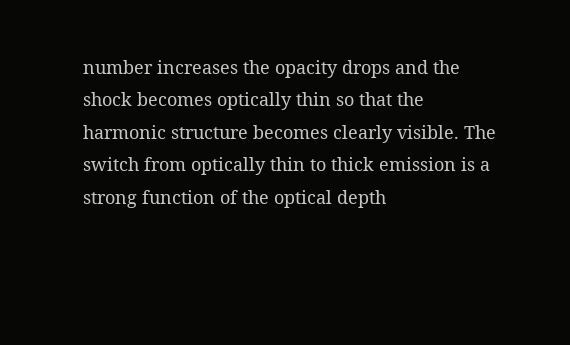number increases the opacity drops and the shock becomes optically thin so that the harmonic structure becomes clearly visible. The switch from optically thin to thick emission is a strong function of the optical depth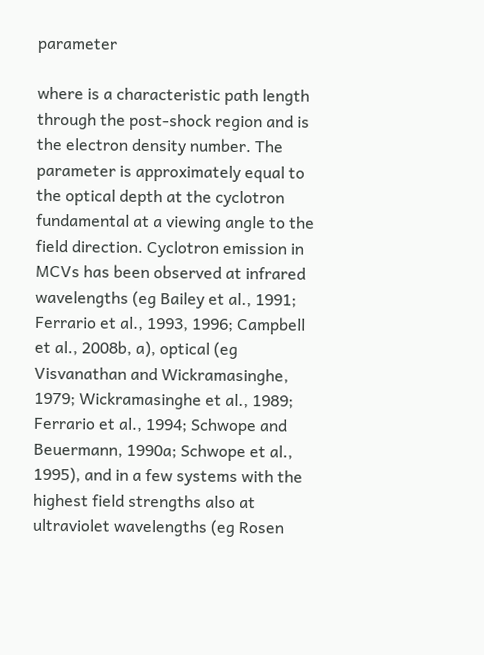parameter

where is a characteristic path length through the post-shock region and is the electron density number. The parameter is approximately equal to the optical depth at the cyclotron fundamental at a viewing angle to the field direction. Cyclotron emission in MCVs has been observed at infrared wavelengths (eg Bailey et al., 1991; Ferrario et al., 1993, 1996; Campbell et al., 2008b, a), optical (eg Visvanathan and Wickramasinghe, 1979; Wickramasinghe et al., 1989; Ferrario et al., 1994; Schwope and Beuermann, 1990a; Schwope et al., 1995), and in a few systems with the highest field strengths also at ultraviolet wavelengths (eg Rosen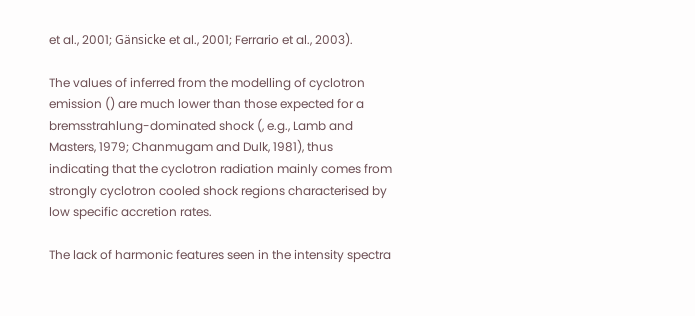et al., 2001; Gänsicke et al., 2001; Ferrario et al., 2003).

The values of inferred from the modelling of cyclotron emission () are much lower than those expected for a bremsstrahlung-dominated shock (, e.g., Lamb and Masters, 1979; Chanmugam and Dulk, 1981), thus indicating that the cyclotron radiation mainly comes from strongly cyclotron cooled shock regions characterised by low specific accretion rates.

The lack of harmonic features seen in the intensity spectra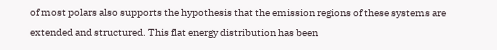of most polars also supports the hypothesis that the emission regions of these systems are extended and structured. This flat energy distribution has been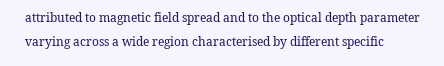attributed to magnetic field spread and to the optical depth parameter varying across a wide region characterised by different specific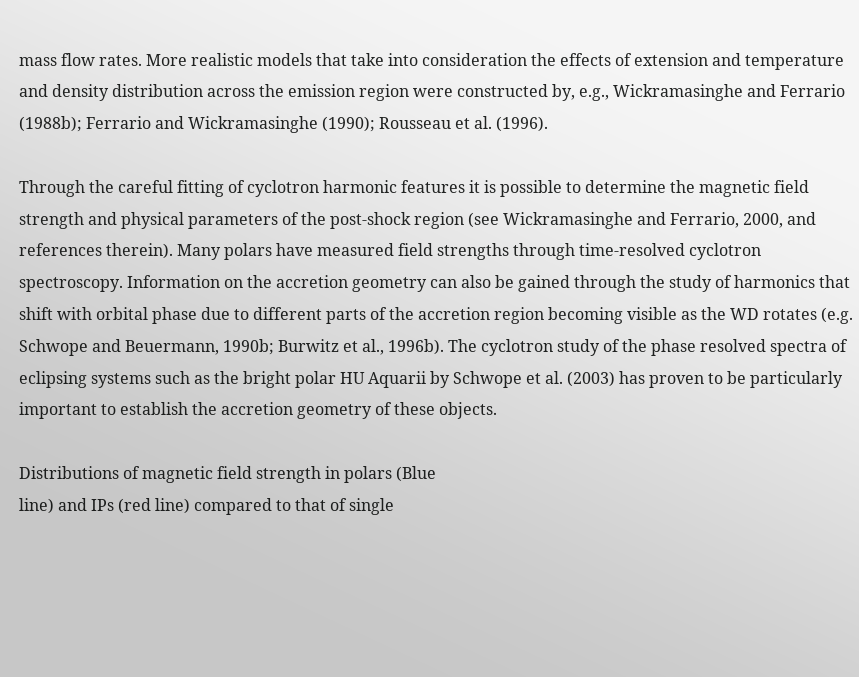mass flow rates. More realistic models that take into consideration the effects of extension and temperature and density distribution across the emission region were constructed by, e.g., Wickramasinghe and Ferrario (1988b); Ferrario and Wickramasinghe (1990); Rousseau et al. (1996).

Through the careful fitting of cyclotron harmonic features it is possible to determine the magnetic field strength and physical parameters of the post-shock region (see Wickramasinghe and Ferrario, 2000, and references therein). Many polars have measured field strengths through time-resolved cyclotron spectroscopy. Information on the accretion geometry can also be gained through the study of harmonics that shift with orbital phase due to different parts of the accretion region becoming visible as the WD rotates (e.g. Schwope and Beuermann, 1990b; Burwitz et al., 1996b). The cyclotron study of the phase resolved spectra of eclipsing systems such as the bright polar HU Aquarii by Schwope et al. (2003) has proven to be particularly important to establish the accretion geometry of these objects.

Distributions of magnetic field strength in polars (Blue
line) and IPs (red line) compared to that of single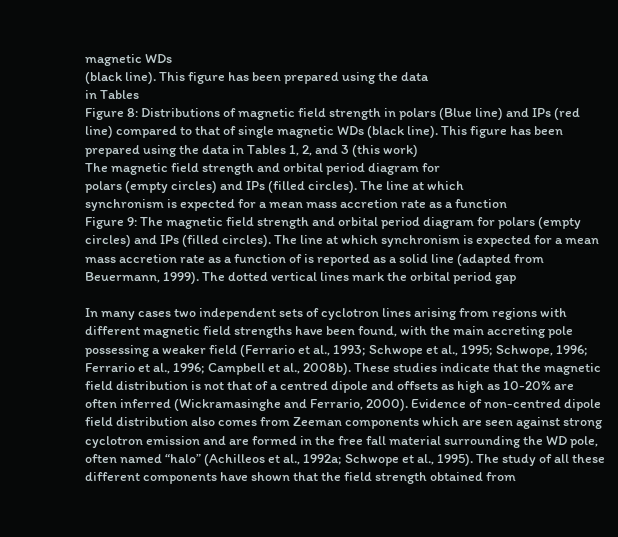magnetic WDs
(black line). This figure has been prepared using the data
in Tables
Figure 8: Distributions of magnetic field strength in polars (Blue line) and IPs (red line) compared to that of single magnetic WDs (black line). This figure has been prepared using the data in Tables 1, 2, and 3 (this work)
The magnetic field strength and orbital period diagram for
polars (empty circles) and IPs (filled circles). The line at which
synchronism is expected for a mean mass accretion rate as a function
Figure 9: The magnetic field strength and orbital period diagram for polars (empty circles) and IPs (filled circles). The line at which synchronism is expected for a mean mass accretion rate as a function of is reported as a solid line (adapted from Beuermann, 1999). The dotted vertical lines mark the orbital period gap

In many cases two independent sets of cyclotron lines arising from regions with different magnetic field strengths have been found, with the main accreting pole possessing a weaker field (Ferrario et al., 1993; Schwope et al., 1995; Schwope, 1996; Ferrario et al., 1996; Campbell et al., 2008b). These studies indicate that the magnetic field distribution is not that of a centred dipole and offsets as high as 10-20% are often inferred (Wickramasinghe and Ferrario, 2000). Evidence of non-centred dipole field distribution also comes from Zeeman components which are seen against strong cyclotron emission and are formed in the free fall material surrounding the WD pole, often named “halo” (Achilleos et al., 1992a; Schwope et al., 1995). The study of all these different components have shown that the field strength obtained from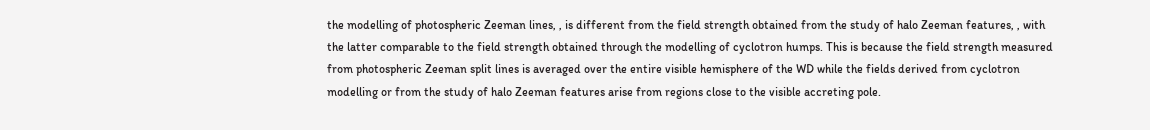the modelling of photospheric Zeeman lines, , is different from the field strength obtained from the study of halo Zeeman features, , with the latter comparable to the field strength obtained through the modelling of cyclotron humps. This is because the field strength measured from photospheric Zeeman split lines is averaged over the entire visible hemisphere of the WD while the fields derived from cyclotron modelling or from the study of halo Zeeman features arise from regions close to the visible accreting pole.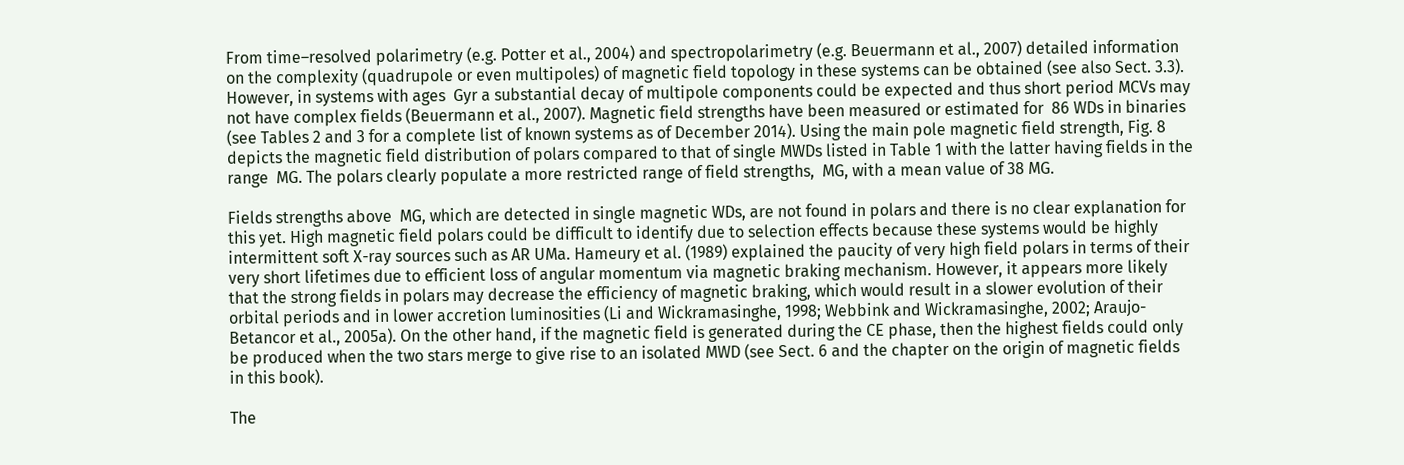From time–resolved polarimetry (e.g. Potter et al., 2004) and spectropolarimetry (e.g. Beuermann et al., 2007) detailed information on the complexity (quadrupole or even multipoles) of magnetic field topology in these systems can be obtained (see also Sect. 3.3). However, in systems with ages  Gyr a substantial decay of multipole components could be expected and thus short period MCVs may not have complex fields (Beuermann et al., 2007). Magnetic field strengths have been measured or estimated for  86 WDs in binaries (see Tables 2 and 3 for a complete list of known systems as of December 2014). Using the main pole magnetic field strength, Fig. 8 depicts the magnetic field distribution of polars compared to that of single MWDs listed in Table 1 with the latter having fields in the range  MG. The polars clearly populate a more restricted range of field strengths,  MG, with a mean value of 38 MG.

Fields strengths above  MG, which are detected in single magnetic WDs, are not found in polars and there is no clear explanation for this yet. High magnetic field polars could be difficult to identify due to selection effects because these systems would be highly intermittent soft X-ray sources such as AR UMa. Hameury et al. (1989) explained the paucity of very high field polars in terms of their very short lifetimes due to efficient loss of angular momentum via magnetic braking mechanism. However, it appears more likely that the strong fields in polars may decrease the efficiency of magnetic braking, which would result in a slower evolution of their orbital periods and in lower accretion luminosities (Li and Wickramasinghe, 1998; Webbink and Wickramasinghe, 2002; Araujo-Betancor et al., 2005a). On the other hand, if the magnetic field is generated during the CE phase, then the highest fields could only be produced when the two stars merge to give rise to an isolated MWD (see Sect. 6 and the chapter on the origin of magnetic fields in this book).

The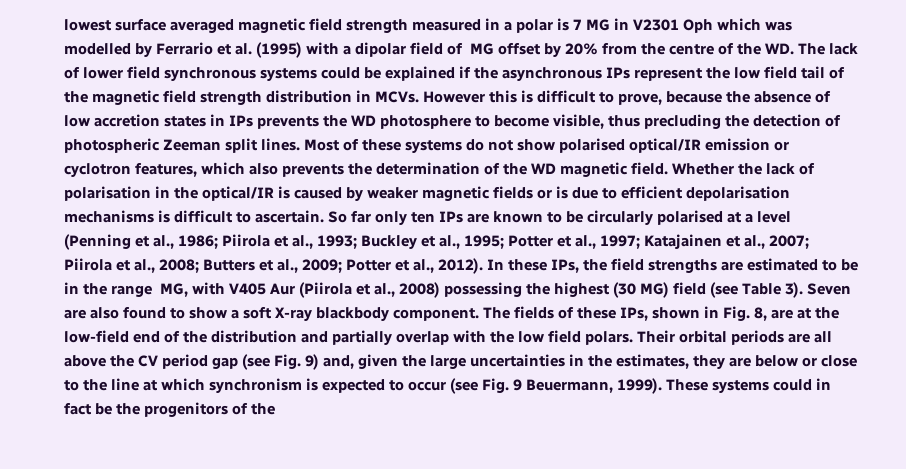lowest surface averaged magnetic field strength measured in a polar is 7 MG in V2301 Oph which was modelled by Ferrario et al. (1995) with a dipolar field of  MG offset by 20% from the centre of the WD. The lack of lower field synchronous systems could be explained if the asynchronous IPs represent the low field tail of the magnetic field strength distribution in MCVs. However this is difficult to prove, because the absence of low accretion states in IPs prevents the WD photosphere to become visible, thus precluding the detection of photospheric Zeeman split lines. Most of these systems do not show polarised optical/IR emission or cyclotron features, which also prevents the determination of the WD magnetic field. Whether the lack of polarisation in the optical/IR is caused by weaker magnetic fields or is due to efficient depolarisation mechanisms is difficult to ascertain. So far only ten IPs are known to be circularly polarised at a level (Penning et al., 1986; Piirola et al., 1993; Buckley et al., 1995; Potter et al., 1997; Katajainen et al., 2007; Piirola et al., 2008; Butters et al., 2009; Potter et al., 2012). In these IPs, the field strengths are estimated to be in the range  MG, with V405 Aur (Piirola et al., 2008) possessing the highest (30 MG) field (see Table 3). Seven are also found to show a soft X-ray blackbody component. The fields of these IPs, shown in Fig. 8, are at the low-field end of the distribution and partially overlap with the low field polars. Their orbital periods are all above the CV period gap (see Fig. 9) and, given the large uncertainties in the estimates, they are below or close to the line at which synchronism is expected to occur (see Fig. 9 Beuermann, 1999). These systems could in fact be the progenitors of the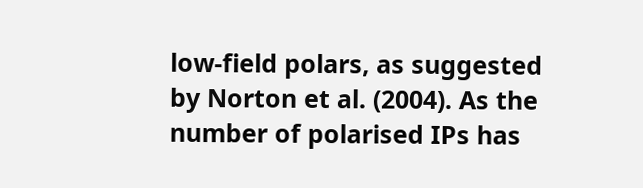low-field polars, as suggested by Norton et al. (2004). As the number of polarised IPs has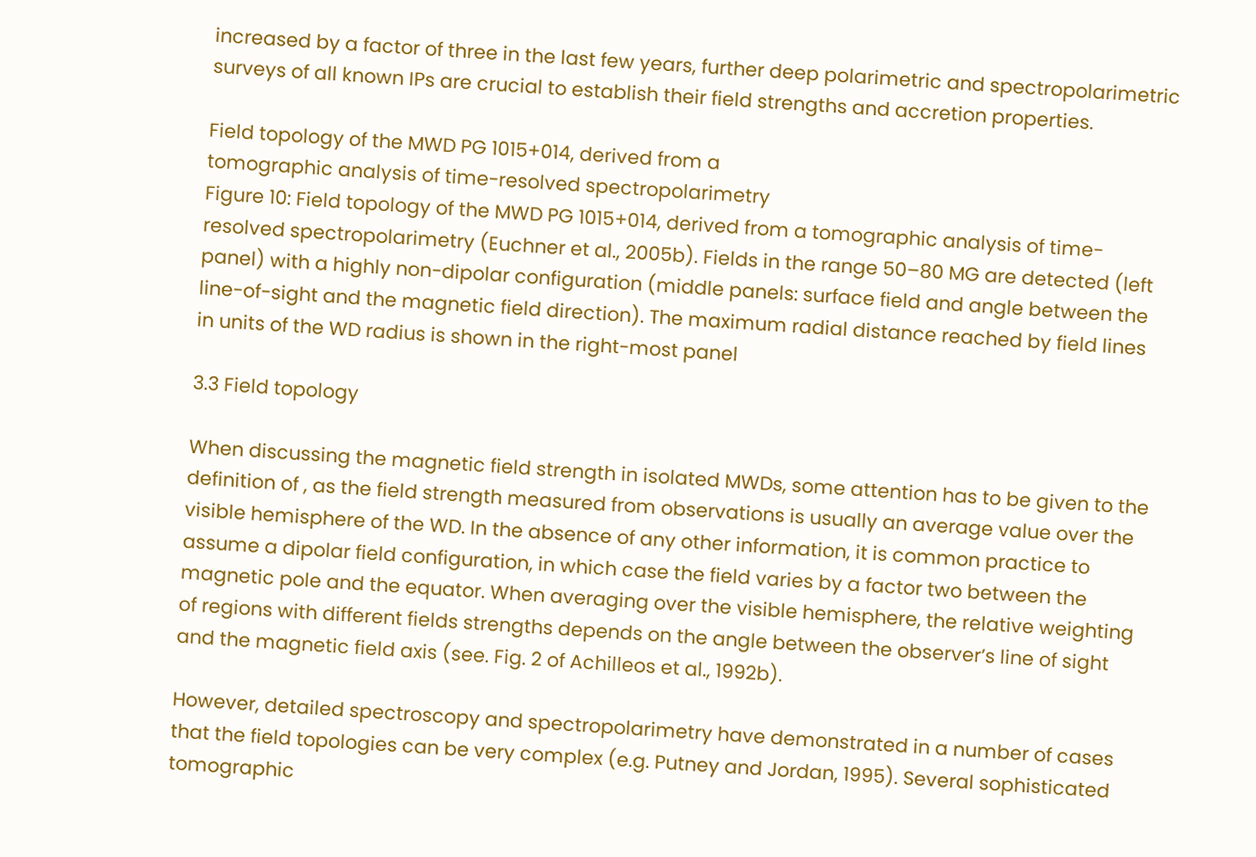increased by a factor of three in the last few years, further deep polarimetric and spectropolarimetric surveys of all known IPs are crucial to establish their field strengths and accretion properties.

Field topology of the MWD PG 1015+014, derived from a
tomographic analysis of time-resolved spectropolarimetry
Figure 10: Field topology of the MWD PG 1015+014, derived from a tomographic analysis of time-resolved spectropolarimetry (Euchner et al., 2005b). Fields in the range 50–80 MG are detected (left panel) with a highly non-dipolar configuration (middle panels: surface field and angle between the line-of-sight and the magnetic field direction). The maximum radial distance reached by field lines in units of the WD radius is shown in the right-most panel

3.3 Field topology

When discussing the magnetic field strength in isolated MWDs, some attention has to be given to the definition of , as the field strength measured from observations is usually an average value over the visible hemisphere of the WD. In the absence of any other information, it is common practice to assume a dipolar field configuration, in which case the field varies by a factor two between the magnetic pole and the equator. When averaging over the visible hemisphere, the relative weighting of regions with different fields strengths depends on the angle between the observer’s line of sight and the magnetic field axis (see. Fig. 2 of Achilleos et al., 1992b).

However, detailed spectroscopy and spectropolarimetry have demonstrated in a number of cases that the field topologies can be very complex (e.g. Putney and Jordan, 1995). Several sophisticated tomographic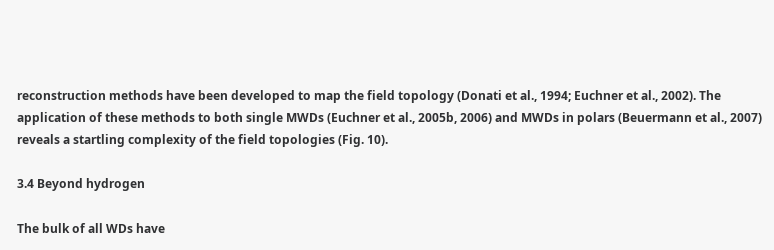reconstruction methods have been developed to map the field topology (Donati et al., 1994; Euchner et al., 2002). The application of these methods to both single MWDs (Euchner et al., 2005b, 2006) and MWDs in polars (Beuermann et al., 2007) reveals a startling complexity of the field topologies (Fig. 10).

3.4 Beyond hydrogen

The bulk of all WDs have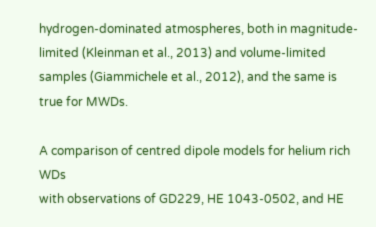hydrogen-dominated atmospheres, both in magnitude-limited (Kleinman et al., 2013) and volume-limited samples (Giammichele et al., 2012), and the same is true for MWDs.

A comparison of centred dipole models for helium rich WDs
with observations of GD229, HE 1043-0502, and HE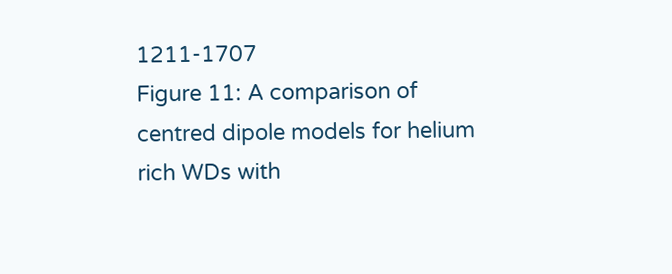1211-1707
Figure 11: A comparison of centred dipole models for helium rich WDs with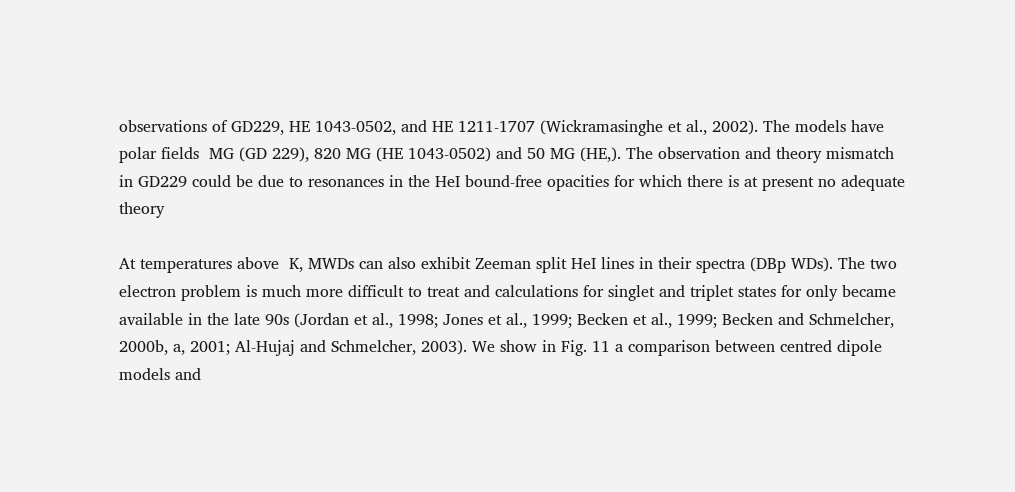observations of GD229, HE 1043-0502, and HE 1211-1707 (Wickramasinghe et al., 2002). The models have polar fields  MG (GD 229), 820 MG (HE 1043-0502) and 50 MG (HE,). The observation and theory mismatch in GD229 could be due to resonances in the HeI bound-free opacities for which there is at present no adequate theory

At temperatures above  K, MWDs can also exhibit Zeeman split HeI lines in their spectra (DBp WDs). The two electron problem is much more difficult to treat and calculations for singlet and triplet states for only became available in the late 90s (Jordan et al., 1998; Jones et al., 1999; Becken et al., 1999; Becken and Schmelcher, 2000b, a, 2001; Al-Hujaj and Schmelcher, 2003). We show in Fig. 11 a comparison between centred dipole models and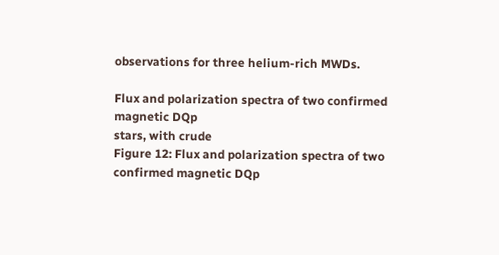observations for three helium-rich MWDs.

Flux and polarization spectra of two confirmed magnetic DQp
stars, with crude
Figure 12: Flux and polarization spectra of two confirmed magnetic DQp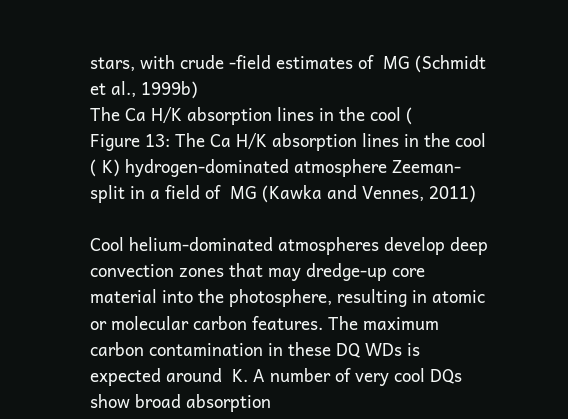stars, with crude -field estimates of  MG (Schmidt et al., 1999b)
The Ca H/K absorption lines in the cool (
Figure 13: The Ca H/K absorption lines in the cool ( K) hydrogen-dominated atmosphere Zeeman-split in a field of  MG (Kawka and Vennes, 2011)

Cool helium-dominated atmospheres develop deep convection zones that may dredge-up core material into the photosphere, resulting in atomic or molecular carbon features. The maximum carbon contamination in these DQ WDs is expected around  K. A number of very cool DQs show broad absorption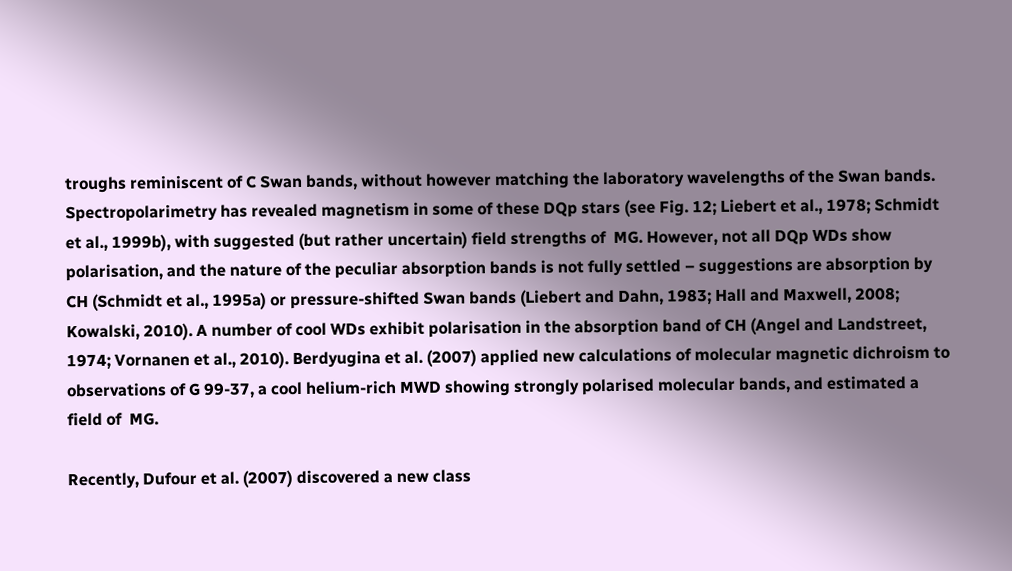troughs reminiscent of C Swan bands, without however matching the laboratory wavelengths of the Swan bands. Spectropolarimetry has revealed magnetism in some of these DQp stars (see Fig. 12; Liebert et al., 1978; Schmidt et al., 1999b), with suggested (but rather uncertain) field strengths of  MG. However, not all DQp WDs show polarisation, and the nature of the peculiar absorption bands is not fully settled – suggestions are absorption by CH (Schmidt et al., 1995a) or pressure-shifted Swan bands (Liebert and Dahn, 1983; Hall and Maxwell, 2008; Kowalski, 2010). A number of cool WDs exhibit polarisation in the absorption band of CH (Angel and Landstreet, 1974; Vornanen et al., 2010). Berdyugina et al. (2007) applied new calculations of molecular magnetic dichroism to observations of G 99-37, a cool helium-rich MWD showing strongly polarised molecular bands, and estimated a field of  MG.

Recently, Dufour et al. (2007) discovered a new class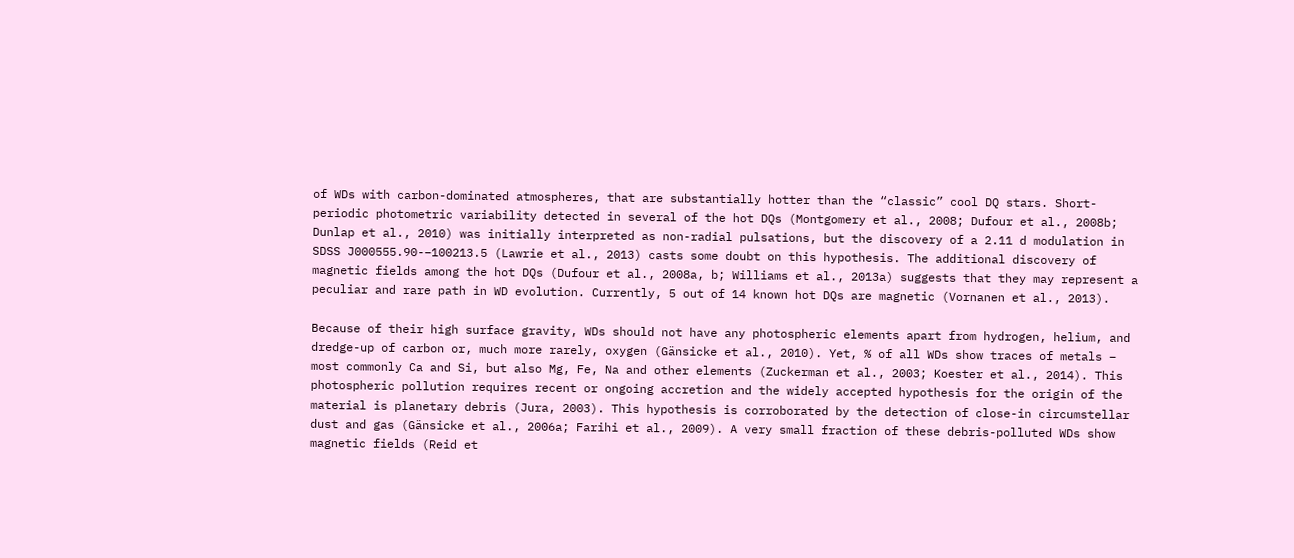of WDs with carbon-dominated atmospheres, that are substantially hotter than the “classic” cool DQ stars. Short-periodic photometric variability detected in several of the hot DQs (Montgomery et al., 2008; Dufour et al., 2008b; Dunlap et al., 2010) was initially interpreted as non-radial pulsations, but the discovery of a 2.11 d modulation in SDSS J000555.90-−100213.5 (Lawrie et al., 2013) casts some doubt on this hypothesis. The additional discovery of magnetic fields among the hot DQs (Dufour et al., 2008a, b; Williams et al., 2013a) suggests that they may represent a peculiar and rare path in WD evolution. Currently, 5 out of 14 known hot DQs are magnetic (Vornanen et al., 2013).

Because of their high surface gravity, WDs should not have any photospheric elements apart from hydrogen, helium, and dredge-up of carbon or, much more rarely, oxygen (Gänsicke et al., 2010). Yet, % of all WDs show traces of metals – most commonly Ca and Si, but also Mg, Fe, Na and other elements (Zuckerman et al., 2003; Koester et al., 2014). This photospheric pollution requires recent or ongoing accretion and the widely accepted hypothesis for the origin of the material is planetary debris (Jura, 2003). This hypothesis is corroborated by the detection of close-in circumstellar dust and gas (Gänsicke et al., 2006a; Farihi et al., 2009). A very small fraction of these debris-polluted WDs show magnetic fields (Reid et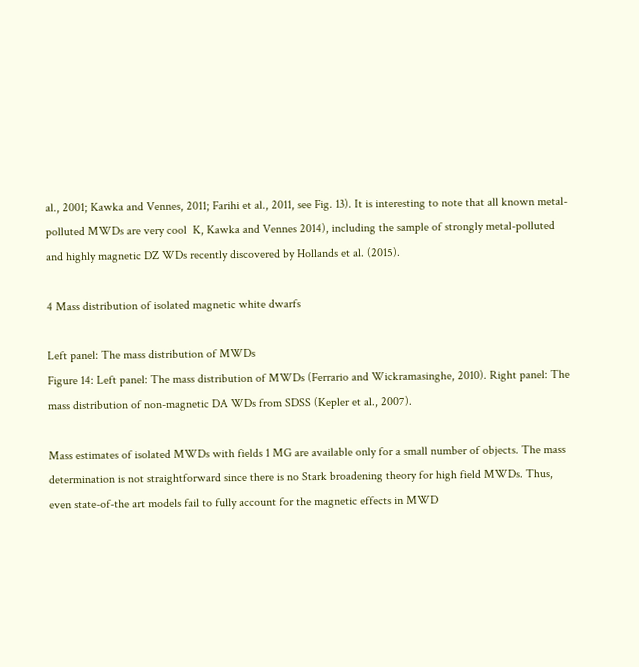al., 2001; Kawka and Vennes, 2011; Farihi et al., 2011, see Fig. 13). It is interesting to note that all known metal-polluted MWDs are very cool  K, Kawka and Vennes 2014), including the sample of strongly metal-polluted and highly magnetic DZ WDs recently discovered by Hollands et al. (2015).

4 Mass distribution of isolated magnetic white dwarfs

Left panel: The mass distribution of MWDs
Figure 14: Left panel: The mass distribution of MWDs (Ferrario and Wickramasinghe, 2010). Right panel: The mass distribution of non-magnetic DA WDs from SDSS (Kepler et al., 2007).

Mass estimates of isolated MWDs with fields 1 MG are available only for a small number of objects. The mass determination is not straightforward since there is no Stark broadening theory for high field MWDs. Thus, even state-of-the art models fail to fully account for the magnetic effects in MWD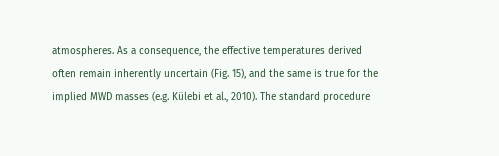atmospheres. As a consequence, the effective temperatures derived often remain inherently uncertain (Fig. 15), and the same is true for the implied MWD masses (e.g. Külebi et al., 2010). The standard procedure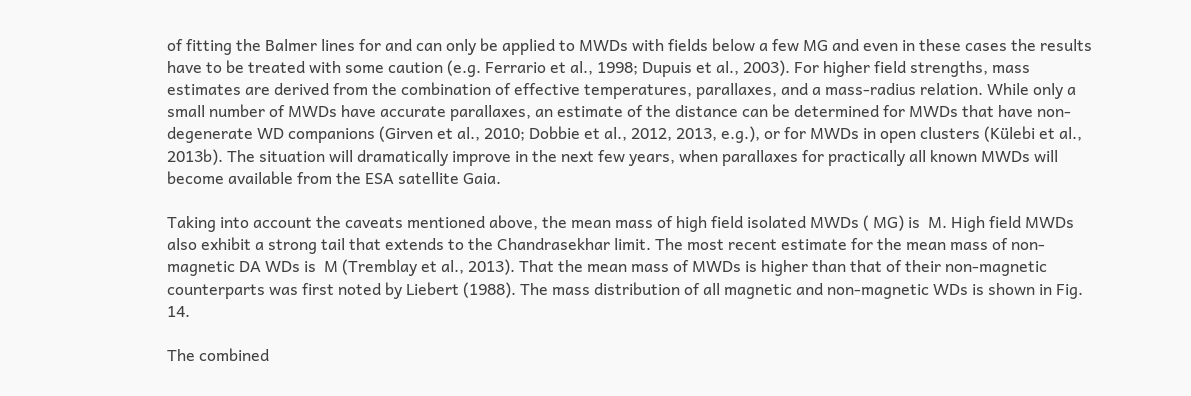of fitting the Balmer lines for and can only be applied to MWDs with fields below a few MG and even in these cases the results have to be treated with some caution (e.g. Ferrario et al., 1998; Dupuis et al., 2003). For higher field strengths, mass estimates are derived from the combination of effective temperatures, parallaxes, and a mass-radius relation. While only a small number of MWDs have accurate parallaxes, an estimate of the distance can be determined for MWDs that have non-degenerate WD companions (Girven et al., 2010; Dobbie et al., 2012, 2013, e.g.), or for MWDs in open clusters (Külebi et al., 2013b). The situation will dramatically improve in the next few years, when parallaxes for practically all known MWDs will become available from the ESA satellite Gaia.

Taking into account the caveats mentioned above, the mean mass of high field isolated MWDs ( MG) is  M. High field MWDs also exhibit a strong tail that extends to the Chandrasekhar limit. The most recent estimate for the mean mass of non-magnetic DA WDs is  M (Tremblay et al., 2013). That the mean mass of MWDs is higher than that of their non-magnetic counterparts was first noted by Liebert (1988). The mass distribution of all magnetic and non-magnetic WDs is shown in Fig. 14.

The combined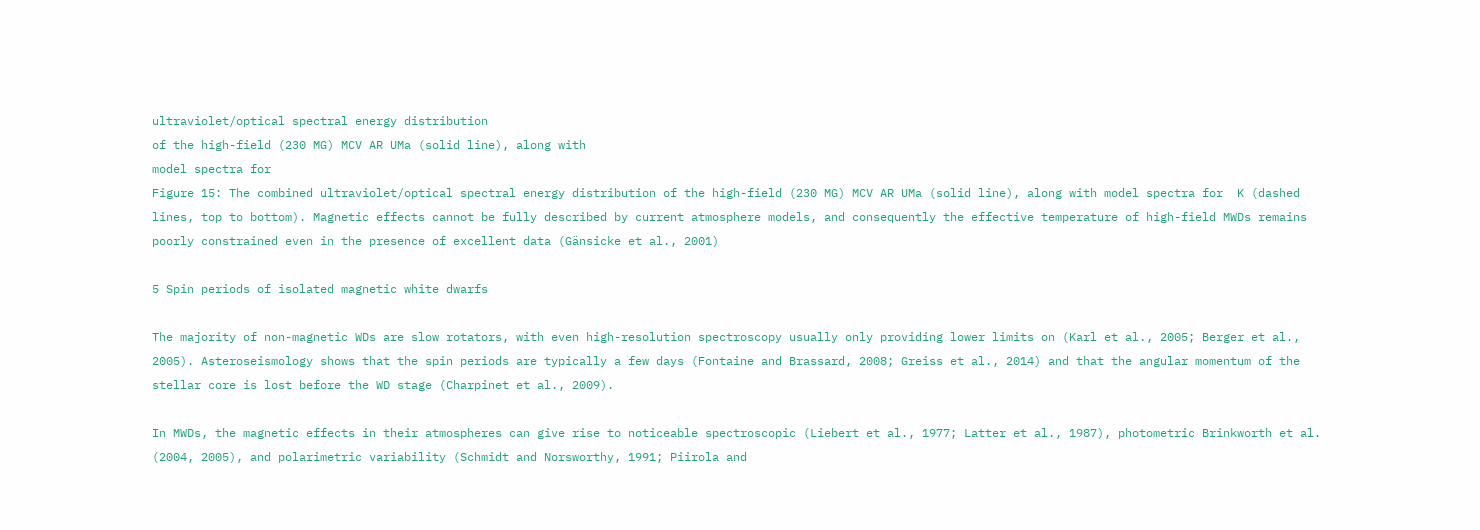ultraviolet/optical spectral energy distribution
of the high-field (230 MG) MCV AR UMa (solid line), along with
model spectra for
Figure 15: The combined ultraviolet/optical spectral energy distribution of the high-field (230 MG) MCV AR UMa (solid line), along with model spectra for  K (dashed lines, top to bottom). Magnetic effects cannot be fully described by current atmosphere models, and consequently the effective temperature of high-field MWDs remains poorly constrained even in the presence of excellent data (Gänsicke et al., 2001)

5 Spin periods of isolated magnetic white dwarfs

The majority of non-magnetic WDs are slow rotators, with even high-resolution spectroscopy usually only providing lower limits on (Karl et al., 2005; Berger et al., 2005). Asteroseismology shows that the spin periods are typically a few days (Fontaine and Brassard, 2008; Greiss et al., 2014) and that the angular momentum of the stellar core is lost before the WD stage (Charpinet et al., 2009).

In MWDs, the magnetic effects in their atmospheres can give rise to noticeable spectroscopic (Liebert et al., 1977; Latter et al., 1987), photometric Brinkworth et al. (2004, 2005), and polarimetric variability (Schmidt and Norsworthy, 1991; Piirola and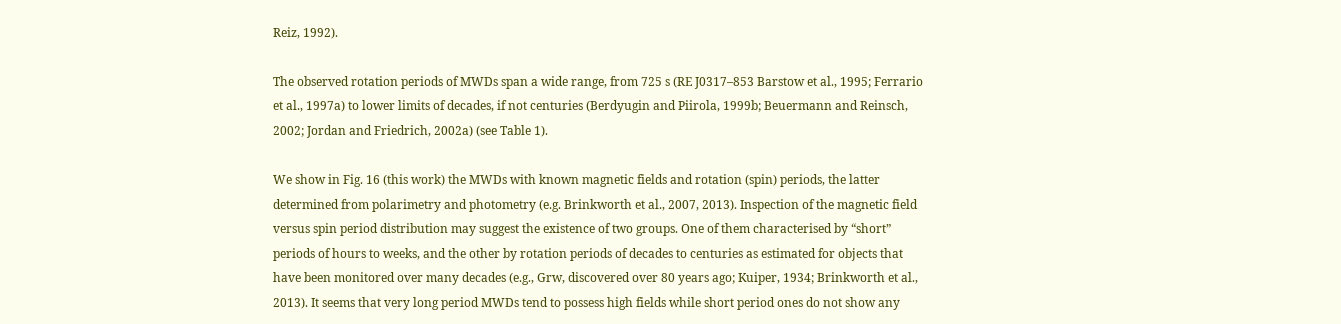Reiz, 1992).

The observed rotation periods of MWDs span a wide range, from 725 s (RE J0317–853 Barstow et al., 1995; Ferrario et al., 1997a) to lower limits of decades, if not centuries (Berdyugin and Piirola, 1999b; Beuermann and Reinsch, 2002; Jordan and Friedrich, 2002a) (see Table 1).

We show in Fig. 16 (this work) the MWDs with known magnetic fields and rotation (spin) periods, the latter determined from polarimetry and photometry (e.g. Brinkworth et al., 2007, 2013). Inspection of the magnetic field versus spin period distribution may suggest the existence of two groups. One of them characterised by “short” periods of hours to weeks, and the other by rotation periods of decades to centuries as estimated for objects that have been monitored over many decades (e.g., Grw, discovered over 80 years ago; Kuiper, 1934; Brinkworth et al., 2013). It seems that very long period MWDs tend to possess high fields while short period ones do not show any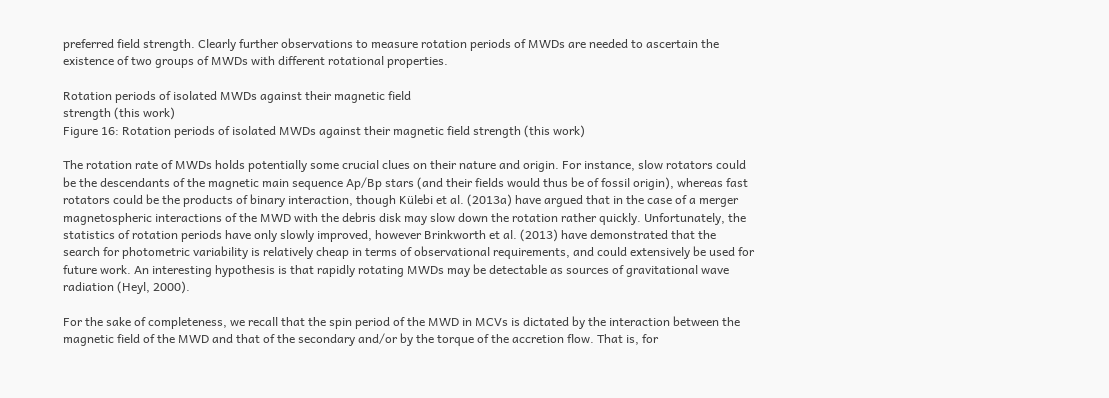preferred field strength. Clearly further observations to measure rotation periods of MWDs are needed to ascertain the existence of two groups of MWDs with different rotational properties.

Rotation periods of isolated MWDs against their magnetic field
strength (this work)
Figure 16: Rotation periods of isolated MWDs against their magnetic field strength (this work)

The rotation rate of MWDs holds potentially some crucial clues on their nature and origin. For instance, slow rotators could be the descendants of the magnetic main sequence Ap/Bp stars (and their fields would thus be of fossil origin), whereas fast rotators could be the products of binary interaction, though Külebi et al. (2013a) have argued that in the case of a merger magnetospheric interactions of the MWD with the debris disk may slow down the rotation rather quickly. Unfortunately, the statistics of rotation periods have only slowly improved, however Brinkworth et al. (2013) have demonstrated that the search for photometric variability is relatively cheap in terms of observational requirements, and could extensively be used for future work. An interesting hypothesis is that rapidly rotating MWDs may be detectable as sources of gravitational wave radiation (Heyl, 2000).

For the sake of completeness, we recall that the spin period of the MWD in MCVs is dictated by the interaction between the magnetic field of the MWD and that of the secondary and/or by the torque of the accretion flow. That is, for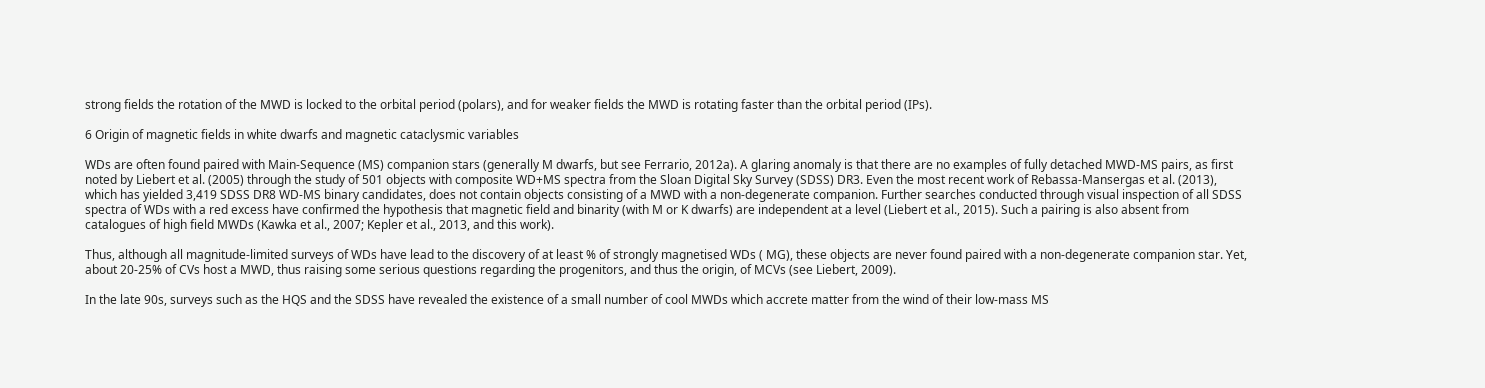strong fields the rotation of the MWD is locked to the orbital period (polars), and for weaker fields the MWD is rotating faster than the orbital period (IPs).

6 Origin of magnetic fields in white dwarfs and magnetic cataclysmic variables

WDs are often found paired with Main-Sequence (MS) companion stars (generally M dwarfs, but see Ferrario, 2012a). A glaring anomaly is that there are no examples of fully detached MWD-MS pairs, as first noted by Liebert et al. (2005) through the study of 501 objects with composite WD+MS spectra from the Sloan Digital Sky Survey (SDSS) DR3. Even the most recent work of Rebassa-Mansergas et al. (2013), which has yielded 3,419 SDSS DR8 WD-MS binary candidates, does not contain objects consisting of a MWD with a non-degenerate companion. Further searches conducted through visual inspection of all SDSS spectra of WDs with a red excess have confirmed the hypothesis that magnetic field and binarity (with M or K dwarfs) are independent at a level (Liebert et al., 2015). Such a pairing is also absent from catalogues of high field MWDs (Kawka et al., 2007; Kepler et al., 2013, and this work).

Thus, although all magnitude-limited surveys of WDs have lead to the discovery of at least % of strongly magnetised WDs ( MG), these objects are never found paired with a non-degenerate companion star. Yet, about 20-25% of CVs host a MWD, thus raising some serious questions regarding the progenitors, and thus the origin, of MCVs (see Liebert, 2009).

In the late 90s, surveys such as the HQS and the SDSS have revealed the existence of a small number of cool MWDs which accrete matter from the wind of their low-mass MS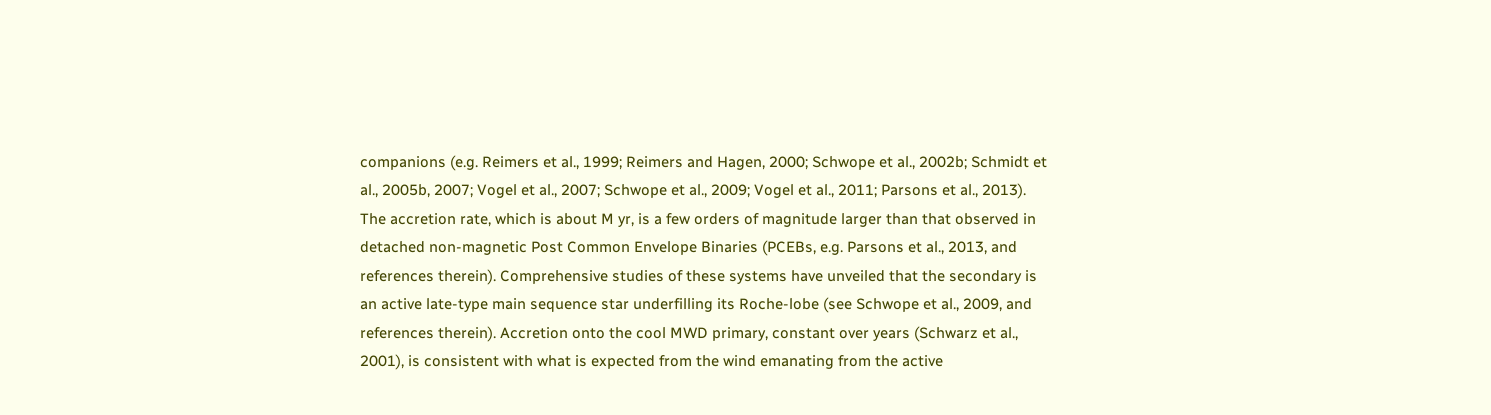companions (e.g. Reimers et al., 1999; Reimers and Hagen, 2000; Schwope et al., 2002b; Schmidt et al., 2005b, 2007; Vogel et al., 2007; Schwope et al., 2009; Vogel et al., 2011; Parsons et al., 2013). The accretion rate, which is about M yr, is a few orders of magnitude larger than that observed in detached non-magnetic Post Common Envelope Binaries (PCEBs, e.g. Parsons et al., 2013, and references therein). Comprehensive studies of these systems have unveiled that the secondary is an active late-type main sequence star underfilling its Roche-lobe (see Schwope et al., 2009, and references therein). Accretion onto the cool MWD primary, constant over years (Schwarz et al., 2001), is consistent with what is expected from the wind emanating from the active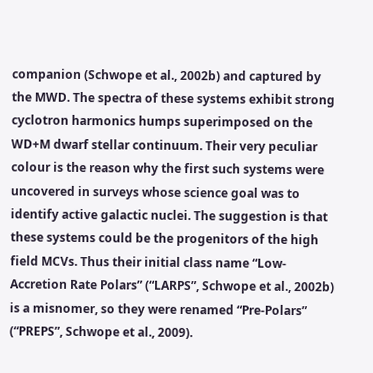companion (Schwope et al., 2002b) and captured by the MWD. The spectra of these systems exhibit strong cyclotron harmonics humps superimposed on the WD+M dwarf stellar continuum. Their very peculiar colour is the reason why the first such systems were uncovered in surveys whose science goal was to identify active galactic nuclei. The suggestion is that these systems could be the progenitors of the high field MCVs. Thus their initial class name “Low-Accretion Rate Polars” (“LARPS”, Schwope et al., 2002b) is a misnomer, so they were renamed “Pre-Polars” (“PREPS”, Schwope et al., 2009).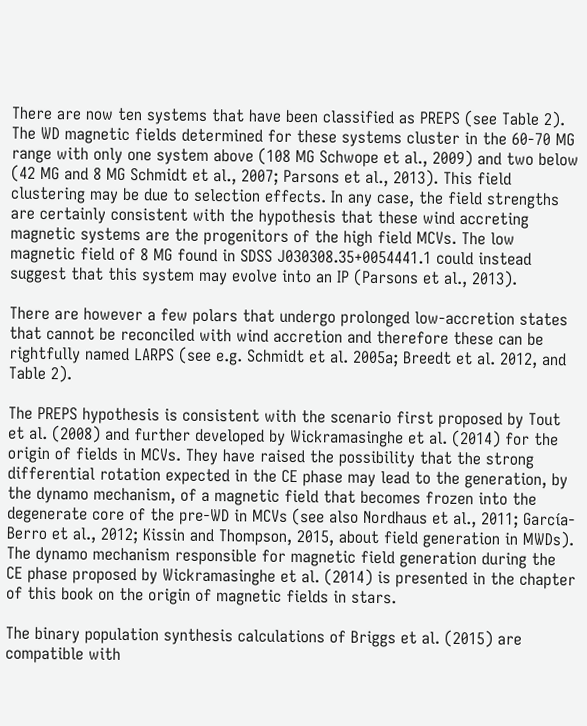There are now ten systems that have been classified as PREPS (see Table 2). The WD magnetic fields determined for these systems cluster in the 60-70 MG range with only one system above (108 MG Schwope et al., 2009) and two below (42 MG and 8 MG Schmidt et al., 2007; Parsons et al., 2013). This field clustering may be due to selection effects. In any case, the field strengths are certainly consistent with the hypothesis that these wind accreting magnetic systems are the progenitors of the high field MCVs. The low magnetic field of 8 MG found in SDSS J030308.35+0054441.1 could instead suggest that this system may evolve into an IP (Parsons et al., 2013).

There are however a few polars that undergo prolonged low-accretion states that cannot be reconciled with wind accretion and therefore these can be rightfully named LARPS (see e.g. Schmidt et al. 2005a; Breedt et al. 2012, and Table 2).

The PREPS hypothesis is consistent with the scenario first proposed by Tout et al. (2008) and further developed by Wickramasinghe et al. (2014) for the origin of fields in MCVs. They have raised the possibility that the strong differential rotation expected in the CE phase may lead to the generation, by the dynamo mechanism, of a magnetic field that becomes frozen into the degenerate core of the pre-WD in MCVs (see also Nordhaus et al., 2011; García-Berro et al., 2012; Kissin and Thompson, 2015, about field generation in MWDs). The dynamo mechanism responsible for magnetic field generation during the CE phase proposed by Wickramasinghe et al. (2014) is presented in the chapter of this book on the origin of magnetic fields in stars.

The binary population synthesis calculations of Briggs et al. (2015) are compatible with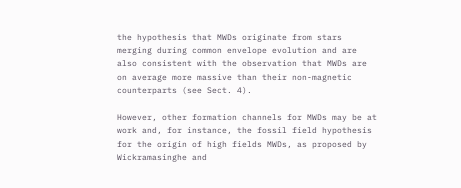the hypothesis that MWDs originate from stars merging during common envelope evolution and are also consistent with the observation that MWDs are on average more massive than their non-magnetic counterparts (see Sect. 4).

However, other formation channels for MWDs may be at work and, for instance, the fossil field hypothesis for the origin of high fields MWDs, as proposed by Wickramasinghe and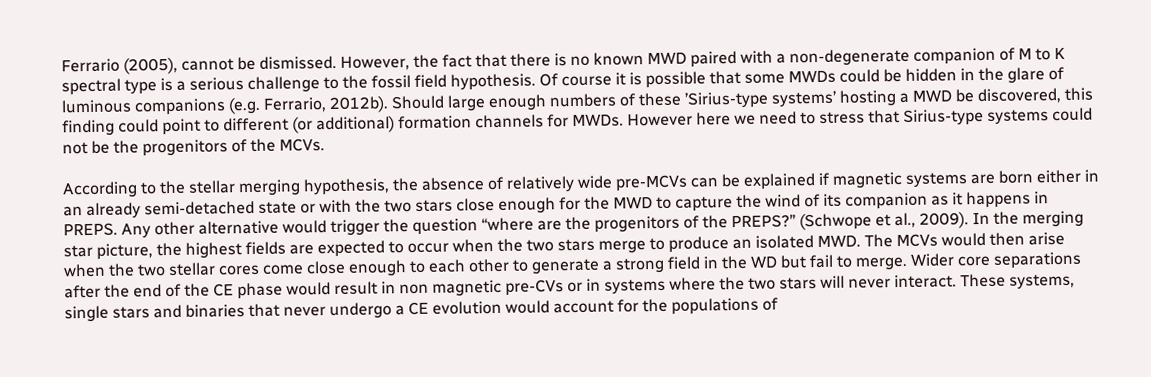Ferrario (2005), cannot be dismissed. However, the fact that there is no known MWD paired with a non-degenerate companion of M to K spectral type is a serious challenge to the fossil field hypothesis. Of course it is possible that some MWDs could be hidden in the glare of luminous companions (e.g. Ferrario, 2012b). Should large enough numbers of these ’Sirius-type systems’ hosting a MWD be discovered, this finding could point to different (or additional) formation channels for MWDs. However here we need to stress that Sirius-type systems could not be the progenitors of the MCVs.

According to the stellar merging hypothesis, the absence of relatively wide pre-MCVs can be explained if magnetic systems are born either in an already semi-detached state or with the two stars close enough for the MWD to capture the wind of its companion as it happens in PREPS. Any other alternative would trigger the question “where are the progenitors of the PREPS?” (Schwope et al., 2009). In the merging star picture, the highest fields are expected to occur when the two stars merge to produce an isolated MWD. The MCVs would then arise when the two stellar cores come close enough to each other to generate a strong field in the WD but fail to merge. Wider core separations after the end of the CE phase would result in non magnetic pre-CVs or in systems where the two stars will never interact. These systems, single stars and binaries that never undergo a CE evolution would account for the populations of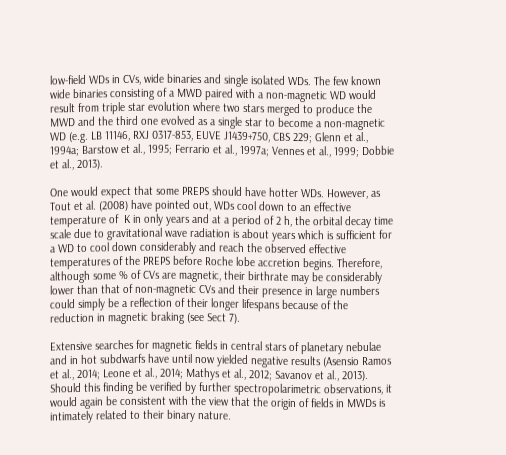low-field WDs in CVs, wide binaries and single isolated WDs. The few known wide binaries consisting of a MWD paired with a non-magnetic WD would result from triple star evolution where two stars merged to produce the MWD and the third one evolved as a single star to become a non-magnetic WD (e.g. LB 11146, RXJ 0317-853, EUVE J1439+750, CBS 229; Glenn et al., 1994a; Barstow et al., 1995; Ferrario et al., 1997a; Vennes et al., 1999; Dobbie et al., 2013).

One would expect that some PREPS should have hotter WDs. However, as Tout et al. (2008) have pointed out, WDs cool down to an effective temperature of  K in only years and at a period of 2 h, the orbital decay time scale due to gravitational wave radiation is about years which is sufficient for a WD to cool down considerably and reach the observed effective temperatures of the PREPS before Roche lobe accretion begins. Therefore, although some % of CVs are magnetic, their birthrate may be considerably lower than that of non-magnetic CVs and their presence in large numbers could simply be a reflection of their longer lifespans because of the reduction in magnetic braking (see Sect 7).

Extensive searches for magnetic fields in central stars of planetary nebulae and in hot subdwarfs have until now yielded negative results (Asensio Ramos et al., 2014; Leone et al., 2014; Mathys et al., 2012; Savanov et al., 2013). Should this finding be verified by further spectropolarimetric observations, it would again be consistent with the view that the origin of fields in MWDs is intimately related to their binary nature.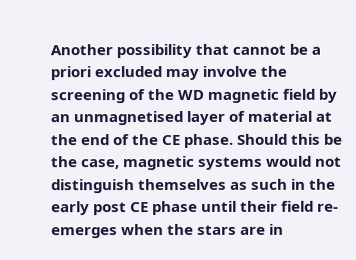Another possibility that cannot be a priori excluded may involve the screening of the WD magnetic field by an unmagnetised layer of material at the end of the CE phase. Should this be the case, magnetic systems would not distinguish themselves as such in the early post CE phase until their field re-emerges when the stars are in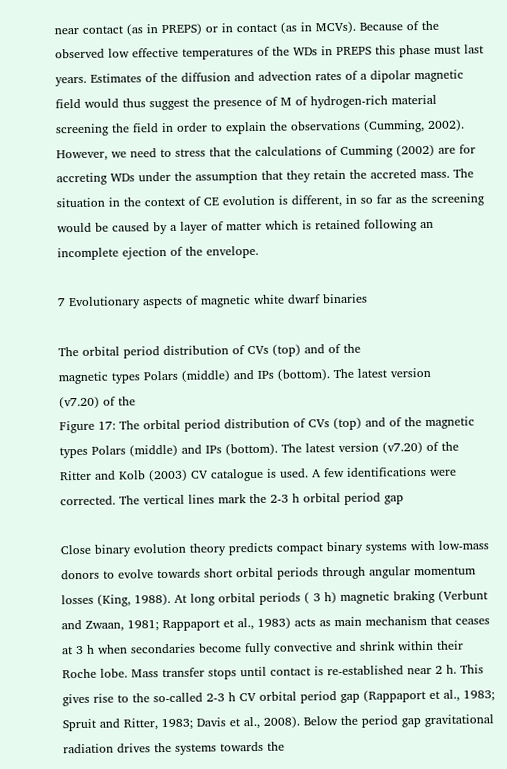near contact (as in PREPS) or in contact (as in MCVs). Because of the observed low effective temperatures of the WDs in PREPS this phase must last years. Estimates of the diffusion and advection rates of a dipolar magnetic field would thus suggest the presence of M of hydrogen-rich material screening the field in order to explain the observations (Cumming, 2002). However, we need to stress that the calculations of Cumming (2002) are for accreting WDs under the assumption that they retain the accreted mass. The situation in the context of CE evolution is different, in so far as the screening would be caused by a layer of matter which is retained following an incomplete ejection of the envelope.

7 Evolutionary aspects of magnetic white dwarf binaries

The orbital period distribution of CVs (top) and of the
magnetic types Polars (middle) and IPs (bottom). The latest version
(v7.20) of the
Figure 17: The orbital period distribution of CVs (top) and of the magnetic types Polars (middle) and IPs (bottom). The latest version (v7.20) of the Ritter and Kolb (2003) CV catalogue is used. A few identifications were corrected. The vertical lines mark the 2-3 h orbital period gap

Close binary evolution theory predicts compact binary systems with low-mass donors to evolve towards short orbital periods through angular momentum losses (King, 1988). At long orbital periods ( 3 h) magnetic braking (Verbunt and Zwaan, 1981; Rappaport et al., 1983) acts as main mechanism that ceases at 3 h when secondaries become fully convective and shrink within their Roche lobe. Mass transfer stops until contact is re-established near 2 h. This gives rise to the so-called 2-3 h CV orbital period gap (Rappaport et al., 1983; Spruit and Ritter, 1983; Davis et al., 2008). Below the period gap gravitational radiation drives the systems towards the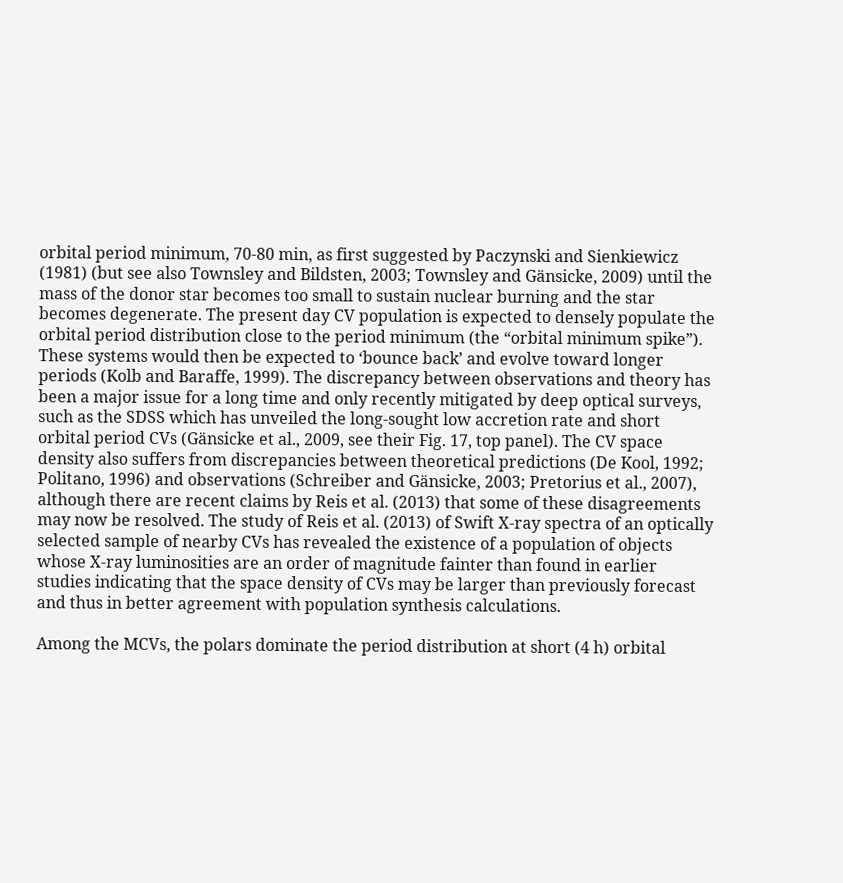orbital period minimum, 70-80 min, as first suggested by Paczynski and Sienkiewicz (1981) (but see also Townsley and Bildsten, 2003; Townsley and Gänsicke, 2009) until the mass of the donor star becomes too small to sustain nuclear burning and the star becomes degenerate. The present day CV population is expected to densely populate the orbital period distribution close to the period minimum (the “orbital minimum spike”). These systems would then be expected to ‘bounce back’ and evolve toward longer periods (Kolb and Baraffe, 1999). The discrepancy between observations and theory has been a major issue for a long time and only recently mitigated by deep optical surveys, such as the SDSS which has unveiled the long-sought low accretion rate and short orbital period CVs (Gänsicke et al., 2009, see their Fig. 17, top panel). The CV space density also suffers from discrepancies between theoretical predictions (De Kool, 1992; Politano, 1996) and observations (Schreiber and Gänsicke, 2003; Pretorius et al., 2007), although there are recent claims by Reis et al. (2013) that some of these disagreements may now be resolved. The study of Reis et al. (2013) of Swift X-ray spectra of an optically selected sample of nearby CVs has revealed the existence of a population of objects whose X-ray luminosities are an order of magnitude fainter than found in earlier studies indicating that the space density of CVs may be larger than previously forecast and thus in better agreement with population synthesis calculations.

Among the MCVs, the polars dominate the period distribution at short (4 h) orbital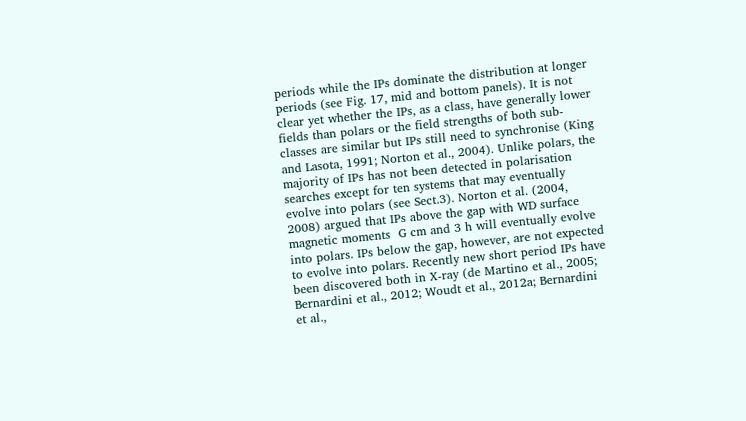periods while the IPs dominate the distribution at longer periods (see Fig. 17, mid and bottom panels). It is not clear yet whether the IPs, as a class, have generally lower fields than polars or the field strengths of both sub-classes are similar but IPs still need to synchronise (King and Lasota, 1991; Norton et al., 2004). Unlike polars, the majority of IPs has not been detected in polarisation searches except for ten systems that may eventually evolve into polars (see Sect.3). Norton et al. (2004, 2008) argued that IPs above the gap with WD surface magnetic moments  G cm and 3 h will eventually evolve into polars. IPs below the gap, however, are not expected to evolve into polars. Recently new short period IPs have been discovered both in X-ray (de Martino et al., 2005; Bernardini et al., 2012; Woudt et al., 2012a; Bernardini et al.,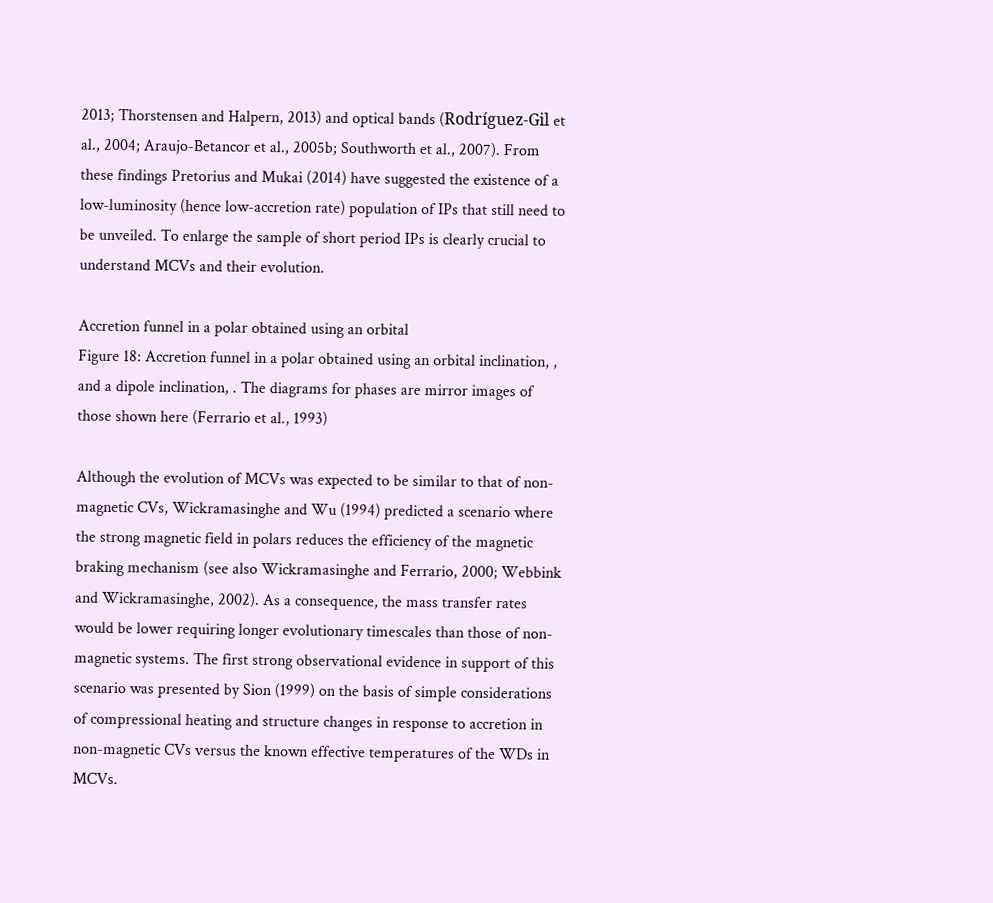2013; Thorstensen and Halpern, 2013) and optical bands (Rodríguez-Gil et al., 2004; Araujo-Betancor et al., 2005b; Southworth et al., 2007). From these findings Pretorius and Mukai (2014) have suggested the existence of a low-luminosity (hence low-accretion rate) population of IPs that still need to be unveiled. To enlarge the sample of short period IPs is clearly crucial to understand MCVs and their evolution.

Accretion funnel in a polar obtained using an orbital
Figure 18: Accretion funnel in a polar obtained using an orbital inclination, , and a dipole inclination, . The diagrams for phases are mirror images of those shown here (Ferrario et al., 1993)

Although the evolution of MCVs was expected to be similar to that of non-magnetic CVs, Wickramasinghe and Wu (1994) predicted a scenario where the strong magnetic field in polars reduces the efficiency of the magnetic braking mechanism (see also Wickramasinghe and Ferrario, 2000; Webbink and Wickramasinghe, 2002). As a consequence, the mass transfer rates would be lower requiring longer evolutionary timescales than those of non-magnetic systems. The first strong observational evidence in support of this scenario was presented by Sion (1999) on the basis of simple considerations of compressional heating and structure changes in response to accretion in non-magnetic CVs versus the known effective temperatures of the WDs in MCVs.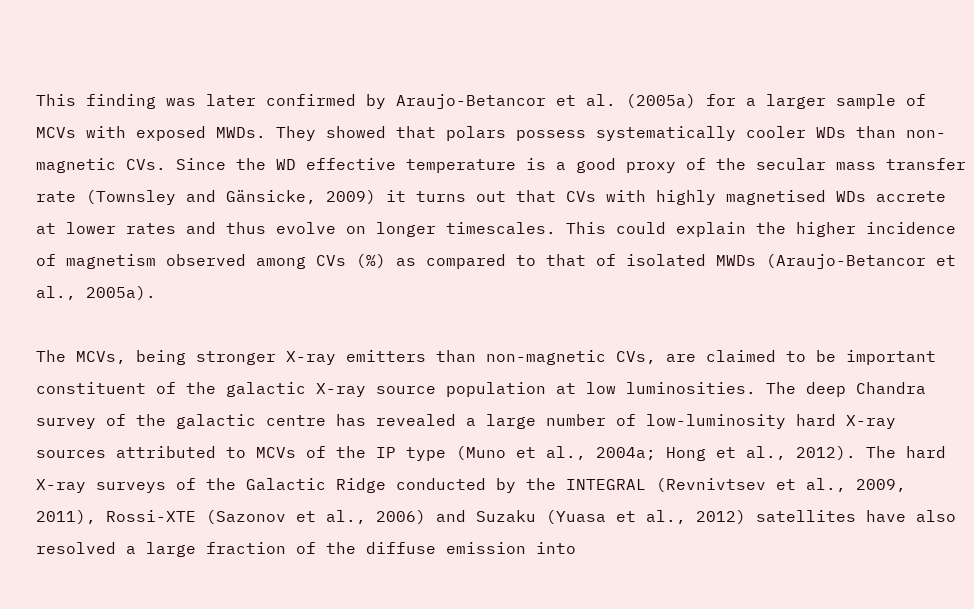This finding was later confirmed by Araujo-Betancor et al. (2005a) for a larger sample of MCVs with exposed MWDs. They showed that polars possess systematically cooler WDs than non-magnetic CVs. Since the WD effective temperature is a good proxy of the secular mass transfer rate (Townsley and Gänsicke, 2009) it turns out that CVs with highly magnetised WDs accrete at lower rates and thus evolve on longer timescales. This could explain the higher incidence of magnetism observed among CVs (%) as compared to that of isolated MWDs (Araujo-Betancor et al., 2005a).

The MCVs, being stronger X-ray emitters than non-magnetic CVs, are claimed to be important constituent of the galactic X-ray source population at low luminosities. The deep Chandra survey of the galactic centre has revealed a large number of low-luminosity hard X-ray sources attributed to MCVs of the IP type (Muno et al., 2004a; Hong et al., 2012). The hard X-ray surveys of the Galactic Ridge conducted by the INTEGRAL (Revnivtsev et al., 2009, 2011), Rossi-XTE (Sazonov et al., 2006) and Suzaku (Yuasa et al., 2012) satellites have also resolved a large fraction of the diffuse emission into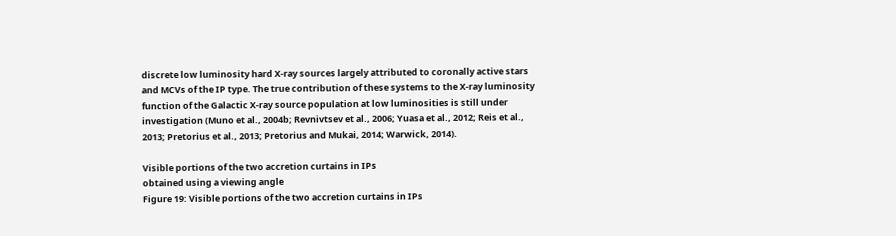discrete low luminosity hard X-ray sources largely attributed to coronally active stars and MCVs of the IP type. The true contribution of these systems to the X-ray luminosity function of the Galactic X-ray source population at low luminosities is still under investigation (Muno et al., 2004b; Revnivtsev et al., 2006; Yuasa et al., 2012; Reis et al., 2013; Pretorius et al., 2013; Pretorius and Mukai, 2014; Warwick, 2014).

Visible portions of the two accretion curtains in IPs
obtained using a viewing angle
Figure 19: Visible portions of the two accretion curtains in IPs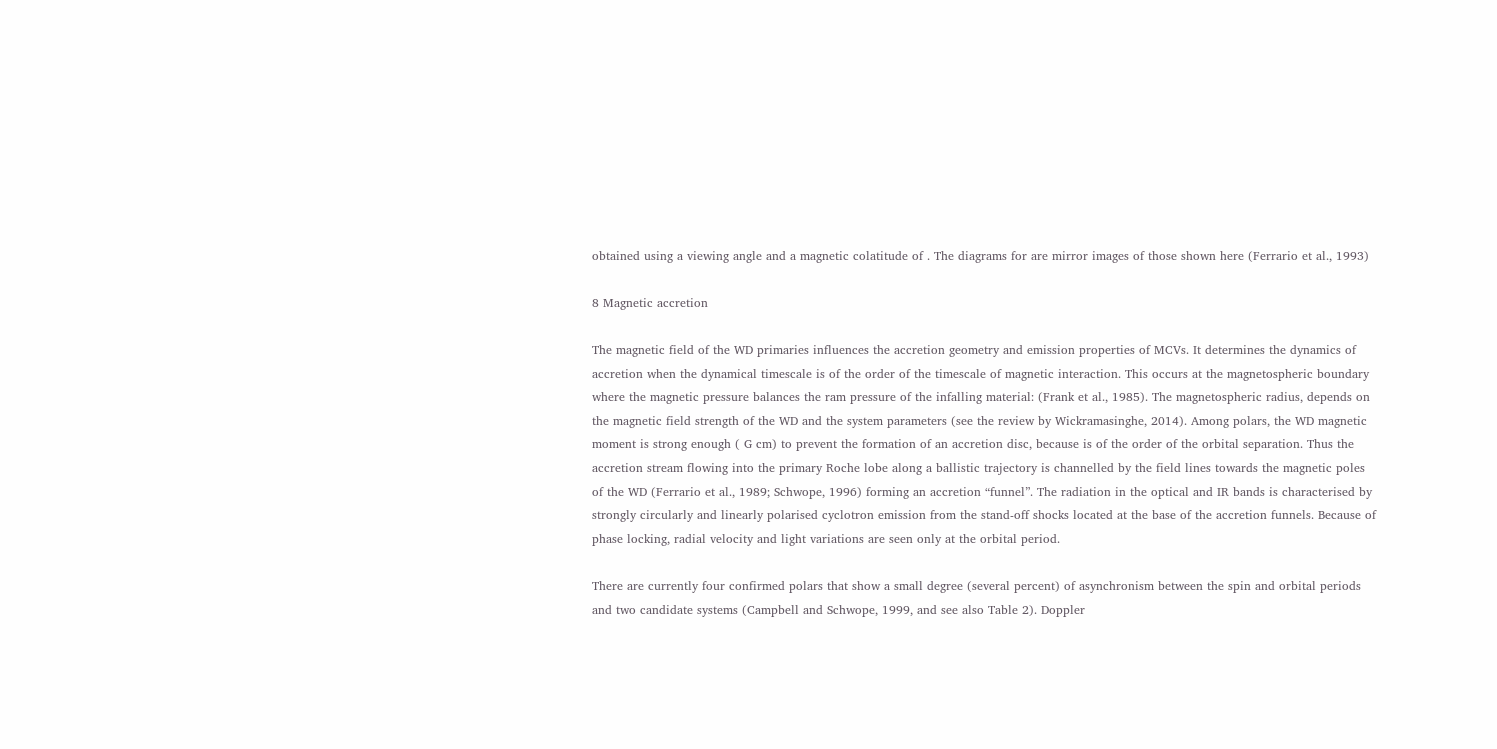obtained using a viewing angle and a magnetic colatitude of . The diagrams for are mirror images of those shown here (Ferrario et al., 1993)

8 Magnetic accretion

The magnetic field of the WD primaries influences the accretion geometry and emission properties of MCVs. It determines the dynamics of accretion when the dynamical timescale is of the order of the timescale of magnetic interaction. This occurs at the magnetospheric boundary where the magnetic pressure balances the ram pressure of the infalling material: (Frank et al., 1985). The magnetospheric radius, depends on the magnetic field strength of the WD and the system parameters (see the review by Wickramasinghe, 2014). Among polars, the WD magnetic moment is strong enough ( G cm) to prevent the formation of an accretion disc, because is of the order of the orbital separation. Thus the accretion stream flowing into the primary Roche lobe along a ballistic trajectory is channelled by the field lines towards the magnetic poles of the WD (Ferrario et al., 1989; Schwope, 1996) forming an accretion “funnel”. The radiation in the optical and IR bands is characterised by strongly circularly and linearly polarised cyclotron emission from the stand-off shocks located at the base of the accretion funnels. Because of phase locking, radial velocity and light variations are seen only at the orbital period.

There are currently four confirmed polars that show a small degree (several percent) of asynchronism between the spin and orbital periods and two candidate systems (Campbell and Schwope, 1999, and see also Table 2). Doppler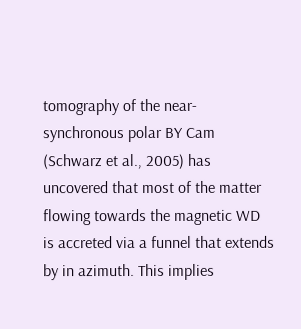tomography of the near-synchronous polar BY Cam (Schwarz et al., 2005) has uncovered that most of the matter flowing towards the magnetic WD is accreted via a funnel that extends by in azimuth. This implies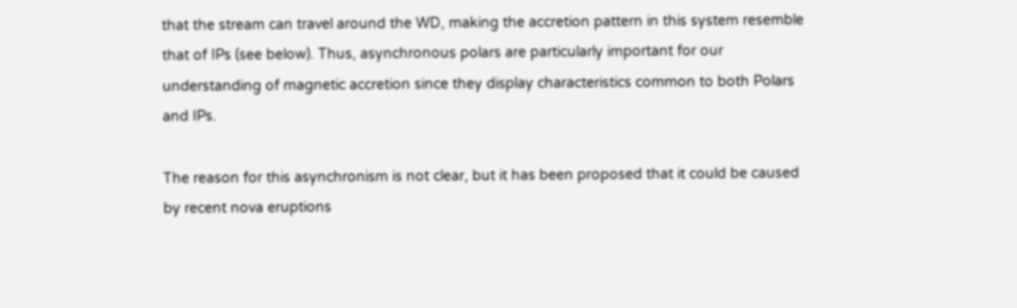that the stream can travel around the WD, making the accretion pattern in this system resemble that of IPs (see below). Thus, asynchronous polars are particularly important for our understanding of magnetic accretion since they display characteristics common to both Polars and IPs.

The reason for this asynchronism is not clear, but it has been proposed that it could be caused by recent nova eruptions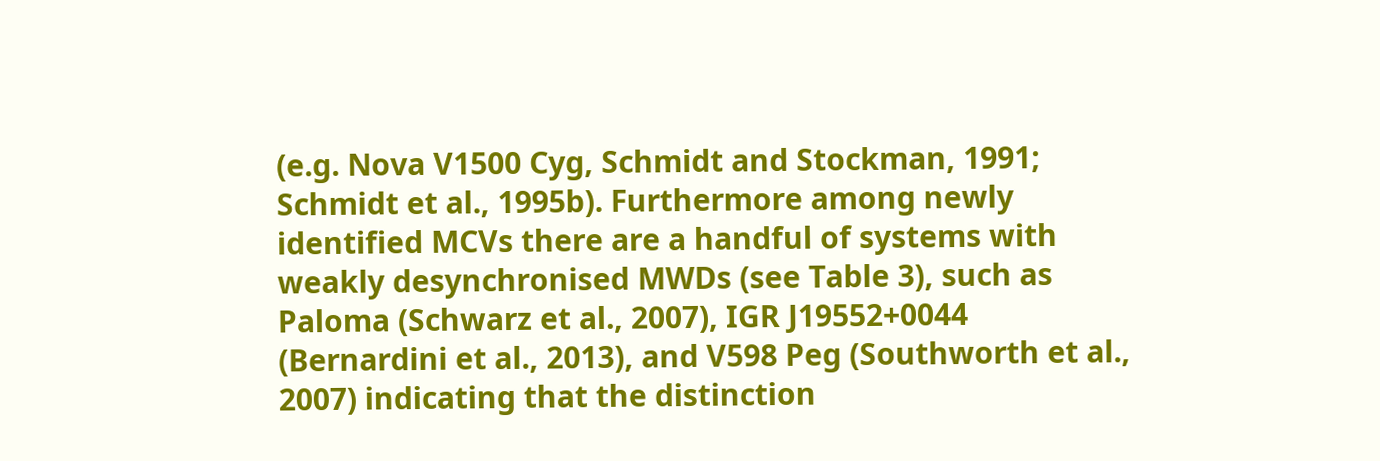(e.g. Nova V1500 Cyg, Schmidt and Stockman, 1991; Schmidt et al., 1995b). Furthermore among newly identified MCVs there are a handful of systems with weakly desynchronised MWDs (see Table 3), such as Paloma (Schwarz et al., 2007), IGR J19552+0044 (Bernardini et al., 2013), and V598 Peg (Southworth et al., 2007) indicating that the distinction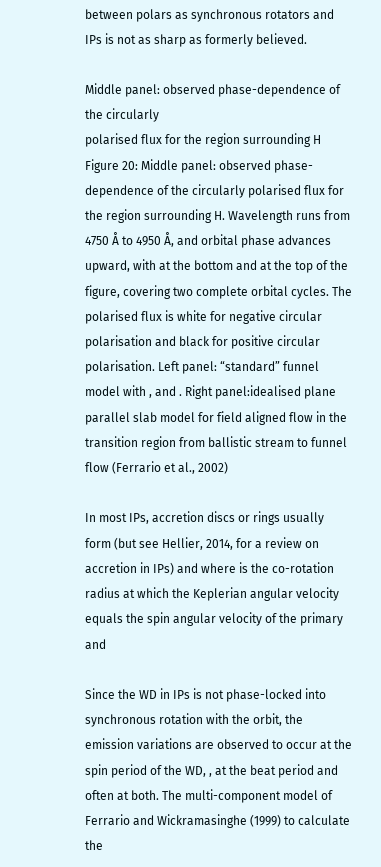between polars as synchronous rotators and IPs is not as sharp as formerly believed.

Middle panel: observed phase-dependence of the circularly
polarised flux for the region surrounding H
Figure 20: Middle panel: observed phase-dependence of the circularly polarised flux for the region surrounding H. Wavelength runs from 4750 Å to 4950 Å, and orbital phase advances upward, with at the bottom and at the top of the figure, covering two complete orbital cycles. The polarised flux is white for negative circular polarisation and black for positive circular polarisation. Left panel: “standard” funnel model with , and . Right panel:idealised plane parallel slab model for field aligned flow in the transition region from ballistic stream to funnel flow (Ferrario et al., 2002)

In most IPs, accretion discs or rings usually form (but see Hellier, 2014, for a review on accretion in IPs) and where is the co-rotation radius at which the Keplerian angular velocity equals the spin angular velocity of the primary and

Since the WD in IPs is not phase-locked into synchronous rotation with the orbit, the emission variations are observed to occur at the spin period of the WD, , at the beat period and often at both. The multi-component model of Ferrario and Wickramasinghe (1999) to calculate the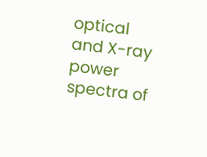optical and X-ray power spectra of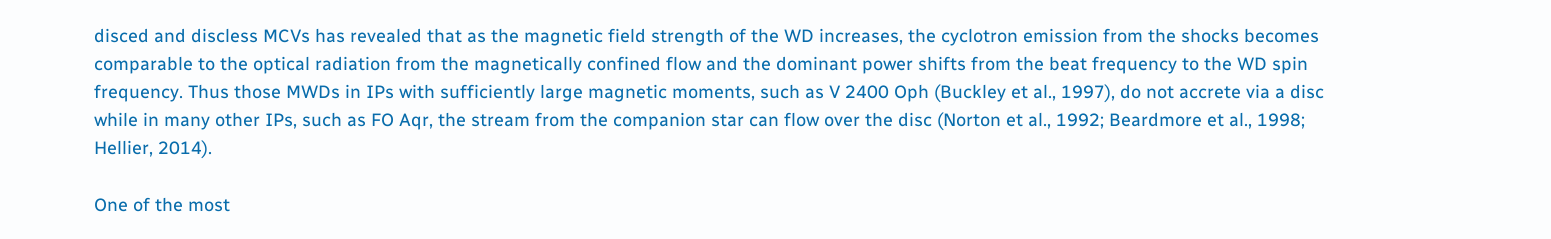disced and discless MCVs has revealed that as the magnetic field strength of the WD increases, the cyclotron emission from the shocks becomes comparable to the optical radiation from the magnetically confined flow and the dominant power shifts from the beat frequency to the WD spin frequency. Thus those MWDs in IPs with sufficiently large magnetic moments, such as V 2400 Oph (Buckley et al., 1997), do not accrete via a disc while in many other IPs, such as FO Aqr, the stream from the companion star can flow over the disc (Norton et al., 1992; Beardmore et al., 1998; Hellier, 2014).

One of the most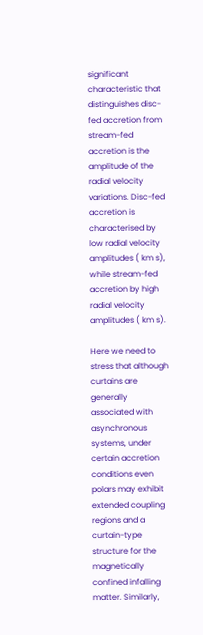significant characteristic that distinguishes disc-fed accretion from stream-fed accretion is the amplitude of the radial velocity variations. Disc-fed accretion is characterised by low radial velocity amplitudes ( km s), while stream-fed accretion by high radial velocity amplitudes ( km s).

Here we need to stress that although curtains are generally associated with asynchronous systems, under certain accretion conditions even polars may exhibit extended coupling regions and a curtain-type structure for the magnetically confined infalling matter. Similarly,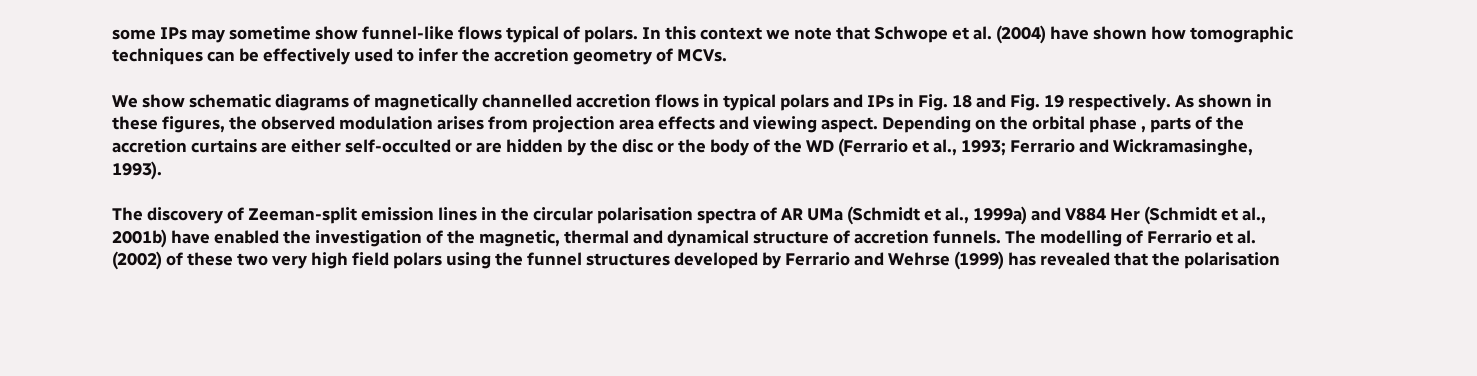some IPs may sometime show funnel-like flows typical of polars. In this context we note that Schwope et al. (2004) have shown how tomographic techniques can be effectively used to infer the accretion geometry of MCVs.

We show schematic diagrams of magnetically channelled accretion flows in typical polars and IPs in Fig. 18 and Fig. 19 respectively. As shown in these figures, the observed modulation arises from projection area effects and viewing aspect. Depending on the orbital phase , parts of the accretion curtains are either self-occulted or are hidden by the disc or the body of the WD (Ferrario et al., 1993; Ferrario and Wickramasinghe, 1993).

The discovery of Zeeman-split emission lines in the circular polarisation spectra of AR UMa (Schmidt et al., 1999a) and V884 Her (Schmidt et al., 2001b) have enabled the investigation of the magnetic, thermal and dynamical structure of accretion funnels. The modelling of Ferrario et al. (2002) of these two very high field polars using the funnel structures developed by Ferrario and Wehrse (1999) has revealed that the polarisation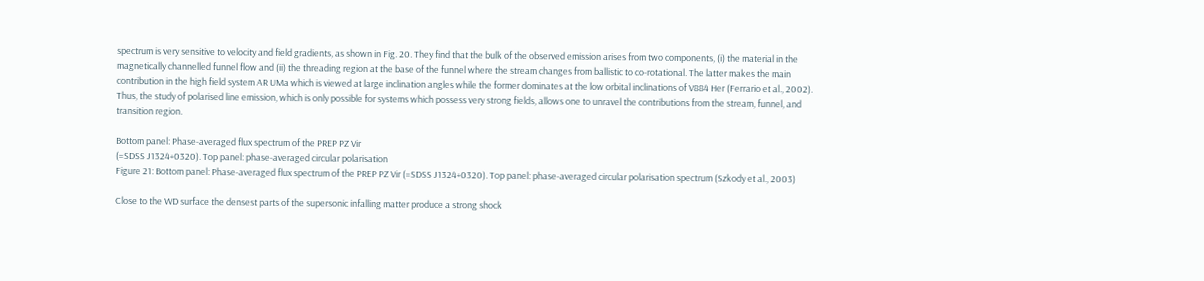spectrum is very sensitive to velocity and field gradients, as shown in Fig. 20. They find that the bulk of the observed emission arises from two components, (i) the material in the magnetically channelled funnel flow and (ii) the threading region at the base of the funnel where the stream changes from ballistic to co-rotational. The latter makes the main contribution in the high field system AR UMa which is viewed at large inclination angles while the former dominates at the low orbital inclinations of V884 Her (Ferrario et al., 2002). Thus, the study of polarised line emission, which is only possible for systems which possess very strong fields, allows one to unravel the contributions from the stream, funnel, and transition region.

Bottom panel: Phase-averaged flux spectrum of the PREP PZ Vir
(=SDSS J1324+0320). Top panel: phase-averaged circular polarisation
Figure 21: Bottom panel: Phase-averaged flux spectrum of the PREP PZ Vir (=SDSS J1324+0320). Top panel: phase-averaged circular polarisation spectrum (Szkody et al., 2003)

Close to the WD surface the densest parts of the supersonic infalling matter produce a strong shock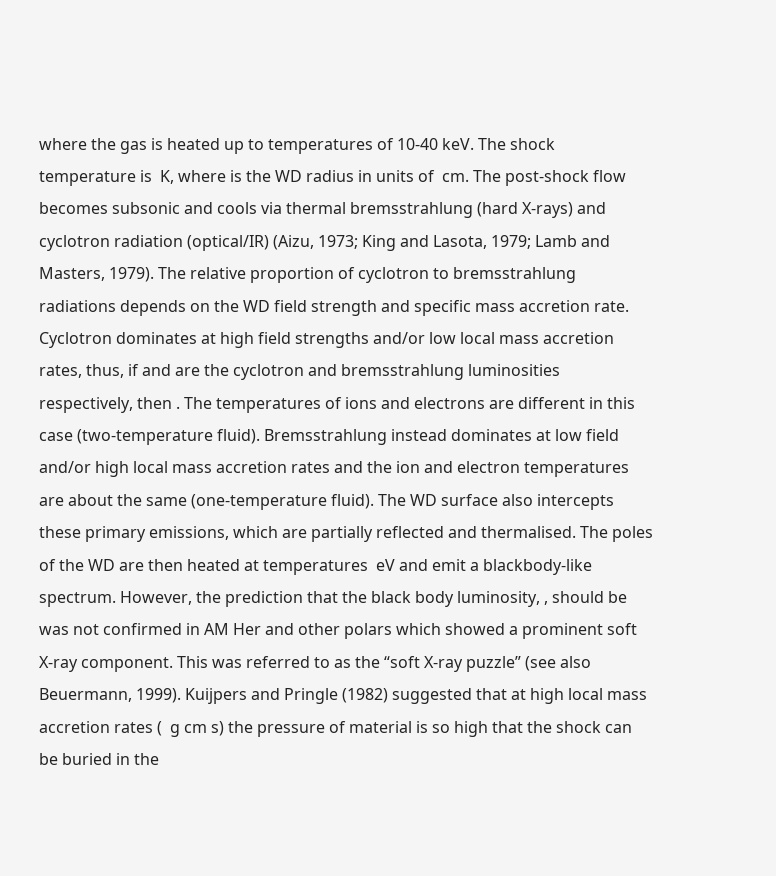where the gas is heated up to temperatures of 10-40 keV. The shock temperature is  K, where is the WD radius in units of  cm. The post-shock flow becomes subsonic and cools via thermal bremsstrahlung (hard X-rays) and cyclotron radiation (optical/IR) (Aizu, 1973; King and Lasota, 1979; Lamb and Masters, 1979). The relative proportion of cyclotron to bremsstrahlung radiations depends on the WD field strength and specific mass accretion rate. Cyclotron dominates at high field strengths and/or low local mass accretion rates, thus, if and are the cyclotron and bremsstrahlung luminosities respectively, then . The temperatures of ions and electrons are different in this case (two-temperature fluid). Bremsstrahlung instead dominates at low field and/or high local mass accretion rates and the ion and electron temperatures are about the same (one-temperature fluid). The WD surface also intercepts these primary emissions, which are partially reflected and thermalised. The poles of the WD are then heated at temperatures  eV and emit a blackbody-like spectrum. However, the prediction that the black body luminosity, , should be was not confirmed in AM Her and other polars which showed a prominent soft X-ray component. This was referred to as the “soft X-ray puzzle” (see also Beuermann, 1999). Kuijpers and Pringle (1982) suggested that at high local mass accretion rates (  g cm s) the pressure of material is so high that the shock can be buried in the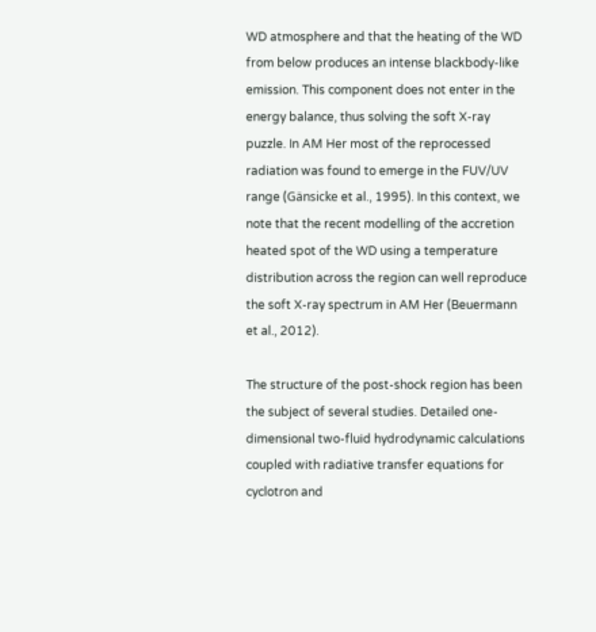WD atmosphere and that the heating of the WD from below produces an intense blackbody-like emission. This component does not enter in the energy balance, thus solving the soft X-ray puzzle. In AM Her most of the reprocessed radiation was found to emerge in the FUV/UV range (Gänsicke et al., 1995). In this context, we note that the recent modelling of the accretion heated spot of the WD using a temperature distribution across the region can well reproduce the soft X-ray spectrum in AM Her (Beuermann et al., 2012).

The structure of the post-shock region has been the subject of several studies. Detailed one-dimensional two-fluid hydrodynamic calculations coupled with radiative transfer equations for cyclotron and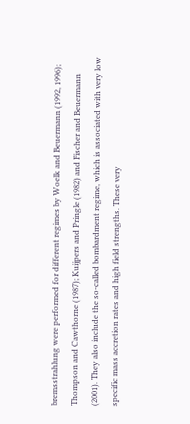bremsstrahlung were performed for different regimes by Woelk and Beuermann (1992, 1996); Thompson and Cawthorne (1987); Kuijpers and Pringle (1982) and Fischer and Beuermann (2001). They also include the so-called bombardment regime, which is associated with very low specific mass accretion rates and high field strengths. These very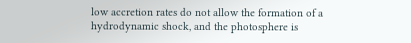low accretion rates do not allow the formation of a hydrodynamic shock, and the photosphere is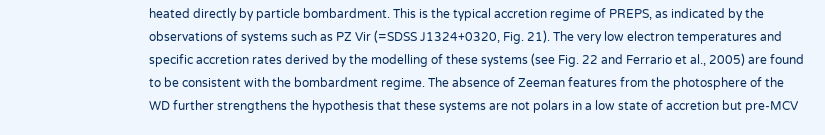heated directly by particle bombardment. This is the typical accretion regime of PREPS, as indicated by the observations of systems such as PZ Vir (=SDSS J1324+0320, Fig. 21). The very low electron temperatures and specific accretion rates derived by the modelling of these systems (see Fig. 22 and Ferrario et al., 2005) are found to be consistent with the bombardment regime. The absence of Zeeman features from the photosphere of the WD further strengthens the hypothesis that these systems are not polars in a low state of accretion but pre-MCV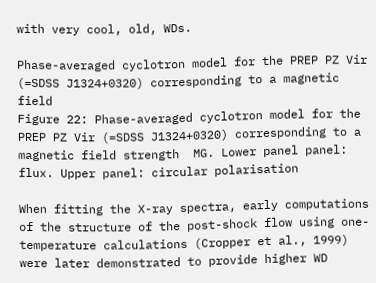with very cool, old, WDs.

Phase-averaged cyclotron model for the PREP PZ Vir
(=SDSS J1324+0320) corresponding to a magnetic field
Figure 22: Phase-averaged cyclotron model for the PREP PZ Vir (=SDSS J1324+0320) corresponding to a magnetic field strength  MG. Lower panel panel: flux. Upper panel: circular polarisation

When fitting the X-ray spectra, early computations of the structure of the post-shock flow using one-temperature calculations (Cropper et al., 1999) were later demonstrated to provide higher WD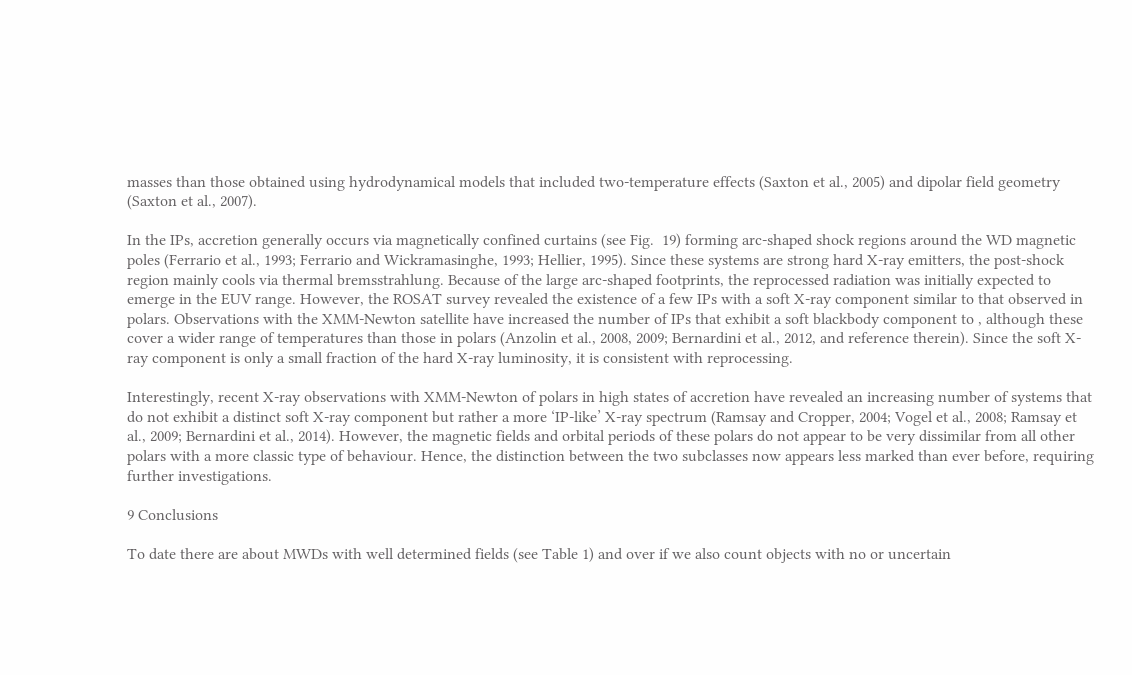masses than those obtained using hydrodynamical models that included two-temperature effects (Saxton et al., 2005) and dipolar field geometry (Saxton et al., 2007).

In the IPs, accretion generally occurs via magnetically confined curtains (see Fig.  19) forming arc-shaped shock regions around the WD magnetic poles (Ferrario et al., 1993; Ferrario and Wickramasinghe, 1993; Hellier, 1995). Since these systems are strong hard X-ray emitters, the post-shock region mainly cools via thermal bremsstrahlung. Because of the large arc-shaped footprints, the reprocessed radiation was initially expected to emerge in the EUV range. However, the ROSAT survey revealed the existence of a few IPs with a soft X-ray component similar to that observed in polars. Observations with the XMM-Newton satellite have increased the number of IPs that exhibit a soft blackbody component to , although these cover a wider range of temperatures than those in polars (Anzolin et al., 2008, 2009; Bernardini et al., 2012, and reference therein). Since the soft X-ray component is only a small fraction of the hard X-ray luminosity, it is consistent with reprocessing.

Interestingly, recent X-ray observations with XMM-Newton of polars in high states of accretion have revealed an increasing number of systems that do not exhibit a distinct soft X-ray component but rather a more ‘IP-like’ X-ray spectrum (Ramsay and Cropper, 2004; Vogel et al., 2008; Ramsay et al., 2009; Bernardini et al., 2014). However, the magnetic fields and orbital periods of these polars do not appear to be very dissimilar from all other polars with a more classic type of behaviour. Hence, the distinction between the two subclasses now appears less marked than ever before, requiring further investigations.

9 Conclusions

To date there are about MWDs with well determined fields (see Table 1) and over if we also count objects with no or uncertain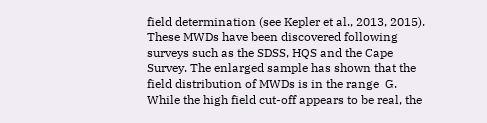field determination (see Kepler et al., 2013, 2015). These MWDs have been discovered following surveys such as the SDSS, HQS and the Cape Survey. The enlarged sample has shown that the field distribution of MWDs is in the range  G. While the high field cut-off appears to be real, the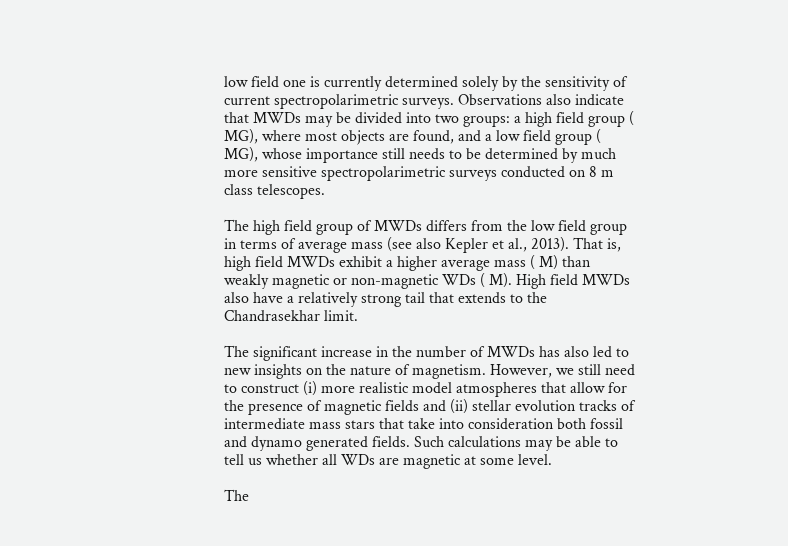low field one is currently determined solely by the sensitivity of current spectropolarimetric surveys. Observations also indicate that MWDs may be divided into two groups: a high field group ( MG), where most objects are found, and a low field group ( MG), whose importance still needs to be determined by much more sensitive spectropolarimetric surveys conducted on 8 m class telescopes.

The high field group of MWDs differs from the low field group in terms of average mass (see also Kepler et al., 2013). That is, high field MWDs exhibit a higher average mass ( M) than weakly magnetic or non-magnetic WDs ( M). High field MWDs also have a relatively strong tail that extends to the Chandrasekhar limit.

The significant increase in the number of MWDs has also led to new insights on the nature of magnetism. However, we still need to construct (i) more realistic model atmospheres that allow for the presence of magnetic fields and (ii) stellar evolution tracks of intermediate mass stars that take into consideration both fossil and dynamo generated fields. Such calculations may be able to tell us whether all WDs are magnetic at some level.

The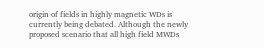origin of fields in highly magnetic WDs is currently being debated. Although the newly proposed scenario that all high field MWDs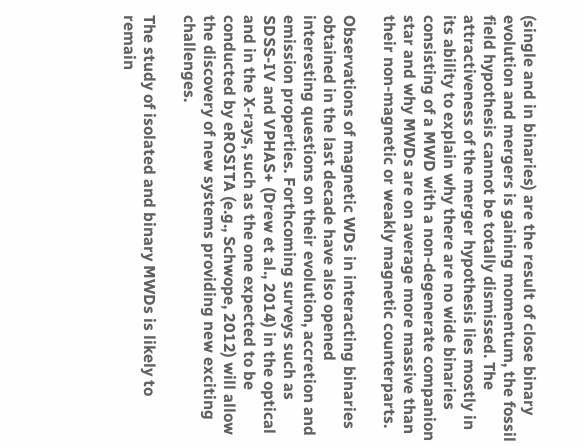(single and in binaries) are the result of close binary evolution and mergers is gaining momentum, the fossil field hypothesis cannot be totally dismissed. The attractiveness of the merger hypothesis lies mostly in its ability to explain why there are no wide binaries consisting of a MWD with a non-degenerate companion star and why MWDs are on average more massive than their non-magnetic or weakly magnetic counterparts.

Observations of magnetic WDs in interacting binaries obtained in the last decade have also opened interesting questions on their evolution, accretion and emission properties. Forthcoming surveys such as SDSS-IV and VPHAS+ (Drew et al., 2014) in the optical and in the X-rays, such as the one expected to be conducted by eROSITA (e.g., Schwope, 2012) will allow the discovery of new systems providing new exciting challenges.

The study of isolated and binary MWDs is likely to remain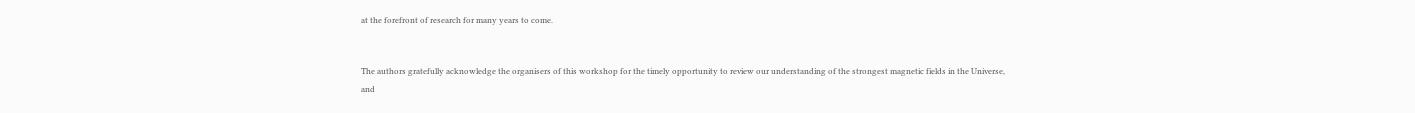at the forefront of research for many years to come.


The authors gratefully acknowledge the organisers of this workshop for the timely opportunity to review our understanding of the strongest magnetic fields in the Universe, and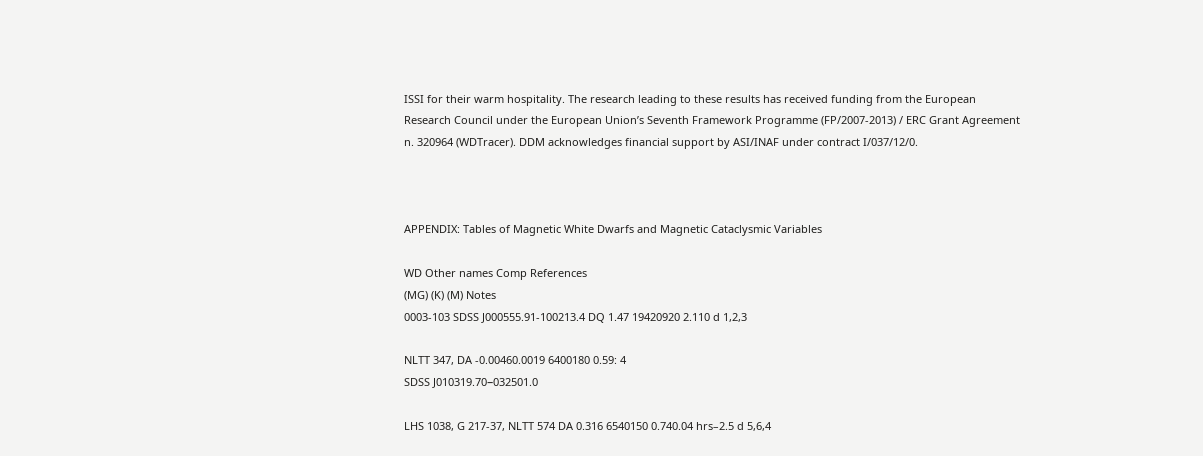ISSI for their warm hospitality. The research leading to these results has received funding from the European Research Council under the European Union’s Seventh Framework Programme (FP/2007-2013) / ERC Grant Agreement n. 320964 (WDTracer). DDM acknowledges financial support by ASI/INAF under contract I/037/12/0.



APPENDIX: Tables of Magnetic White Dwarfs and Magnetic Cataclysmic Variables

WD Other names Comp References
(MG) (K) (M) Notes
0003-103 SDSS J000555.91-100213.4 DQ 1.47 19420920 2.110 d 1,2,3

NLTT 347, DA -0.00460.0019 6400180 0.59: 4
SDSS J010319.70−032501.0

LHS 1038, G 217-37, NLTT 574 DA 0.316 6540150 0.740.04 hrs–2.5 d 5,6,4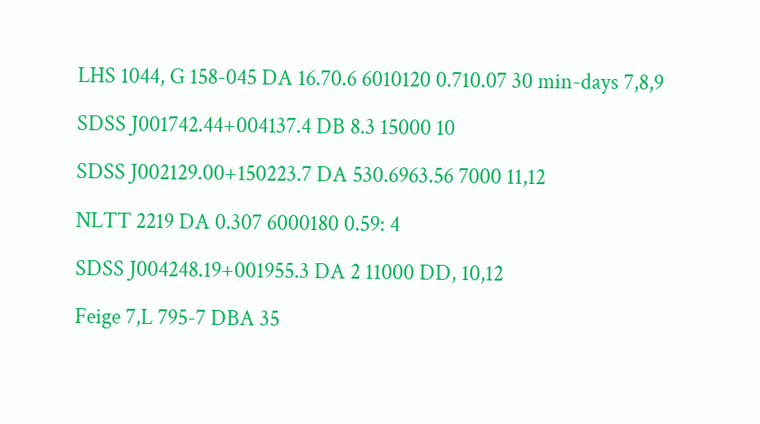LHS 1044, G 158-045 DA 16.70.6 6010120 0.710.07 30 min-days 7,8,9

SDSS J001742.44+004137.4 DB 8.3 15000 10

SDSS J002129.00+150223.7 DA 530.6963.56 7000 11,12

NLTT 2219 DA 0.307 6000180 0.59: 4

SDSS J004248.19+001955.3 DA 2 11000 DD, 10,12

Feige 7,L 795-7 DBA 35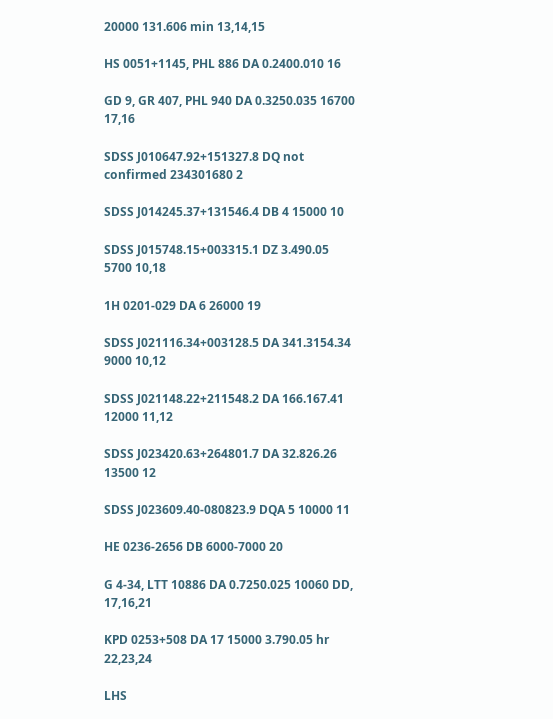20000 131.606 min 13,14,15

HS 0051+1145, PHL 886 DA 0.2400.010 16

GD 9, GR 407, PHL 940 DA 0.3250.035 16700 17,16

SDSS J010647.92+151327.8 DQ not confirmed 234301680 2

SDSS J014245.37+131546.4 DB 4 15000 10

SDSS J015748.15+003315.1 DZ 3.490.05 5700 10,18

1H 0201-029 DA 6 26000 19

SDSS J021116.34+003128.5 DA 341.3154.34 9000 10,12

SDSS J021148.22+211548.2 DA 166.167.41 12000 11,12

SDSS J023420.63+264801.7 DA 32.826.26 13500 12

SDSS J023609.40-080823.9 DQA 5 10000 11

HE 0236-2656 DB 6000-7000 20

G 4-34, LTT 10886 DA 0.7250.025 10060 DD, 17,16,21

KPD 0253+508 DA 17 15000 3.790.05 hr 22,23,24

LHS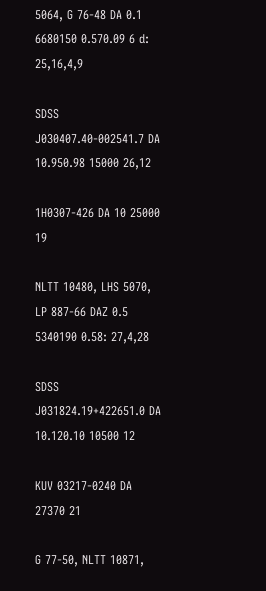5064, G 76-48 DA 0.1 6680150 0.570.09 6 d: 25,16,4,9

SDSS J030407.40-002541.7 DA 10.950.98 15000 26,12

1H0307-426 DA 10 25000 19

NLTT 10480, LHS 5070, LP 887-66 DAZ 0.5 5340190 0.58: 27,4,28

SDSS J031824.19+422651.0 DA 10.120.10 10500 12

KUV 03217-0240 DA 27370 21

G 77-50, NLTT 10871,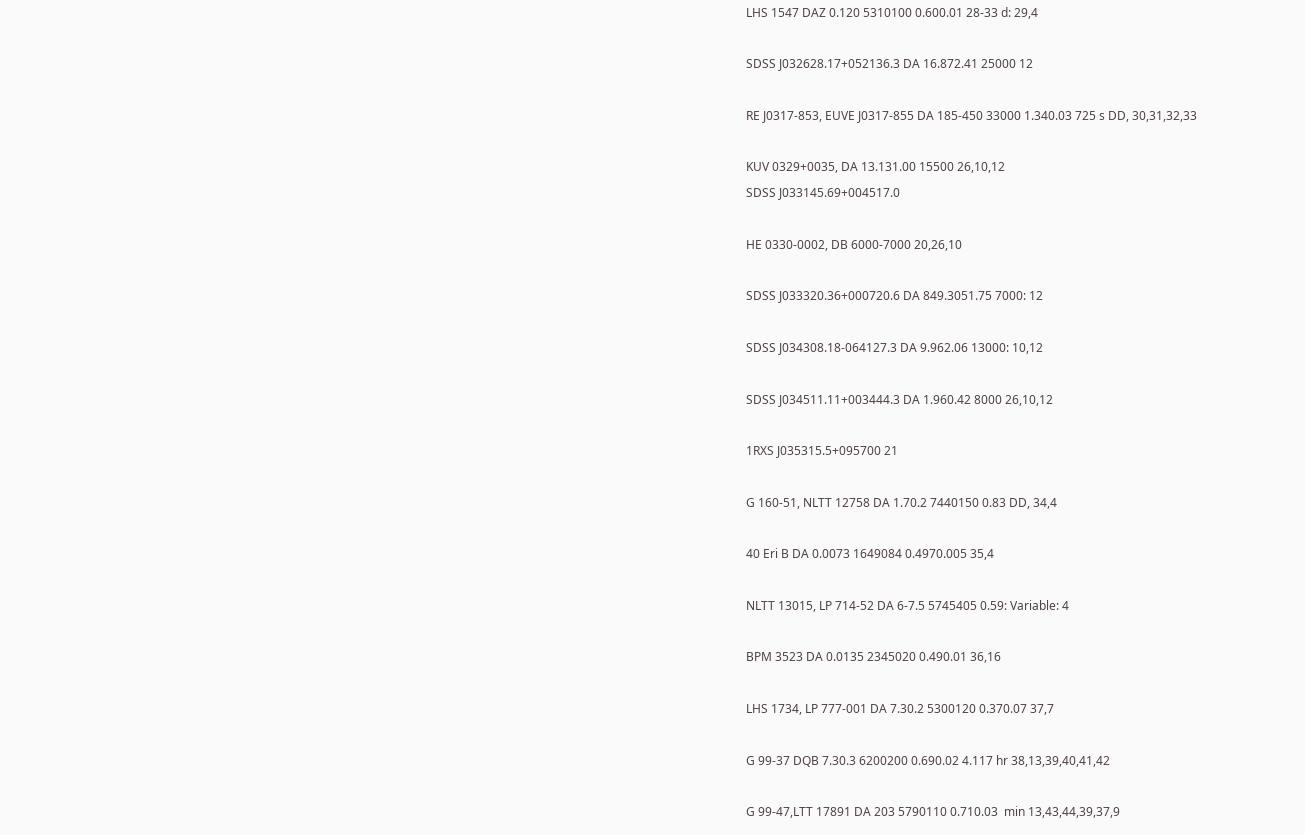LHS 1547 DAZ 0.120 5310100 0.600.01 28-33 d: 29,4

SDSS J032628.17+052136.3 DA 16.872.41 25000 12

RE J0317-853, EUVE J0317-855 DA 185-450 33000 1.340.03 725 s DD, 30,31,32,33

KUV 0329+0035, DA 13.131.00 15500 26,10,12
SDSS J033145.69+004517.0

HE 0330-0002, DB 6000-7000 20,26,10

SDSS J033320.36+000720.6 DA 849.3051.75 7000: 12

SDSS J034308.18-064127.3 DA 9.962.06 13000: 10,12

SDSS J034511.11+003444.3 DA 1.960.42 8000 26,10,12

1RXS J035315.5+095700 21

G 160-51, NLTT 12758 DA 1.70.2 7440150 0.83 DD, 34,4

40 Eri B DA 0.0073 1649084 0.4970.005 35,4

NLTT 13015, LP 714-52 DA 6-7.5 5745405 0.59: Variable: 4

BPM 3523 DA 0.0135 2345020 0.490.01 36,16

LHS 1734, LP 777-001 DA 7.30.2 5300120 0.370.07 37,7

G 99-37 DQB 7.30.3 6200200 0.690.02 4.117 hr 38,13,39,40,41,42

G 99-47,LTT 17891 DA 203 5790110 0.710.03  min 13,43,44,39,37,9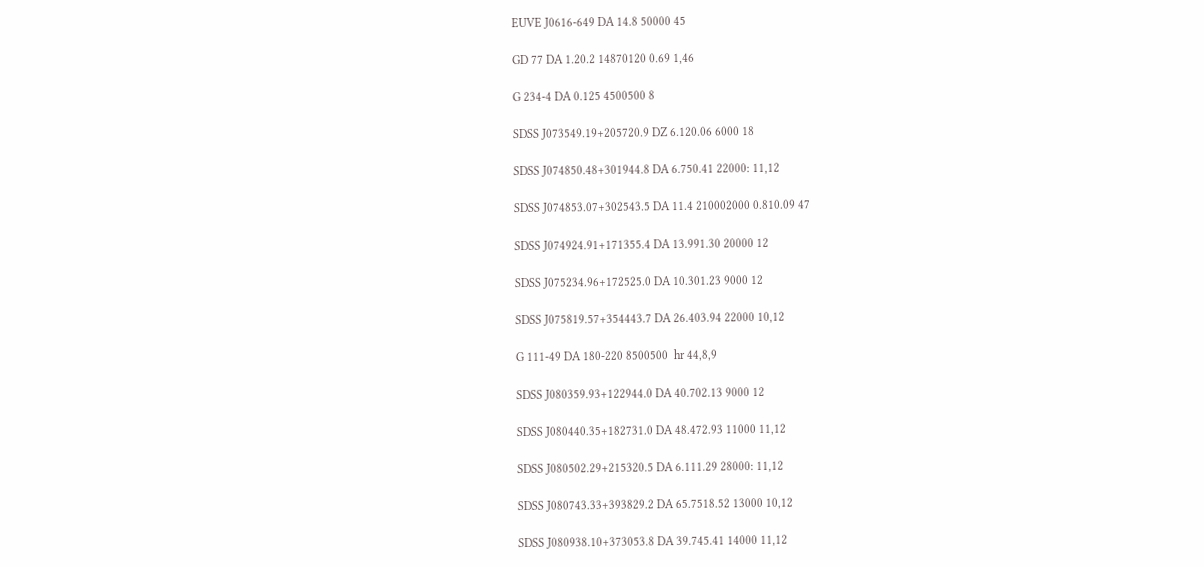EUVE J0616-649 DA 14.8 50000 45

GD 77 DA 1.20.2 14870120 0.69 1,46

G 234-4 DA 0.125 4500500 8

SDSS J073549.19+205720.9 DZ 6.120.06 6000 18

SDSS J074850.48+301944.8 DA 6.750.41 22000: 11,12

SDSS J074853.07+302543.5 DA 11.4 210002000 0.810.09 47

SDSS J074924.91+171355.4 DA 13.991.30 20000 12

SDSS J075234.96+172525.0 DA 10.301.23 9000 12

SDSS J075819.57+354443.7 DA 26.403.94 22000 10,12

G 111-49 DA 180-220 8500500  hr 44,8,9

SDSS J080359.93+122944.0 DA 40.702.13 9000 12

SDSS J080440.35+182731.0 DA 48.472.93 11000 11,12

SDSS J080502.29+215320.5 DA 6.111.29 28000: 11,12

SDSS J080743.33+393829.2 DA 65.7518.52 13000 10,12

SDSS J080938.10+373053.8 DA 39.745.41 14000 11,12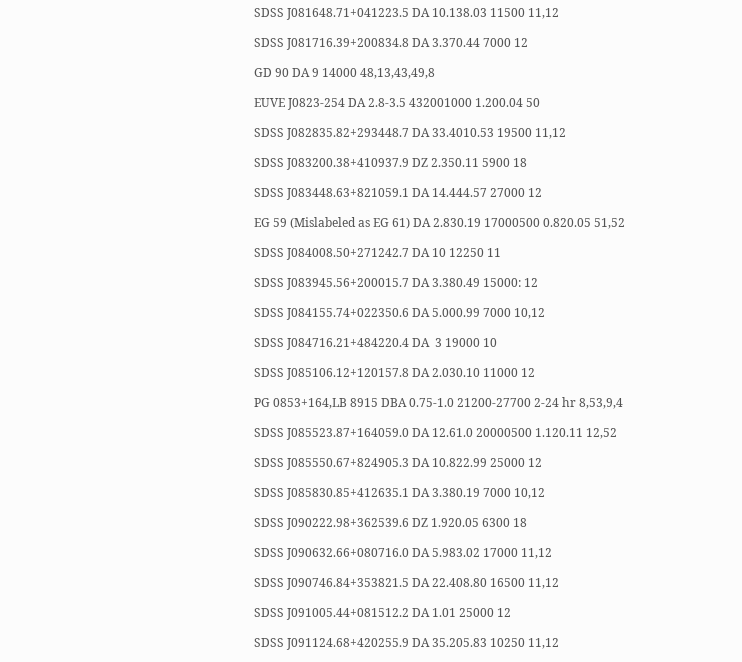SDSS J081648.71+041223.5 DA 10.138.03 11500 11,12

SDSS J081716.39+200834.8 DA 3.370.44 7000 12

GD 90 DA 9 14000 48,13,43,49,8

EUVE J0823-254 DA 2.8-3.5 432001000 1.200.04 50

SDSS J082835.82+293448.7 DA 33.4010.53 19500 11,12

SDSS J083200.38+410937.9 DZ 2.350.11 5900 18

SDSS J083448.63+821059.1 DA 14.444.57 27000 12

EG 59 (Mislabeled as EG 61) DA 2.830.19 17000500 0.820.05 51,52

SDSS J084008.50+271242.7 DA 10 12250 11

SDSS J083945.56+200015.7 DA 3.380.49 15000: 12

SDSS J084155.74+022350.6 DA 5.000.99 7000 10,12

SDSS J084716.21+484220.4 DA  3 19000 10

SDSS J085106.12+120157.8 DA 2.030.10 11000 12

PG 0853+164,LB 8915 DBA 0.75-1.0 21200-27700 2-24 hr 8,53,9,4

SDSS J085523.87+164059.0 DA 12.61.0 20000500 1.120.11 12,52

SDSS J085550.67+824905.3 DA 10.822.99 25000 12

SDSS J085830.85+412635.1 DA 3.380.19 7000 10,12

SDSS J090222.98+362539.6 DZ 1.920.05 6300 18

SDSS J090632.66+080716.0 DA 5.983.02 17000 11,12

SDSS J090746.84+353821.5 DA 22.408.80 16500 11,12

SDSS J091005.44+081512.2 DA 1.01 25000 12

SDSS J091124.68+420255.9 DA 35.205.83 10250 11,12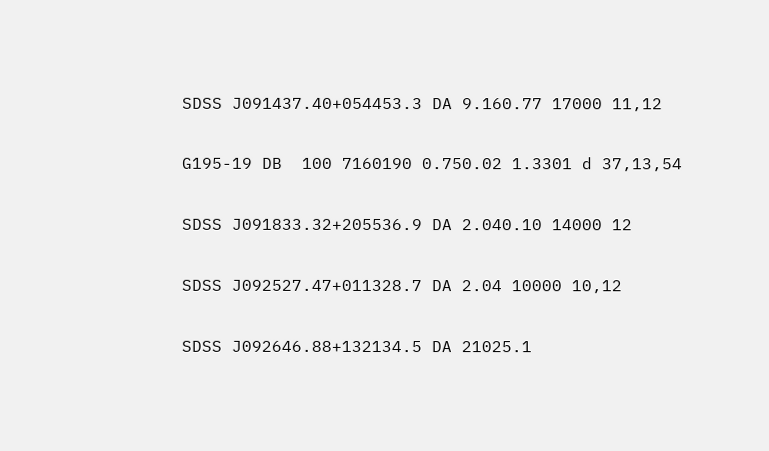SDSS J091437.40+054453.3 DA 9.160.77 17000 11,12

G195-19 DB  100 7160190 0.750.02 1.3301 d 37,13,54

SDSS J091833.32+205536.9 DA 2.040.10 14000 12

SDSS J092527.47+011328.7 DA 2.04 10000 10,12

SDSS J092646.88+132134.5 DA 21025.1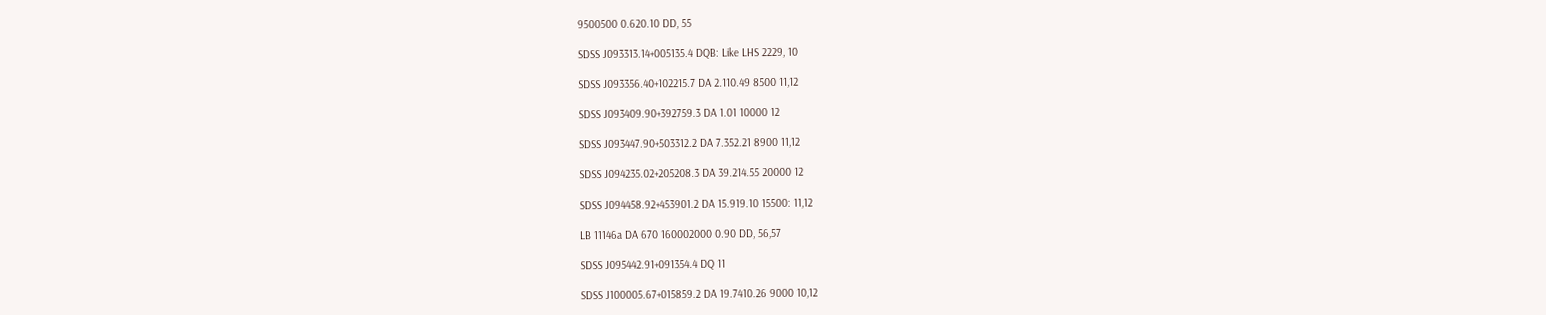9500500 0.620.10 DD, 55

SDSS J093313.14+005135.4 DQB: Like LHS 2229, 10

SDSS J093356.40+102215.7 DA 2.110.49 8500 11,12

SDSS J093409.90+392759.3 DA 1.01 10000 12

SDSS J093447.90+503312.2 DA 7.352.21 8900 11,12

SDSS J094235.02+205208.3 DA 39.214.55 20000 12

SDSS J094458.92+453901.2 DA 15.919.10 15500: 11,12

LB 11146a DA 670 160002000 0.90 DD, 56,57

SDSS J095442.91+091354.4 DQ 11

SDSS J100005.67+015859.2 DA 19.7410.26 9000 10,12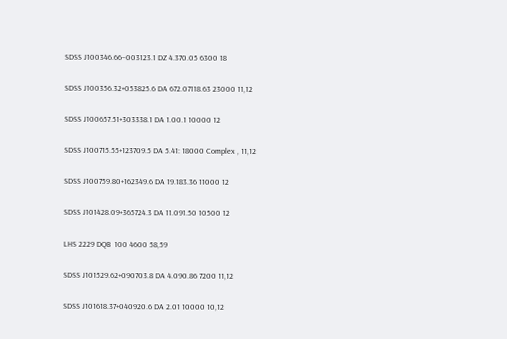SDSS J100346.66−003123.1 DZ 4.370.05 6300 18

SDSS J100356.32+053825.6 DA 672.07118.63 23000 11,12

SDSS J100657.51+303338.1 DA 1.00.1 10000 12

SDSS J100715.55+123709.5 DA 5.41: 18000 Complex , 11,12

SDSS J100759.80+162349.6 DA 19.183.36 11000 12

SDSS J101428.09+365724.3 DA 11.091.50 10500 12

LHS 2229 DQB  100 4600 58,59

SDSS J101529.62+090703.8 DA 4.090.86 7200 11,12

SDSS J101618.37+040920.6 DA 2.01 10000 10,12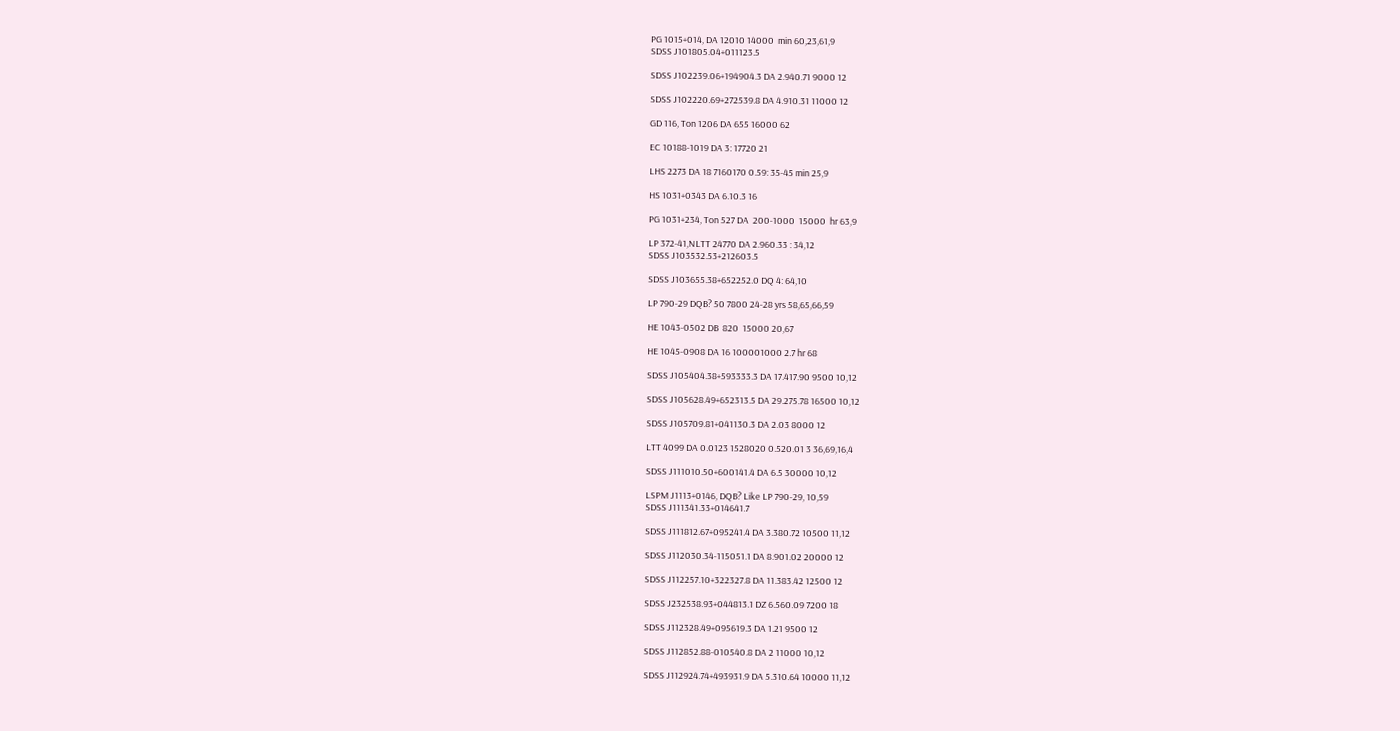PG 1015+014, DA 12010 14000  min 60,23,61,9
SDSS J101805.04+011123.5

SDSS J102239.06+194904.3 DA 2.940.71 9000 12

SDSS J102220.69+272539.8 DA 4.910.31 11000 12

GD 116, Ton 1206 DA 655 16000 62

EC 10188-1019 DA 3: 17720 21

LHS 2273 DA 18 7160170 0.59: 35-45 min 25,9

HS 1031+0343 DA 6.10.3 16

PG 1031+234, Ton 527 DA  200-1000  15000  hr 63,9

LP 372-41,NLTT 24770 DA 2.960.33 : 34,12
SDSS J103532.53+212603.5

SDSS J103655.38+652252.0 DQ 4: 64,10

LP 790-29 DQB? 50 7800 24-28 yrs 58,65,66,59

HE 1043-0502 DB  820  15000 20,67

HE 1045-0908 DA 16 100001000 2.7 hr 68

SDSS J105404.38+593333.3 DA 17.417.90 9500 10,12

SDSS J105628.49+652313.5 DA 29.275.78 16500 10,12

SDSS J105709.81+041130.3 DA 2.03 8000 12

LTT 4099 DA 0.0123 1528020 0.520.01 3 36,69,16,4

SDSS J111010.50+600141.4 DA 6.5 30000 10,12

LSPM J1113+0146, DQB? Like LP 790-29, 10,59
SDSS J111341.33+014641.7

SDSS J111812.67+095241.4 DA 3.380.72 10500 11,12

SDSS J112030.34-115051.1 DA 8.901.02 20000 12

SDSS J112257.10+322327.8 DA 11.383.42 12500 12

SDSS J232538.93+044813.1 DZ 6.560.09 7200 18

SDSS J112328.49+095619.3 DA 1.21 9500 12

SDSS J112852.88-010540.8 DA 2 11000 10,12

SDSS J112924.74+493931.9 DA 5.310.64 10000 11,12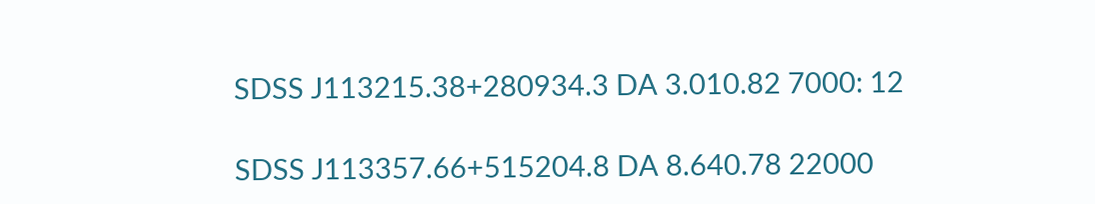SDSS J113215.38+280934.3 DA 3.010.82 7000: 12

SDSS J113357.66+515204.8 DA 8.640.78 22000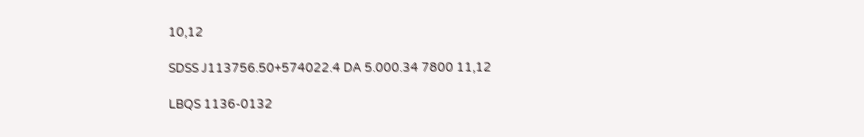10,12

SDSS J113756.50+574022.4 DA 5.000.34 7800 11,12

LBQS 1136-0132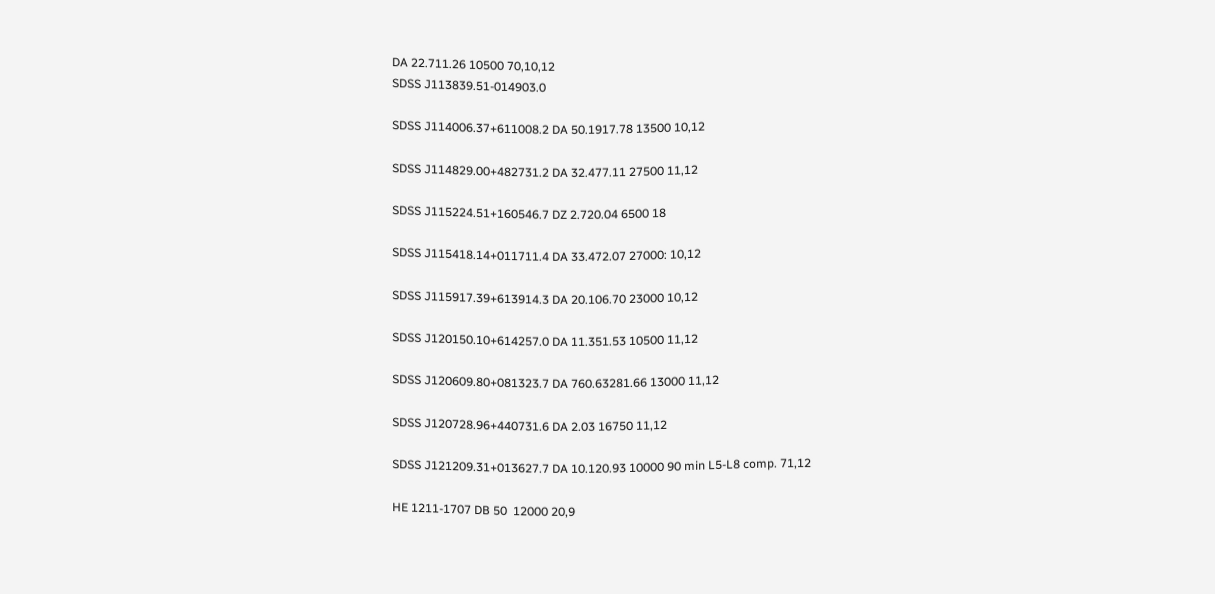DA 22.711.26 10500 70,10,12
SDSS J113839.51-014903.0

SDSS J114006.37+611008.2 DA 50.1917.78 13500 10,12

SDSS J114829.00+482731.2 DA 32.477.11 27500 11,12

SDSS J115224.51+160546.7 DZ 2.720.04 6500 18

SDSS J115418.14+011711.4 DA 33.472.07 27000: 10,12

SDSS J115917.39+613914.3 DA 20.106.70 23000 10,12

SDSS J120150.10+614257.0 DA 11.351.53 10500 11,12

SDSS J120609.80+081323.7 DA 760.63281.66 13000 11,12

SDSS J120728.96+440731.6 DA 2.03 16750 11,12

SDSS J121209.31+013627.7 DA 10.120.93 10000 90 min L5-L8 comp. 71,12

HE 1211-1707 DB 50  12000 20,9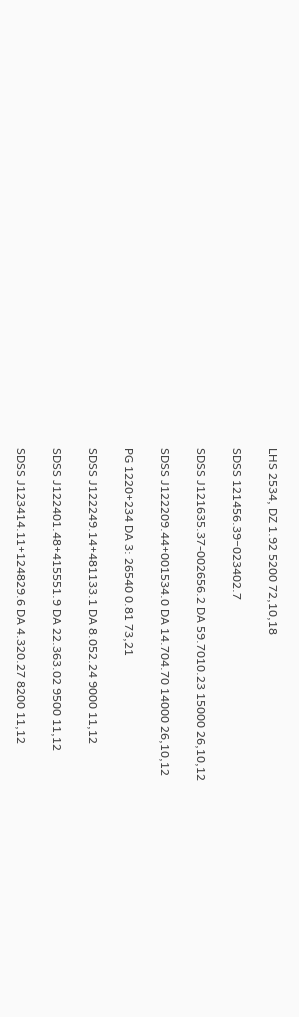LHS 2534, DZ 1.92 5200 72,10,18

SDSS 121456.39−023402.7

SDSS J121635.37-002656.2 DA 59.7010.23 15000 26,10,12

SDSS J122209.44+001534.0 DA 14.704.70 14000 26,10,12

PG 1220+234 DA 3: 26540 0.81 73,21

SDSS J122249.14+481133.1 DA 8.052.24 9000 11,12

SDSS J122401.48+415551.9 DA 22.363.02 9500 11,12

SDSS J123414.11+124829.6 DA 4.320.27 8200 11,12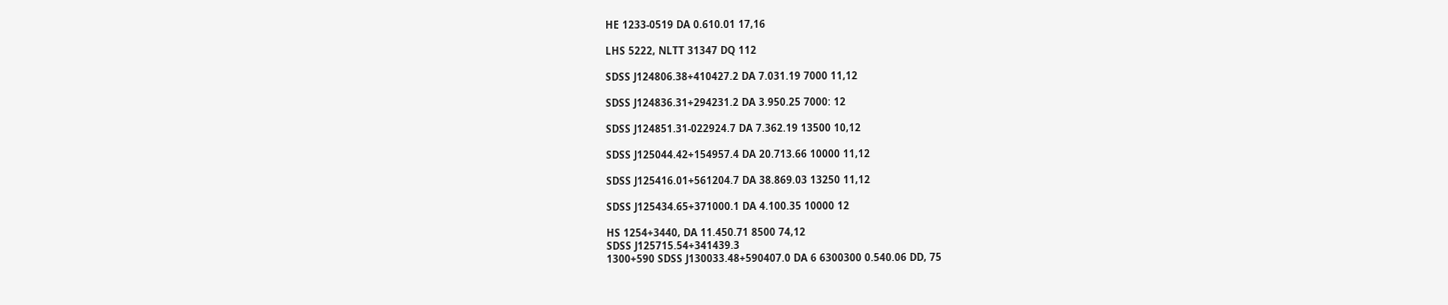HE 1233-0519 DA 0.610.01 17,16

LHS 5222, NLTT 31347 DQ 112

SDSS J124806.38+410427.2 DA 7.031.19 7000 11,12

SDSS J124836.31+294231.2 DA 3.950.25 7000: 12

SDSS J124851.31-022924.7 DA 7.362.19 13500 10,12

SDSS J125044.42+154957.4 DA 20.713.66 10000 11,12

SDSS J125416.01+561204.7 DA 38.869.03 13250 11,12

SDSS J125434.65+371000.1 DA 4.100.35 10000 12

HS 1254+3440, DA 11.450.71 8500 74,12
SDSS J125715.54+341439.3
1300+590 SDSS J130033.48+590407.0 DA 6 6300300 0.540.06 DD, 75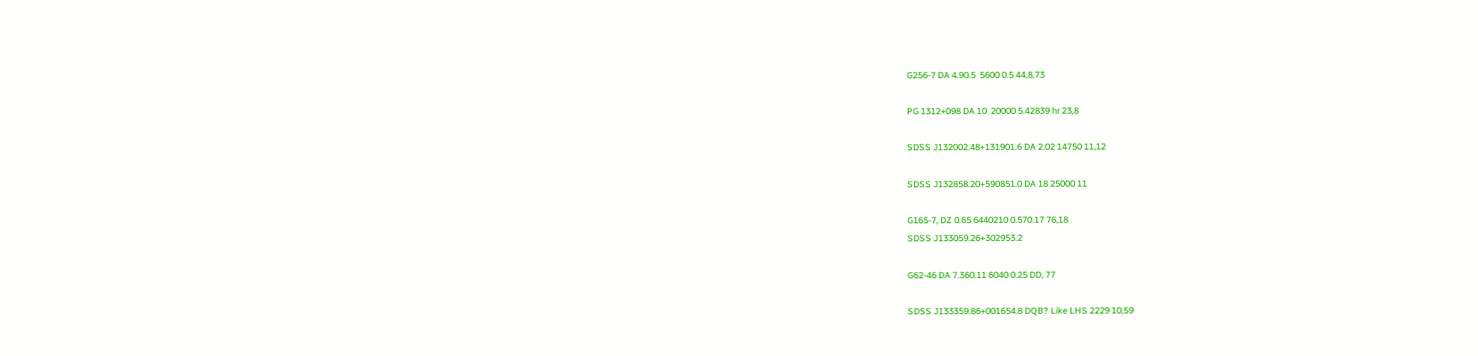G256-7 DA 4.90.5  5600 0.5 44,8,73

PG 1312+098 DA 10  20000 5.42839 hr 23,8

SDSS J132002.48+131901.6 DA 2.02 14750 11,12

SDSS J132858.20+590851.0 DA 18 25000 11

G165-7, DZ 0.65 6440210 0.570.17 76,18
SDSS J133059.26+302953.2

G62-46 DA 7.360.11 6040 0.25 DD, 77

SDSS J133359.86+001654.8 DQB? Like LHS 2229 10,59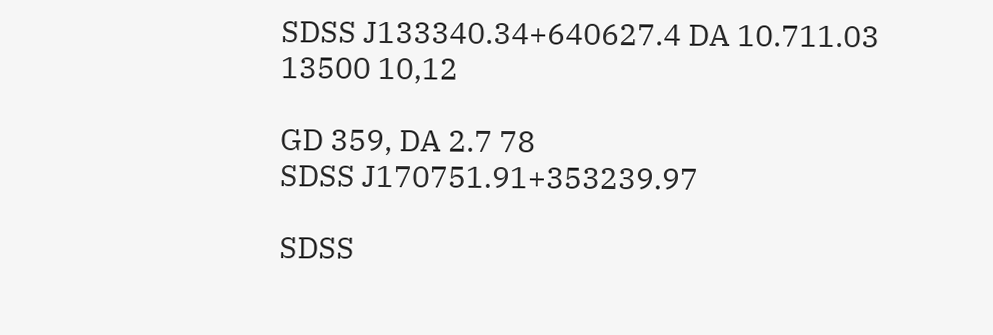SDSS J133340.34+640627.4 DA 10.711.03 13500 10,12

GD 359, DA 2.7 78
SDSS J170751.91+353239.97

SDSS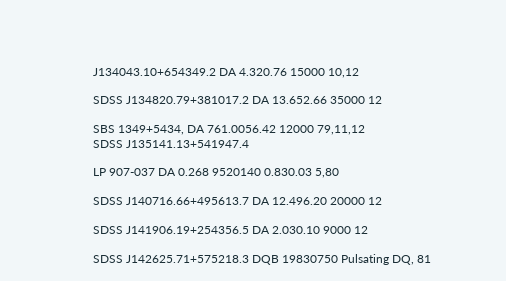J134043.10+654349.2 DA 4.320.76 15000 10,12

SDSS J134820.79+381017.2 DA 13.652.66 35000 12

SBS 1349+5434, DA 761.0056.42 12000 79,11,12
SDSS J135141.13+541947.4

LP 907-037 DA 0.268 9520140 0.830.03 5,80

SDSS J140716.66+495613.7 DA 12.496.20 20000 12

SDSS J141906.19+254356.5 DA 2.030.10 9000 12

SDSS J142625.71+575218.3 DQB 19830750 Pulsating DQ, 81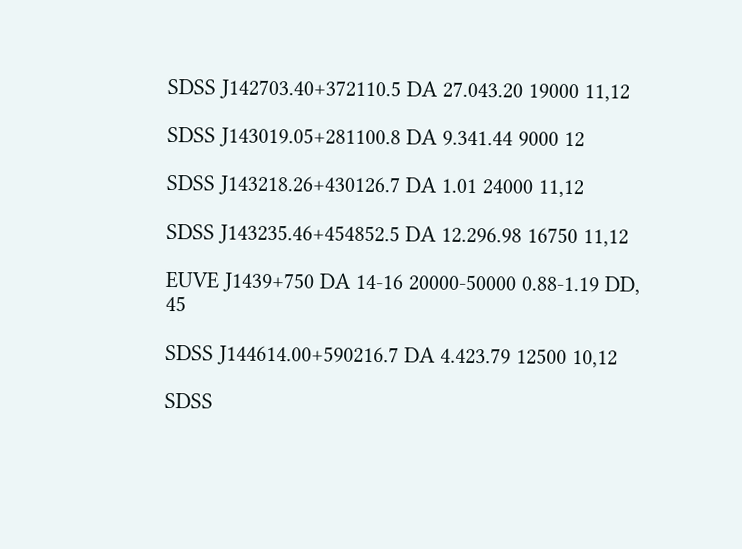SDSS J142703.40+372110.5 DA 27.043.20 19000 11,12

SDSS J143019.05+281100.8 DA 9.341.44 9000 12

SDSS J143218.26+430126.7 DA 1.01 24000 11,12

SDSS J143235.46+454852.5 DA 12.296.98 16750 11,12

EUVE J1439+750 DA 14-16 20000-50000 0.88-1.19 DD, 45

SDSS J144614.00+590216.7 DA 4.423.79 12500 10,12

SDSS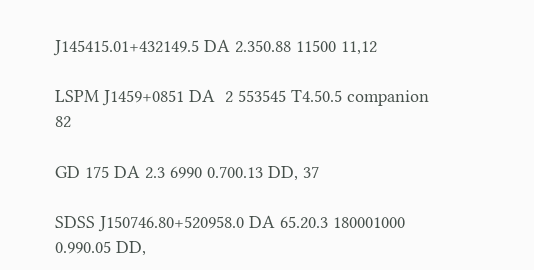J145415.01+432149.5 DA 2.350.88 11500 11,12

LSPM J1459+0851 DA  2 553545 T4.50.5 companion 82

GD 175 DA 2.3 6990 0.700.13 DD, 37

SDSS J150746.80+520958.0 DA 65.20.3 180001000 0.990.05 DD,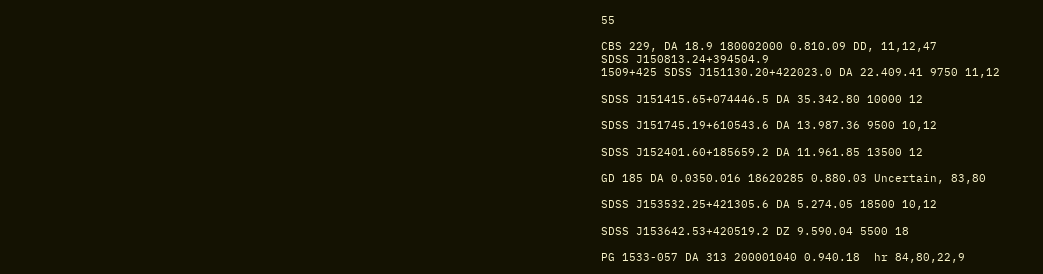55

CBS 229, DA 18.9 180002000 0.810.09 DD, 11,12,47
SDSS J150813.24+394504.9
1509+425 SDSS J151130.20+422023.0 DA 22.409.41 9750 11,12

SDSS J151415.65+074446.5 DA 35.342.80 10000 12

SDSS J151745.19+610543.6 DA 13.987.36 9500 10,12

SDSS J152401.60+185659.2 DA 11.961.85 13500 12

GD 185 DA 0.0350.016 18620285 0.880.03 Uncertain, 83,80

SDSS J153532.25+421305.6 DA 5.274.05 18500 10,12

SDSS J153642.53+420519.2 DZ 9.590.04 5500 18

PG 1533-057 DA 313 200001040 0.940.18  hr 84,80,22,9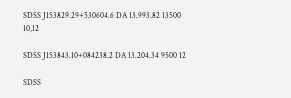SDSS J153829.29+530604.6 DA 13.993.82 13500 10,12

SDSS J153843.10+084238.2 DA 13.204.34 9500 12

SDSS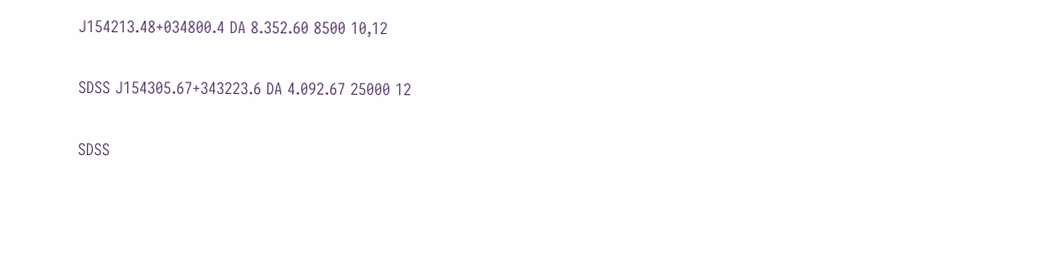J154213.48+034800.4 DA 8.352.60 8500 10,12

SDSS J154305.67+343223.6 DA 4.092.67 25000 12

SDSS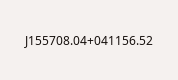J155708.04+041156.52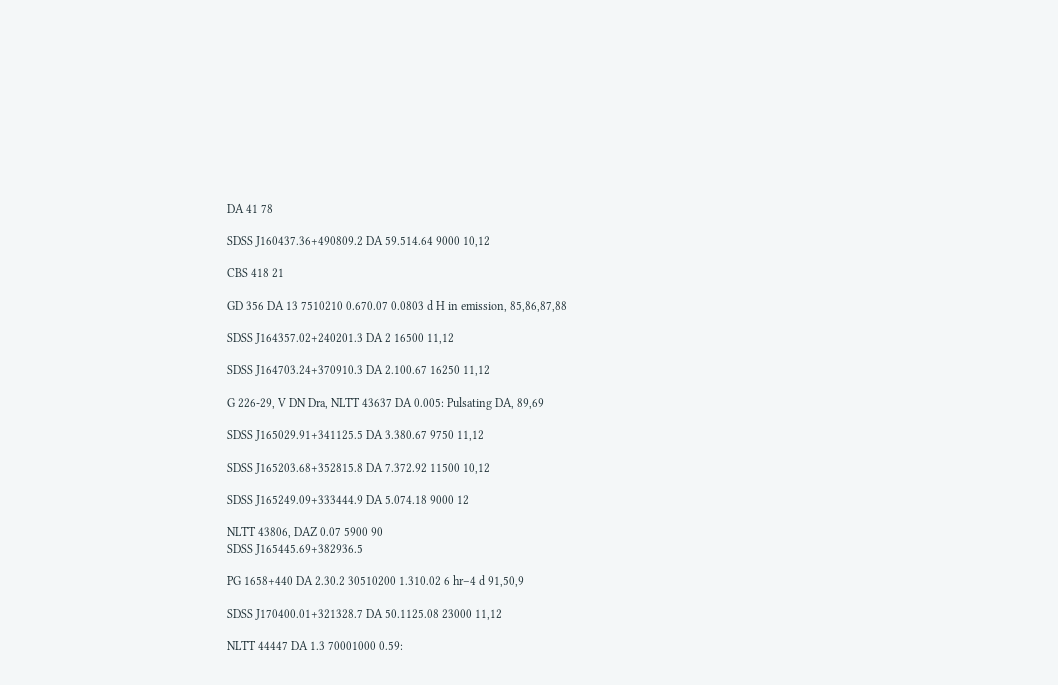DA 41 78

SDSS J160437.36+490809.2 DA 59.514.64 9000 10,12

CBS 418 21

GD 356 DA 13 7510210 0.670.07 0.0803 d H in emission, 85,86,87,88

SDSS J164357.02+240201.3 DA 2 16500 11,12

SDSS J164703.24+370910.3 DA 2.100.67 16250 11,12

G 226-29, V DN Dra, NLTT 43637 DA 0.005: Pulsating DA, 89,69

SDSS J165029.91+341125.5 DA 3.380.67 9750 11,12

SDSS J165203.68+352815.8 DA 7.372.92 11500 10,12

SDSS J165249.09+333444.9 DA 5.074.18 9000 12

NLTT 43806, DAZ 0.07 5900 90
SDSS J165445.69+382936.5

PG 1658+440 DA 2.30.2 30510200 1.310.02 6 hr–4 d 91,50,9

SDSS J170400.01+321328.7 DA 50.1125.08 23000 11,12

NLTT 44447 DA 1.3 70001000 0.59: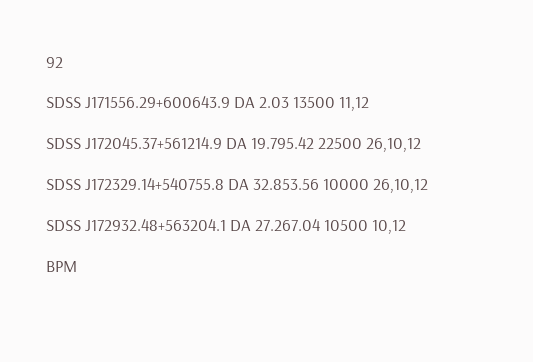92

SDSS J171556.29+600643.9 DA 2.03 13500 11,12

SDSS J172045.37+561214.9 DA 19.795.42 22500 26,10,12

SDSS J172329.14+540755.8 DA 32.853.56 10000 26,10,12

SDSS J172932.48+563204.1 DA 27.267.04 10500 10,12

BPM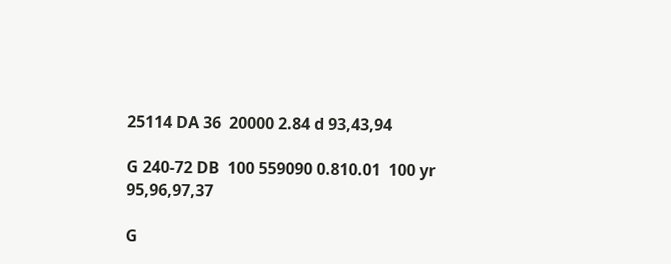25114 DA 36  20000 2.84 d 93,43,94

G 240-72 DB  100 559090 0.810.01  100 yr 95,96,97,37

G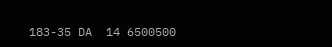183-35 DA  14 6500500